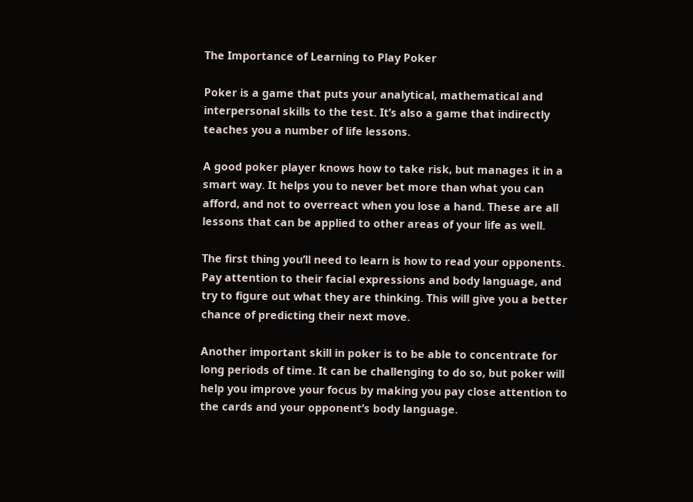The Importance of Learning to Play Poker

Poker is a game that puts your analytical, mathematical and interpersonal skills to the test. It’s also a game that indirectly teaches you a number of life lessons.

A good poker player knows how to take risk, but manages it in a smart way. It helps you to never bet more than what you can afford, and not to overreact when you lose a hand. These are all lessons that can be applied to other areas of your life as well.

The first thing you’ll need to learn is how to read your opponents. Pay attention to their facial expressions and body language, and try to figure out what they are thinking. This will give you a better chance of predicting their next move.

Another important skill in poker is to be able to concentrate for long periods of time. It can be challenging to do so, but poker will help you improve your focus by making you pay close attention to the cards and your opponent’s body language.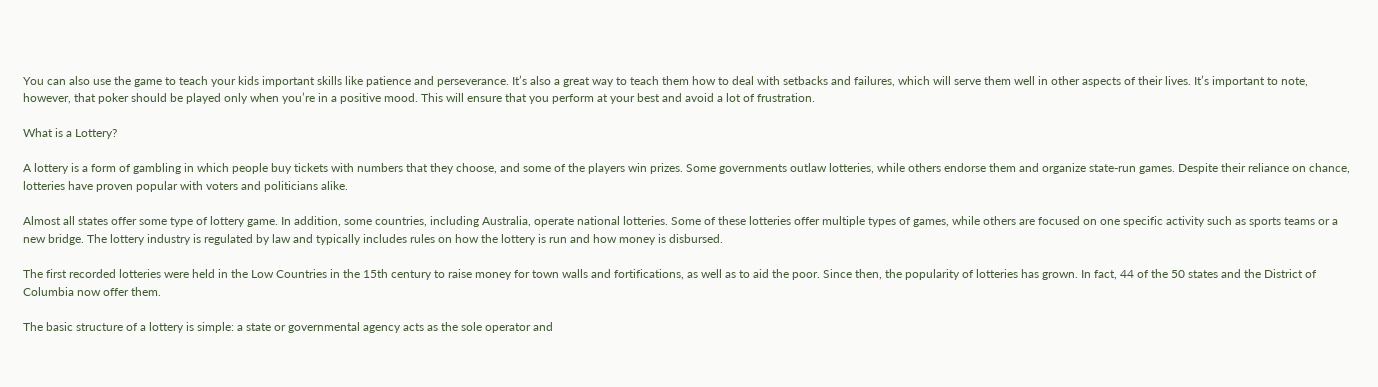You can also use the game to teach your kids important skills like patience and perseverance. It’s also a great way to teach them how to deal with setbacks and failures, which will serve them well in other aspects of their lives. It’s important to note, however, that poker should be played only when you’re in a positive mood. This will ensure that you perform at your best and avoid a lot of frustration.

What is a Lottery?

A lottery is a form of gambling in which people buy tickets with numbers that they choose, and some of the players win prizes. Some governments outlaw lotteries, while others endorse them and organize state-run games. Despite their reliance on chance, lotteries have proven popular with voters and politicians alike.

Almost all states offer some type of lottery game. In addition, some countries, including Australia, operate national lotteries. Some of these lotteries offer multiple types of games, while others are focused on one specific activity such as sports teams or a new bridge. The lottery industry is regulated by law and typically includes rules on how the lottery is run and how money is disbursed.

The first recorded lotteries were held in the Low Countries in the 15th century to raise money for town walls and fortifications, as well as to aid the poor. Since then, the popularity of lotteries has grown. In fact, 44 of the 50 states and the District of Columbia now offer them.

The basic structure of a lottery is simple: a state or governmental agency acts as the sole operator and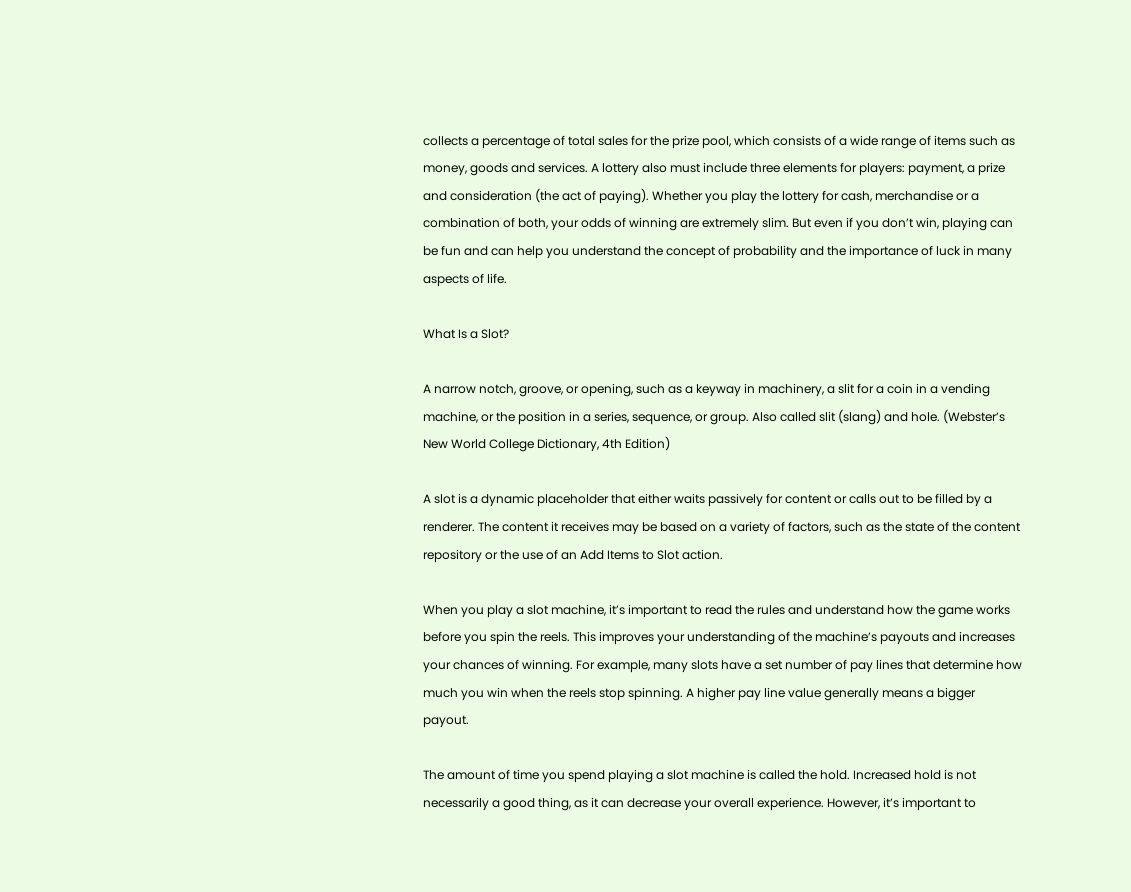collects a percentage of total sales for the prize pool, which consists of a wide range of items such as money, goods and services. A lottery also must include three elements for players: payment, a prize and consideration (the act of paying). Whether you play the lottery for cash, merchandise or a combination of both, your odds of winning are extremely slim. But even if you don’t win, playing can be fun and can help you understand the concept of probability and the importance of luck in many aspects of life.

What Is a Slot?

A narrow notch, groove, or opening, such as a keyway in machinery, a slit for a coin in a vending machine, or the position in a series, sequence, or group. Also called slit (slang) and hole. (Webster’s New World College Dictionary, 4th Edition)

A slot is a dynamic placeholder that either waits passively for content or calls out to be filled by a renderer. The content it receives may be based on a variety of factors, such as the state of the content repository or the use of an Add Items to Slot action.

When you play a slot machine, it’s important to read the rules and understand how the game works before you spin the reels. This improves your understanding of the machine’s payouts and increases your chances of winning. For example, many slots have a set number of pay lines that determine how much you win when the reels stop spinning. A higher pay line value generally means a bigger payout.

The amount of time you spend playing a slot machine is called the hold. Increased hold is not necessarily a good thing, as it can decrease your overall experience. However, it’s important to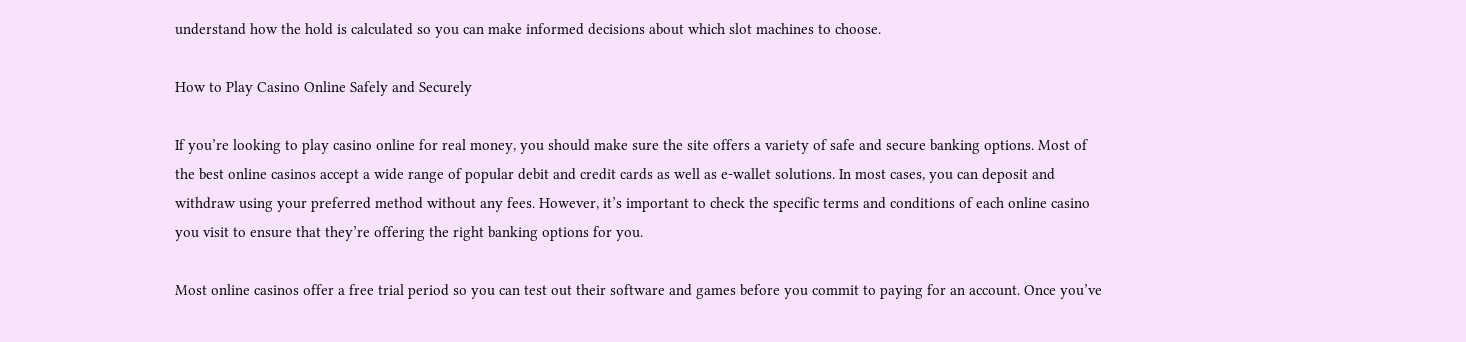understand how the hold is calculated so you can make informed decisions about which slot machines to choose.

How to Play Casino Online Safely and Securely

If you’re looking to play casino online for real money, you should make sure the site offers a variety of safe and secure banking options. Most of the best online casinos accept a wide range of popular debit and credit cards as well as e-wallet solutions. In most cases, you can deposit and withdraw using your preferred method without any fees. However, it’s important to check the specific terms and conditions of each online casino you visit to ensure that they’re offering the right banking options for you.

Most online casinos offer a free trial period so you can test out their software and games before you commit to paying for an account. Once you’ve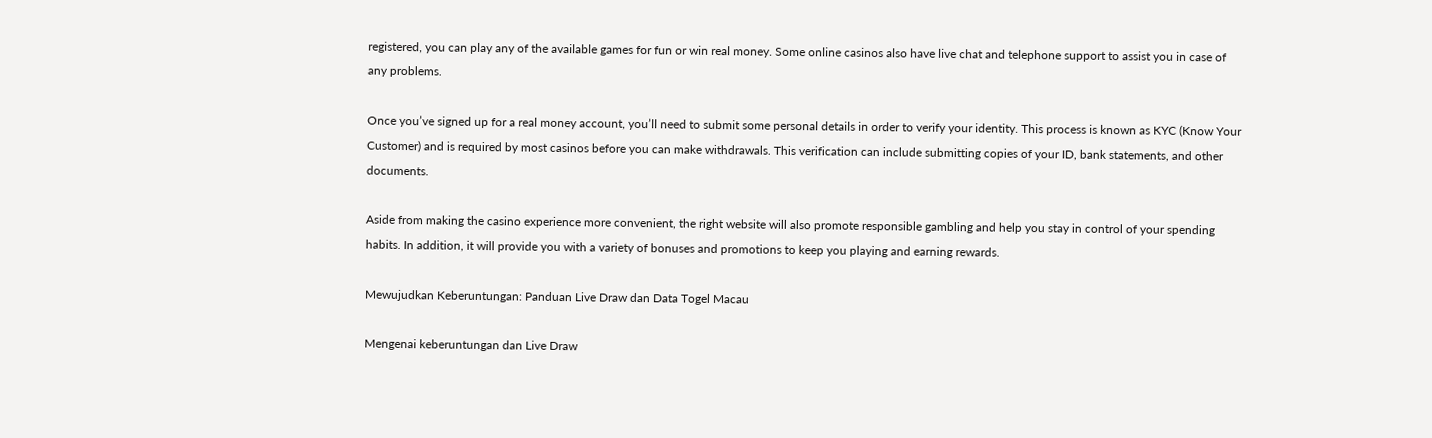registered, you can play any of the available games for fun or win real money. Some online casinos also have live chat and telephone support to assist you in case of any problems.

Once you’ve signed up for a real money account, you’ll need to submit some personal details in order to verify your identity. This process is known as KYC (Know Your Customer) and is required by most casinos before you can make withdrawals. This verification can include submitting copies of your ID, bank statements, and other documents.

Aside from making the casino experience more convenient, the right website will also promote responsible gambling and help you stay in control of your spending habits. In addition, it will provide you with a variety of bonuses and promotions to keep you playing and earning rewards.

Mewujudkan Keberuntungan: Panduan Live Draw dan Data Togel Macau

Mengenai keberuntungan dan Live Draw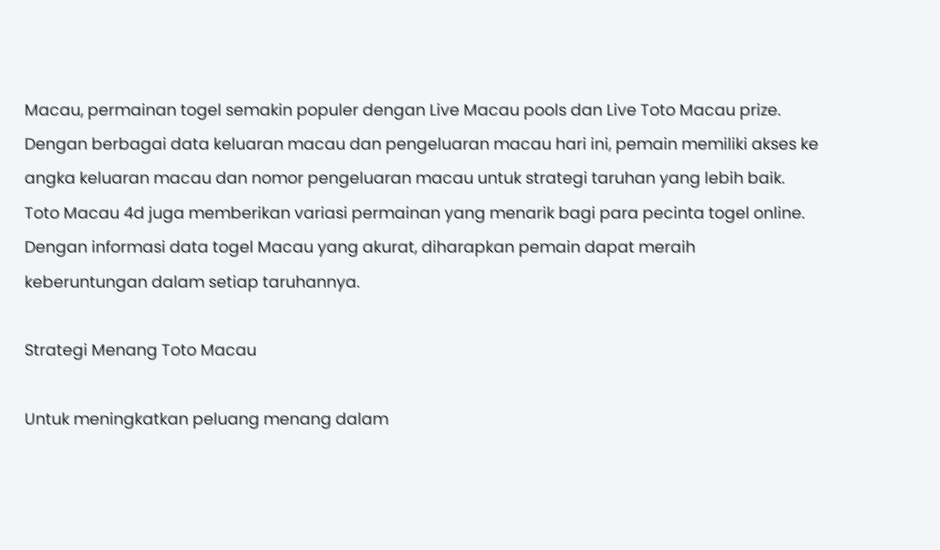Macau, permainan togel semakin populer dengan Live Macau pools dan Live Toto Macau prize. Dengan berbagai data keluaran macau dan pengeluaran macau hari ini, pemain memiliki akses ke angka keluaran macau dan nomor pengeluaran macau untuk strategi taruhan yang lebih baik. Toto Macau 4d juga memberikan variasi permainan yang menarik bagi para pecinta togel online. Dengan informasi data togel Macau yang akurat, diharapkan pemain dapat meraih keberuntungan dalam setiap taruhannya.

Strategi Menang Toto Macau

Untuk meningkatkan peluang menang dalam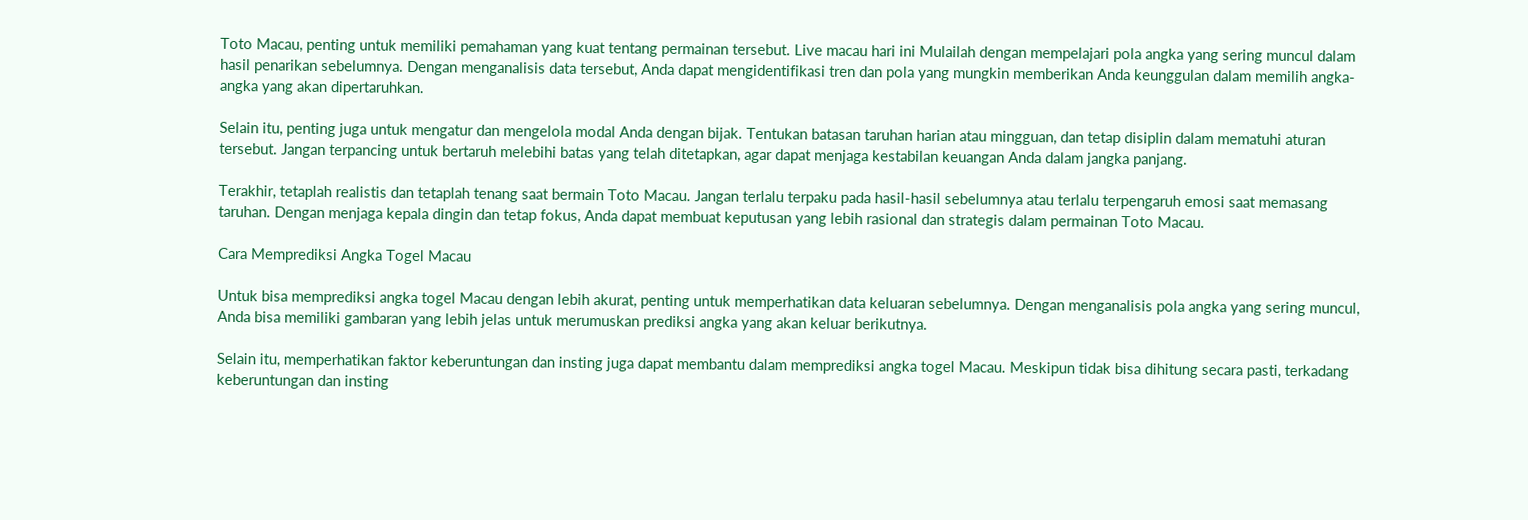Toto Macau, penting untuk memiliki pemahaman yang kuat tentang permainan tersebut. Live macau hari ini Mulailah dengan mempelajari pola angka yang sering muncul dalam hasil penarikan sebelumnya. Dengan menganalisis data tersebut, Anda dapat mengidentifikasi tren dan pola yang mungkin memberikan Anda keunggulan dalam memilih angka-angka yang akan dipertaruhkan.

Selain itu, penting juga untuk mengatur dan mengelola modal Anda dengan bijak. Tentukan batasan taruhan harian atau mingguan, dan tetap disiplin dalam mematuhi aturan tersebut. Jangan terpancing untuk bertaruh melebihi batas yang telah ditetapkan, agar dapat menjaga kestabilan keuangan Anda dalam jangka panjang.

Terakhir, tetaplah realistis dan tetaplah tenang saat bermain Toto Macau. Jangan terlalu terpaku pada hasil-hasil sebelumnya atau terlalu terpengaruh emosi saat memasang taruhan. Dengan menjaga kepala dingin dan tetap fokus, Anda dapat membuat keputusan yang lebih rasional dan strategis dalam permainan Toto Macau.

Cara Memprediksi Angka Togel Macau

Untuk bisa memprediksi angka togel Macau dengan lebih akurat, penting untuk memperhatikan data keluaran sebelumnya. Dengan menganalisis pola angka yang sering muncul, Anda bisa memiliki gambaran yang lebih jelas untuk merumuskan prediksi angka yang akan keluar berikutnya.

Selain itu, memperhatikan faktor keberuntungan dan insting juga dapat membantu dalam memprediksi angka togel Macau. Meskipun tidak bisa dihitung secara pasti, terkadang keberuntungan dan insting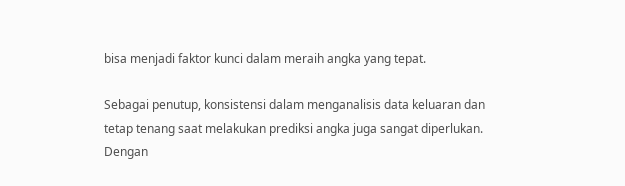bisa menjadi faktor kunci dalam meraih angka yang tepat.

Sebagai penutup, konsistensi dalam menganalisis data keluaran dan tetap tenang saat melakukan prediksi angka juga sangat diperlukan. Dengan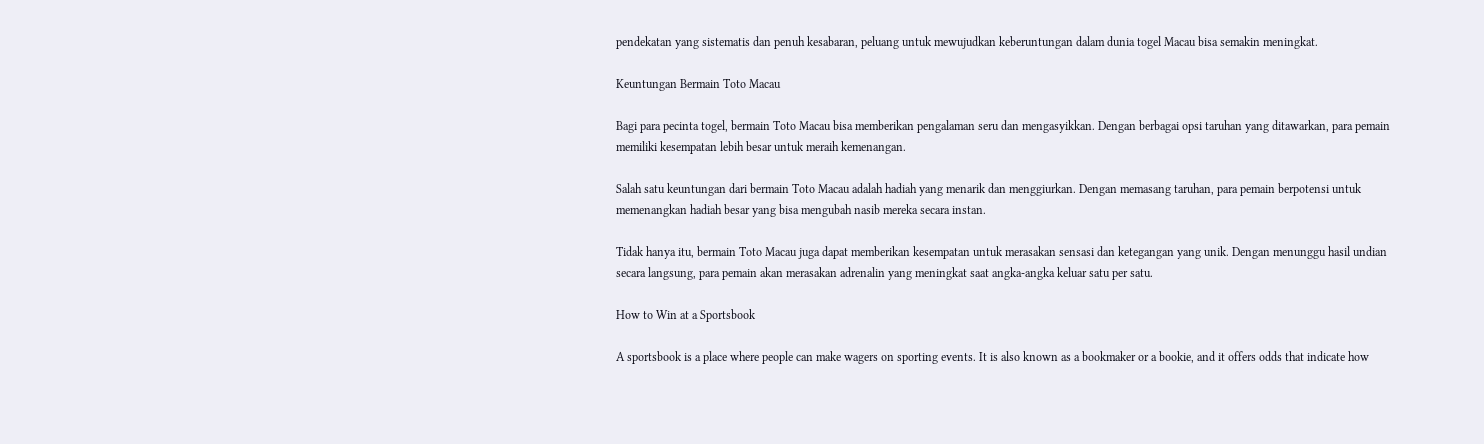pendekatan yang sistematis dan penuh kesabaran, peluang untuk mewujudkan keberuntungan dalam dunia togel Macau bisa semakin meningkat.

Keuntungan Bermain Toto Macau

Bagi para pecinta togel, bermain Toto Macau bisa memberikan pengalaman seru dan mengasyikkan. Dengan berbagai opsi taruhan yang ditawarkan, para pemain memiliki kesempatan lebih besar untuk meraih kemenangan.

Salah satu keuntungan dari bermain Toto Macau adalah hadiah yang menarik dan menggiurkan. Dengan memasang taruhan, para pemain berpotensi untuk memenangkan hadiah besar yang bisa mengubah nasib mereka secara instan.

Tidak hanya itu, bermain Toto Macau juga dapat memberikan kesempatan untuk merasakan sensasi dan ketegangan yang unik. Dengan menunggu hasil undian secara langsung, para pemain akan merasakan adrenalin yang meningkat saat angka-angka keluar satu per satu.

How to Win at a Sportsbook

A sportsbook is a place where people can make wagers on sporting events. It is also known as a bookmaker or a bookie, and it offers odds that indicate how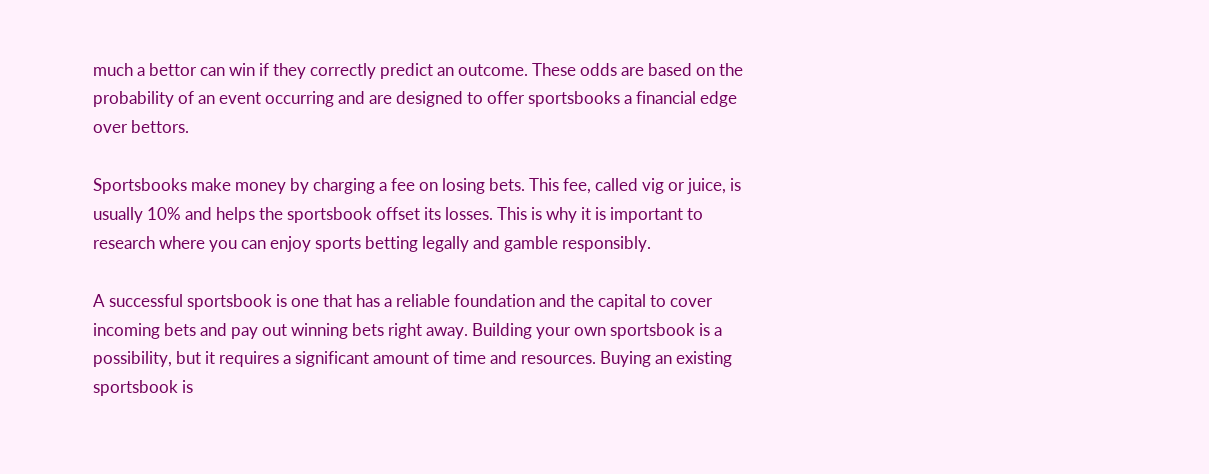much a bettor can win if they correctly predict an outcome. These odds are based on the probability of an event occurring and are designed to offer sportsbooks a financial edge over bettors.

Sportsbooks make money by charging a fee on losing bets. This fee, called vig or juice, is usually 10% and helps the sportsbook offset its losses. This is why it is important to research where you can enjoy sports betting legally and gamble responsibly.

A successful sportsbook is one that has a reliable foundation and the capital to cover incoming bets and pay out winning bets right away. Building your own sportsbook is a possibility, but it requires a significant amount of time and resources. Buying an existing sportsbook is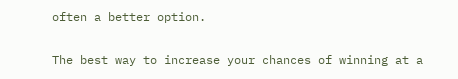often a better option.

The best way to increase your chances of winning at a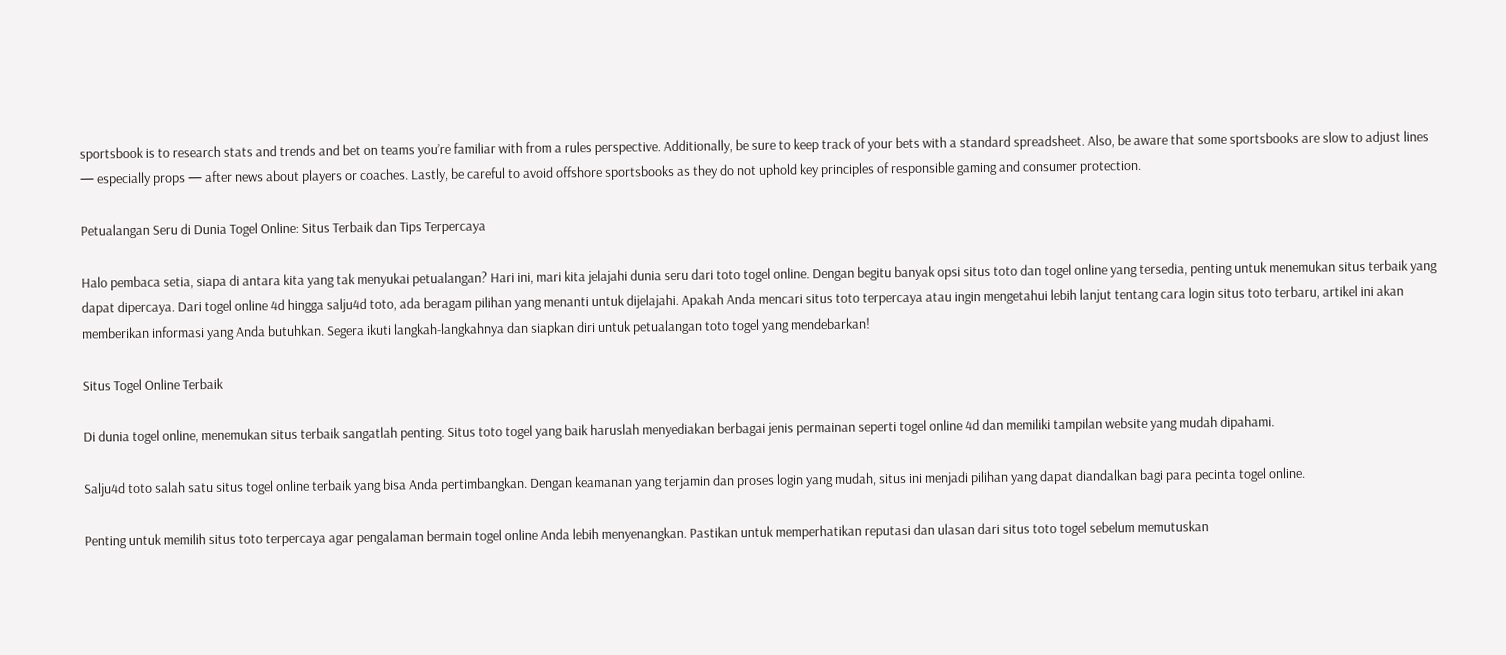sportsbook is to research stats and trends and bet on teams you’re familiar with from a rules perspective. Additionally, be sure to keep track of your bets with a standard spreadsheet. Also, be aware that some sportsbooks are slow to adjust lines — especially props — after news about players or coaches. Lastly, be careful to avoid offshore sportsbooks as they do not uphold key principles of responsible gaming and consumer protection.

Petualangan Seru di Dunia Togel Online: Situs Terbaik dan Tips Terpercaya

Halo pembaca setia, siapa di antara kita yang tak menyukai petualangan? Hari ini, mari kita jelajahi dunia seru dari toto togel online. Dengan begitu banyak opsi situs toto dan togel online yang tersedia, penting untuk menemukan situs terbaik yang dapat dipercaya. Dari togel online 4d hingga salju4d toto, ada beragam pilihan yang menanti untuk dijelajahi. Apakah Anda mencari situs toto terpercaya atau ingin mengetahui lebih lanjut tentang cara login situs toto terbaru, artikel ini akan memberikan informasi yang Anda butuhkan. Segera ikuti langkah-langkahnya dan siapkan diri untuk petualangan toto togel yang mendebarkan!

Situs Togel Online Terbaik

Di dunia togel online, menemukan situs terbaik sangatlah penting. Situs toto togel yang baik haruslah menyediakan berbagai jenis permainan seperti togel online 4d dan memiliki tampilan website yang mudah dipahami.

Salju4d toto salah satu situs togel online terbaik yang bisa Anda pertimbangkan. Dengan keamanan yang terjamin dan proses login yang mudah, situs ini menjadi pilihan yang dapat diandalkan bagi para pecinta togel online.

Penting untuk memilih situs toto terpercaya agar pengalaman bermain togel online Anda lebih menyenangkan. Pastikan untuk memperhatikan reputasi dan ulasan dari situs toto togel sebelum memutuskan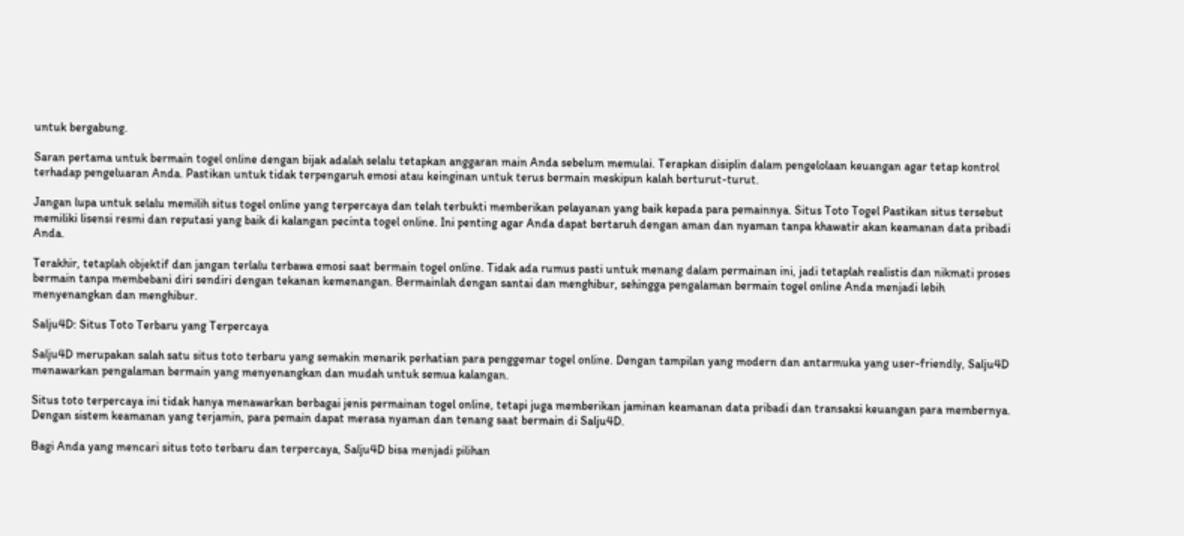untuk bergabung.

Saran pertama untuk bermain togel online dengan bijak adalah selalu tetapkan anggaran main Anda sebelum memulai. Terapkan disiplin dalam pengelolaan keuangan agar tetap kontrol terhadap pengeluaran Anda. Pastikan untuk tidak terpengaruh emosi atau keinginan untuk terus bermain meskipun kalah berturut-turut.

Jangan lupa untuk selalu memilih situs togel online yang terpercaya dan telah terbukti memberikan pelayanan yang baik kepada para pemainnya. Situs Toto Togel Pastikan situs tersebut memiliki lisensi resmi dan reputasi yang baik di kalangan pecinta togel online. Ini penting agar Anda dapat bertaruh dengan aman dan nyaman tanpa khawatir akan keamanan data pribadi Anda.

Terakhir, tetaplah objektif dan jangan terlalu terbawa emosi saat bermain togel online. Tidak ada rumus pasti untuk menang dalam permainan ini, jadi tetaplah realistis dan nikmati proses bermain tanpa membebani diri sendiri dengan tekanan kemenangan. Bermainlah dengan santai dan menghibur, sehingga pengalaman bermain togel online Anda menjadi lebih menyenangkan dan menghibur.

Salju4D: Situs Toto Terbaru yang Terpercaya

Salju4D merupakan salah satu situs toto terbaru yang semakin menarik perhatian para penggemar togel online. Dengan tampilan yang modern dan antarmuka yang user-friendly, Salju4D menawarkan pengalaman bermain yang menyenangkan dan mudah untuk semua kalangan.

Situs toto terpercaya ini tidak hanya menawarkan berbagai jenis permainan togel online, tetapi juga memberikan jaminan keamanan data pribadi dan transaksi keuangan para membernya. Dengan sistem keamanan yang terjamin, para pemain dapat merasa nyaman dan tenang saat bermain di Salju4D.

Bagi Anda yang mencari situs toto terbaru dan terpercaya, Salju4D bisa menjadi pilihan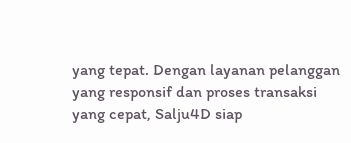yang tepat. Dengan layanan pelanggan yang responsif dan proses transaksi yang cepat, Salju4D siap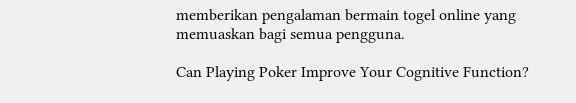memberikan pengalaman bermain togel online yang memuaskan bagi semua pengguna.

Can Playing Poker Improve Your Cognitive Function?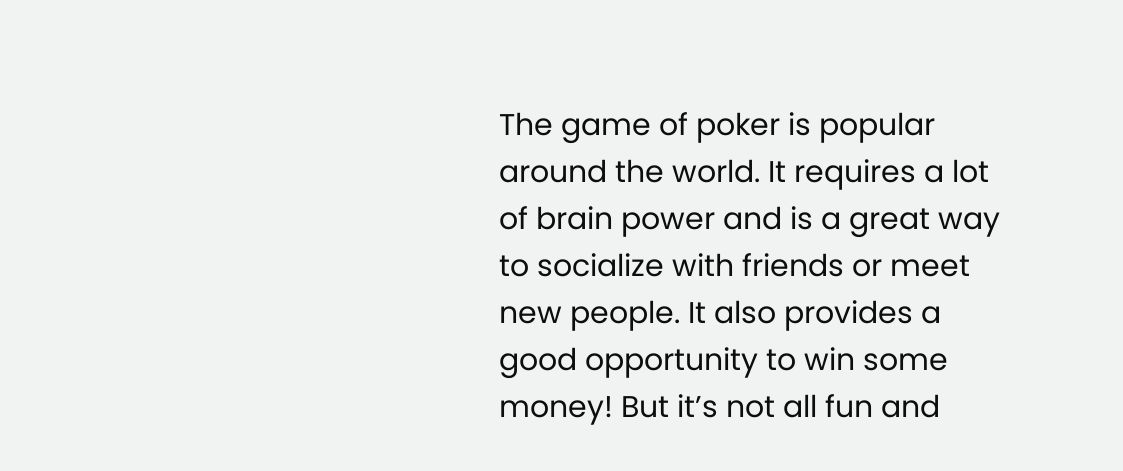The game of poker is popular around the world. It requires a lot of brain power and is a great way to socialize with friends or meet new people. It also provides a good opportunity to win some money! But it’s not all fun and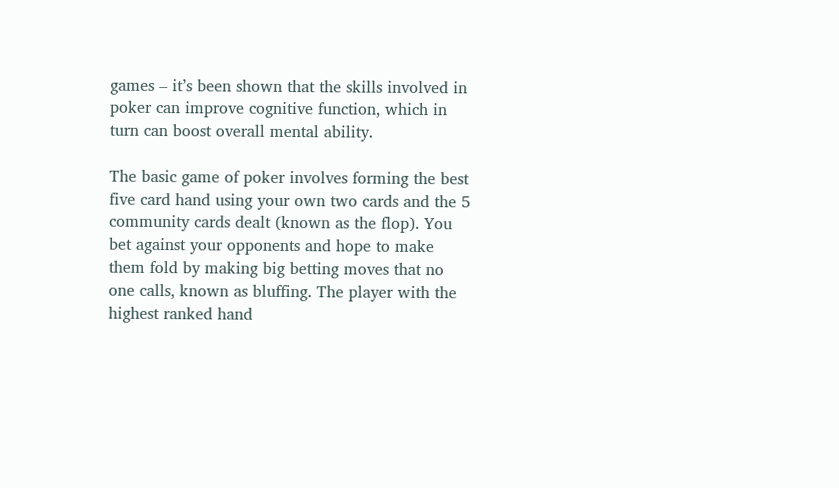games – it’s been shown that the skills involved in poker can improve cognitive function, which in turn can boost overall mental ability.

The basic game of poker involves forming the best five card hand using your own two cards and the 5 community cards dealt (known as the flop). You bet against your opponents and hope to make them fold by making big betting moves that no one calls, known as bluffing. The player with the highest ranked hand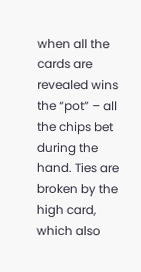when all the cards are revealed wins the “pot” – all the chips bet during the hand. Ties are broken by the high card, which also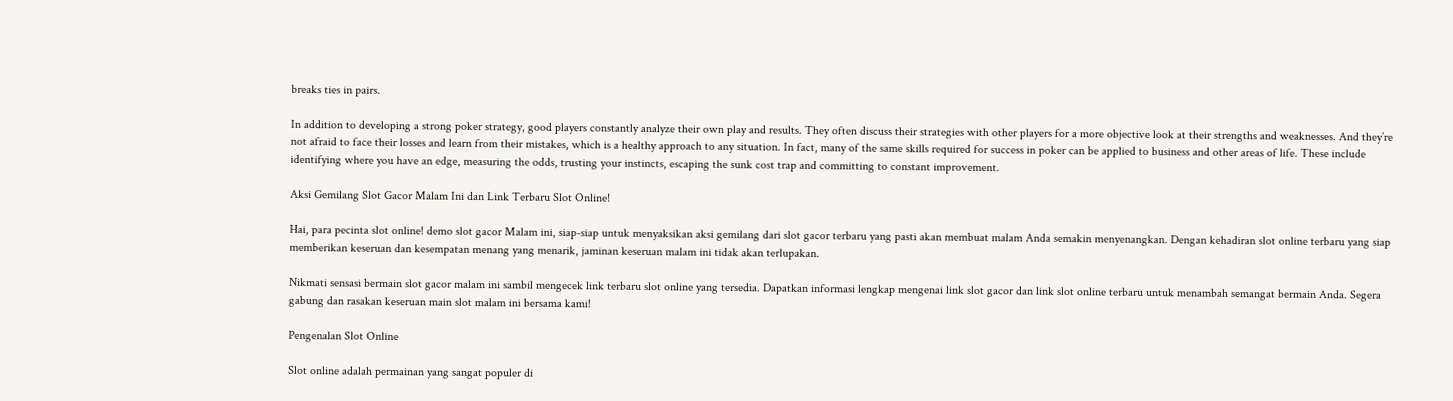breaks ties in pairs.

In addition to developing a strong poker strategy, good players constantly analyze their own play and results. They often discuss their strategies with other players for a more objective look at their strengths and weaknesses. And they’re not afraid to face their losses and learn from their mistakes, which is a healthy approach to any situation. In fact, many of the same skills required for success in poker can be applied to business and other areas of life. These include identifying where you have an edge, measuring the odds, trusting your instincts, escaping the sunk cost trap and committing to constant improvement.

Aksi Gemilang Slot Gacor Malam Ini dan Link Terbaru Slot Online!

Hai, para pecinta slot online! demo slot gacor Malam ini, siap-siap untuk menyaksikan aksi gemilang dari slot gacor terbaru yang pasti akan membuat malam Anda semakin menyenangkan. Dengan kehadiran slot online terbaru yang siap memberikan keseruan dan kesempatan menang yang menarik, jaminan keseruan malam ini tidak akan terlupakan.

Nikmati sensasi bermain slot gacor malam ini sambil mengecek link terbaru slot online yang tersedia. Dapatkan informasi lengkap mengenai link slot gacor dan link slot online terbaru untuk menambah semangat bermain Anda. Segera gabung dan rasakan keseruan main slot malam ini bersama kami!

Pengenalan Slot Online

Slot online adalah permainan yang sangat populer di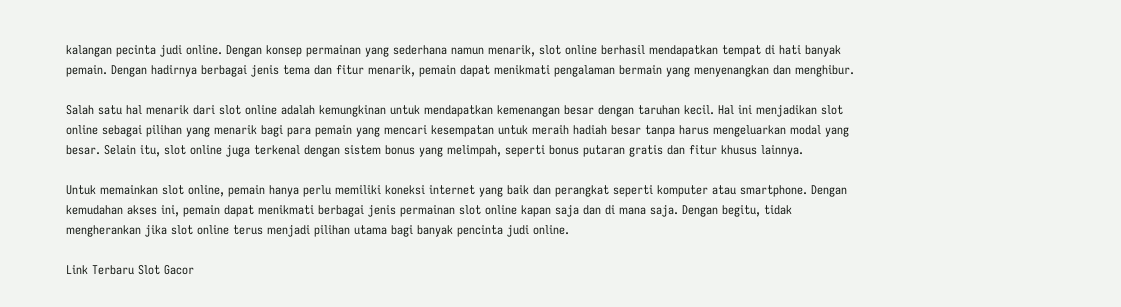kalangan pecinta judi online. Dengan konsep permainan yang sederhana namun menarik, slot online berhasil mendapatkan tempat di hati banyak pemain. Dengan hadirnya berbagai jenis tema dan fitur menarik, pemain dapat menikmati pengalaman bermain yang menyenangkan dan menghibur.

Salah satu hal menarik dari slot online adalah kemungkinan untuk mendapatkan kemenangan besar dengan taruhan kecil. Hal ini menjadikan slot online sebagai pilihan yang menarik bagi para pemain yang mencari kesempatan untuk meraih hadiah besar tanpa harus mengeluarkan modal yang besar. Selain itu, slot online juga terkenal dengan sistem bonus yang melimpah, seperti bonus putaran gratis dan fitur khusus lainnya.

Untuk memainkan slot online, pemain hanya perlu memiliki koneksi internet yang baik dan perangkat seperti komputer atau smartphone. Dengan kemudahan akses ini, pemain dapat menikmati berbagai jenis permainan slot online kapan saja dan di mana saja. Dengan begitu, tidak mengherankan jika slot online terus menjadi pilihan utama bagi banyak pencinta judi online.

Link Terbaru Slot Gacor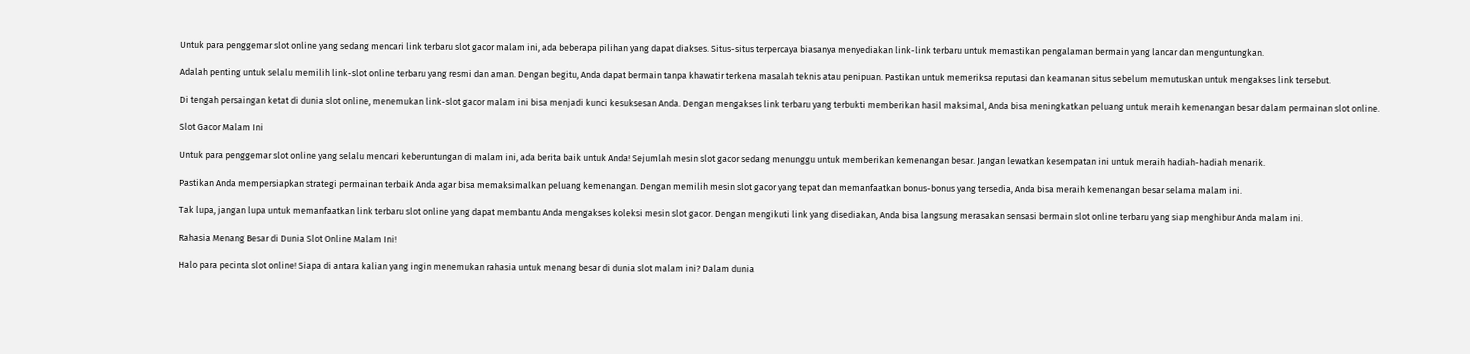Untuk para penggemar slot online yang sedang mencari link terbaru slot gacor malam ini, ada beberapa pilihan yang dapat diakses. Situs-situs terpercaya biasanya menyediakan link-link terbaru untuk memastikan pengalaman bermain yang lancar dan menguntungkan.

Adalah penting untuk selalu memilih link-slot online terbaru yang resmi dan aman. Dengan begitu, Anda dapat bermain tanpa khawatir terkena masalah teknis atau penipuan. Pastikan untuk memeriksa reputasi dan keamanan situs sebelum memutuskan untuk mengakses link tersebut.

Di tengah persaingan ketat di dunia slot online, menemukan link-slot gacor malam ini bisa menjadi kunci kesuksesan Anda. Dengan mengakses link terbaru yang terbukti memberikan hasil maksimal, Anda bisa meningkatkan peluang untuk meraih kemenangan besar dalam permainan slot online.

Slot Gacor Malam Ini

Untuk para penggemar slot online yang selalu mencari keberuntungan di malam ini, ada berita baik untuk Anda! Sejumlah mesin slot gacor sedang menunggu untuk memberikan kemenangan besar. Jangan lewatkan kesempatan ini untuk meraih hadiah-hadiah menarik.

Pastikan Anda mempersiapkan strategi permainan terbaik Anda agar bisa memaksimalkan peluang kemenangan. Dengan memilih mesin slot gacor yang tepat dan memanfaatkan bonus-bonus yang tersedia, Anda bisa meraih kemenangan besar selama malam ini.

Tak lupa, jangan lupa untuk memanfaatkan link terbaru slot online yang dapat membantu Anda mengakses koleksi mesin slot gacor. Dengan mengikuti link yang disediakan, Anda bisa langsung merasakan sensasi bermain slot online terbaru yang siap menghibur Anda malam ini.

Rahasia Menang Besar di Dunia Slot Online Malam Ini!

Halo para pecinta slot online! Siapa di antara kalian yang ingin menemukan rahasia untuk menang besar di dunia slot malam ini? Dalam dunia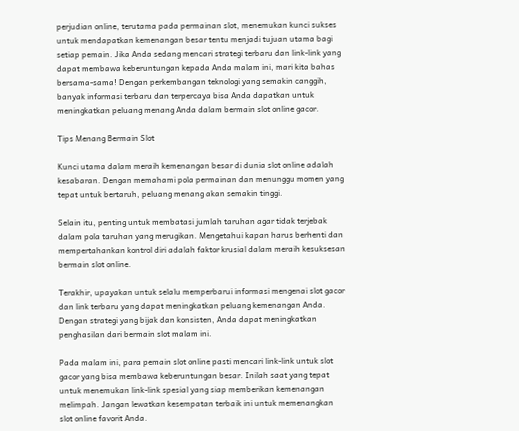perjudian online, terutama pada permainan slot, menemukan kunci sukses untuk mendapatkan kemenangan besar tentu menjadi tujuan utama bagi setiap pemain. Jika Anda sedang mencari strategi terbaru dan link-link yang dapat membawa keberuntungan kepada Anda malam ini, mari kita bahas bersama-sama! Dengan perkembangan teknologi yang semakin canggih, banyak informasi terbaru dan terpercaya bisa Anda dapatkan untuk meningkatkan peluang menang Anda dalam bermain slot online gacor.

Tips Menang Bermain Slot

Kunci utama dalam meraih kemenangan besar di dunia slot online adalah kesabaran. Dengan memahami pola permainan dan menunggu momen yang tepat untuk bertaruh, peluang menang akan semakin tinggi.

Selain itu, penting untuk membatasi jumlah taruhan agar tidak terjebak dalam pola taruhan yang merugikan. Mengetahui kapan harus berhenti dan mempertahankan kontrol diri adalah faktor krusial dalam meraih kesuksesan bermain slot online.

Terakhir, upayakan untuk selalu memperbarui informasi mengenai slot gacor dan link terbaru yang dapat meningkatkan peluang kemenangan Anda. Dengan strategi yang bijak dan konsisten, Anda dapat meningkatkan penghasilan dari bermain slot malam ini.

Pada malam ini, para pemain slot online pasti mencari link-link untuk slot gacor yang bisa membawa keberuntungan besar. Inilah saat yang tepat untuk menemukan link-link spesial yang siap memberikan kemenangan melimpah. Jangan lewatkan kesempatan terbaik ini untuk memenangkan slot online favorit Anda.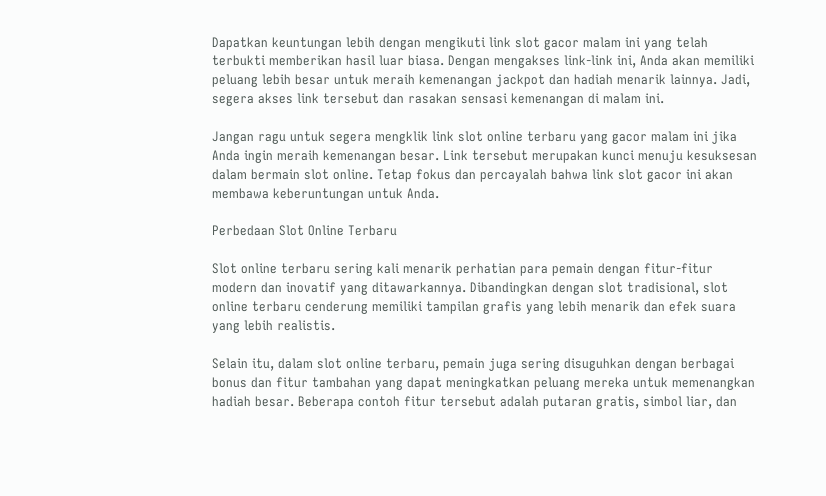Dapatkan keuntungan lebih dengan mengikuti link slot gacor malam ini yang telah terbukti memberikan hasil luar biasa. Dengan mengakses link-link ini, Anda akan memiliki peluang lebih besar untuk meraih kemenangan jackpot dan hadiah menarik lainnya. Jadi, segera akses link tersebut dan rasakan sensasi kemenangan di malam ini.

Jangan ragu untuk segera mengklik link slot online terbaru yang gacor malam ini jika Anda ingin meraih kemenangan besar. Link tersebut merupakan kunci menuju kesuksesan dalam bermain slot online. Tetap fokus dan percayalah bahwa link slot gacor ini akan membawa keberuntungan untuk Anda.

Perbedaan Slot Online Terbaru

Slot online terbaru sering kali menarik perhatian para pemain dengan fitur-fitur modern dan inovatif yang ditawarkannya. Dibandingkan dengan slot tradisional, slot online terbaru cenderung memiliki tampilan grafis yang lebih menarik dan efek suara yang lebih realistis.

Selain itu, dalam slot online terbaru, pemain juga sering disuguhkan dengan berbagai bonus dan fitur tambahan yang dapat meningkatkan peluang mereka untuk memenangkan hadiah besar. Beberapa contoh fitur tersebut adalah putaran gratis, simbol liar, dan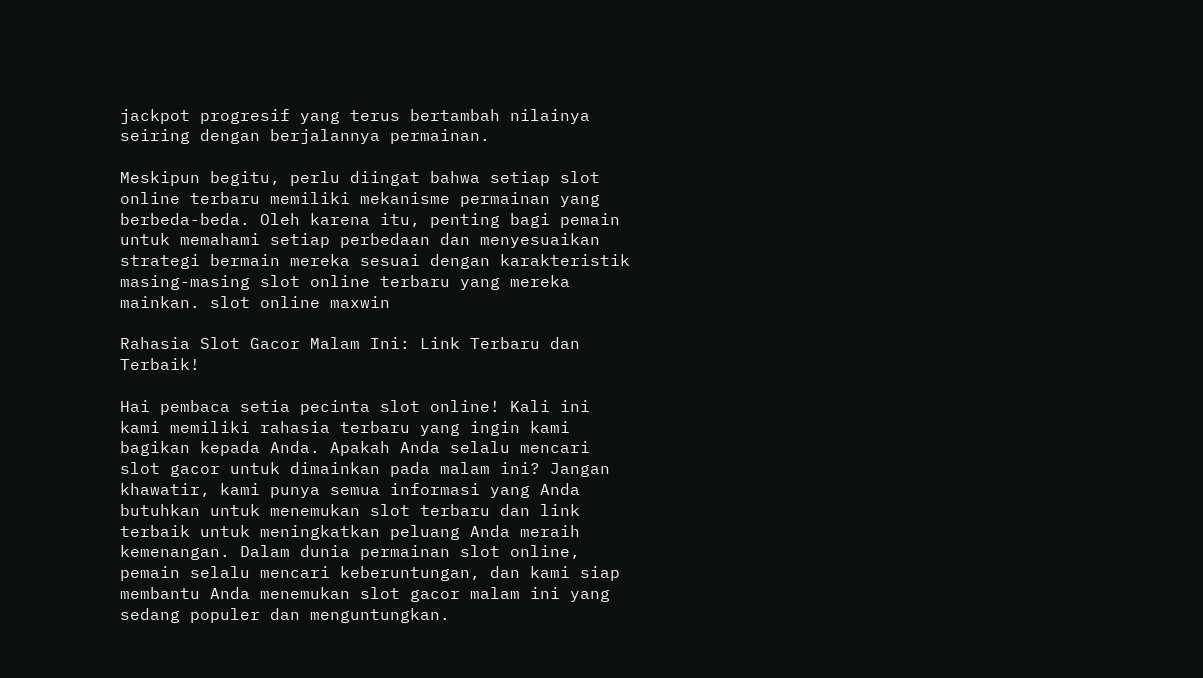jackpot progresif yang terus bertambah nilainya seiring dengan berjalannya permainan.

Meskipun begitu, perlu diingat bahwa setiap slot online terbaru memiliki mekanisme permainan yang berbeda-beda. Oleh karena itu, penting bagi pemain untuk memahami setiap perbedaan dan menyesuaikan strategi bermain mereka sesuai dengan karakteristik masing-masing slot online terbaru yang mereka mainkan. slot online maxwin

Rahasia Slot Gacor Malam Ini: Link Terbaru dan Terbaik!

Hai pembaca setia pecinta slot online! Kali ini kami memiliki rahasia terbaru yang ingin kami bagikan kepada Anda. Apakah Anda selalu mencari slot gacor untuk dimainkan pada malam ini? Jangan khawatir, kami punya semua informasi yang Anda butuhkan untuk menemukan slot terbaru dan link terbaik untuk meningkatkan peluang Anda meraih kemenangan. Dalam dunia permainan slot online, pemain selalu mencari keberuntungan, dan kami siap membantu Anda menemukan slot gacor malam ini yang sedang populer dan menguntungkan.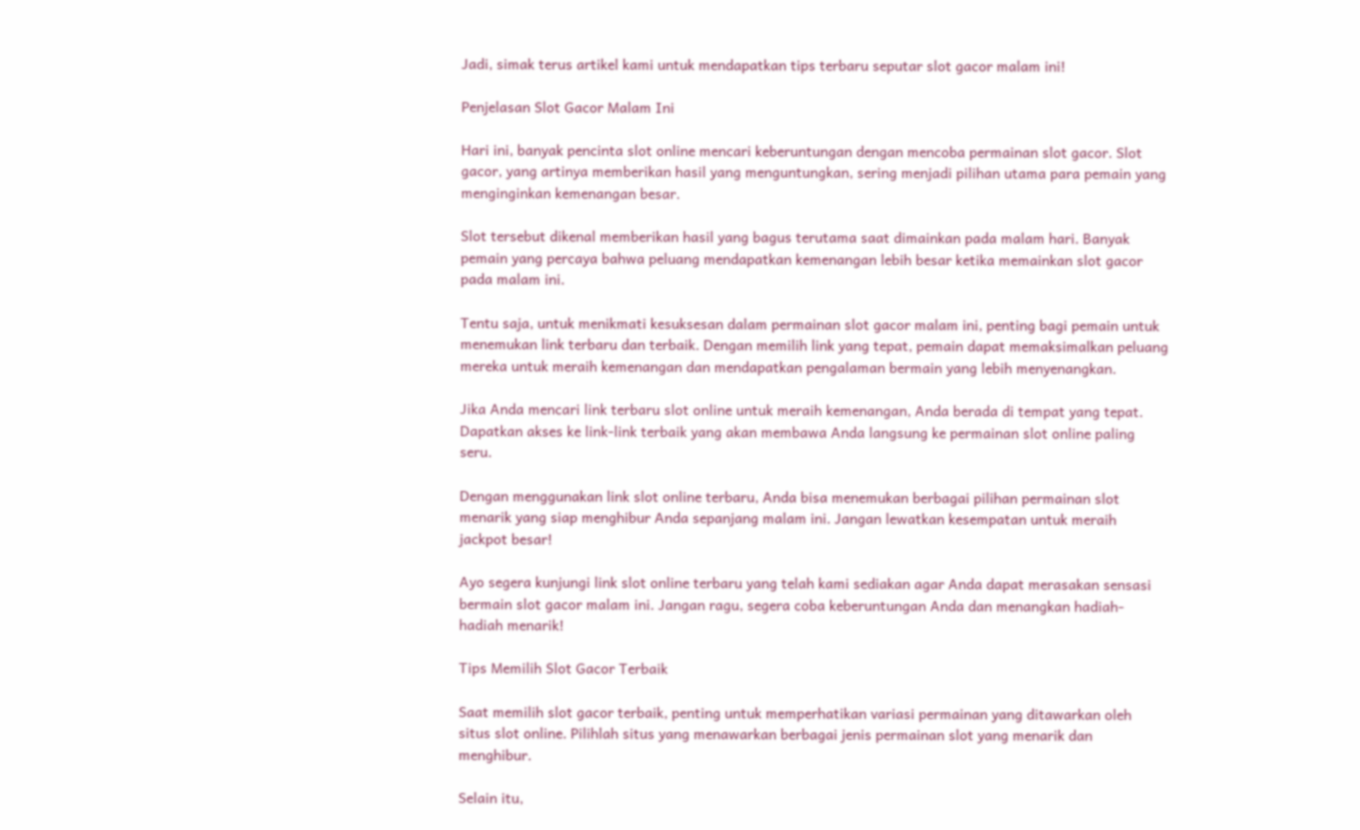Jadi, simak terus artikel kami untuk mendapatkan tips terbaru seputar slot gacor malam ini!

Penjelasan Slot Gacor Malam Ini

Hari ini, banyak pencinta slot online mencari keberuntungan dengan mencoba permainan slot gacor. Slot gacor, yang artinya memberikan hasil yang menguntungkan, sering menjadi pilihan utama para pemain yang menginginkan kemenangan besar.

Slot tersebut dikenal memberikan hasil yang bagus terutama saat dimainkan pada malam hari. Banyak pemain yang percaya bahwa peluang mendapatkan kemenangan lebih besar ketika memainkan slot gacor pada malam ini.

Tentu saja, untuk menikmati kesuksesan dalam permainan slot gacor malam ini, penting bagi pemain untuk menemukan link terbaru dan terbaik. Dengan memilih link yang tepat, pemain dapat memaksimalkan peluang mereka untuk meraih kemenangan dan mendapatkan pengalaman bermain yang lebih menyenangkan.

Jika Anda mencari link terbaru slot online untuk meraih kemenangan, Anda berada di tempat yang tepat. Dapatkan akses ke link-link terbaik yang akan membawa Anda langsung ke permainan slot online paling seru.

Dengan menggunakan link slot online terbaru, Anda bisa menemukan berbagai pilihan permainan slot menarik yang siap menghibur Anda sepanjang malam ini. Jangan lewatkan kesempatan untuk meraih jackpot besar!

Ayo segera kunjungi link slot online terbaru yang telah kami sediakan agar Anda dapat merasakan sensasi bermain slot gacor malam ini. Jangan ragu, segera coba keberuntungan Anda dan menangkan hadiah-hadiah menarik!

Tips Memilih Slot Gacor Terbaik

Saat memilih slot gacor terbaik, penting untuk memperhatikan variasi permainan yang ditawarkan oleh situs slot online. Pilihlah situs yang menawarkan berbagai jenis permainan slot yang menarik dan menghibur.

Selain itu,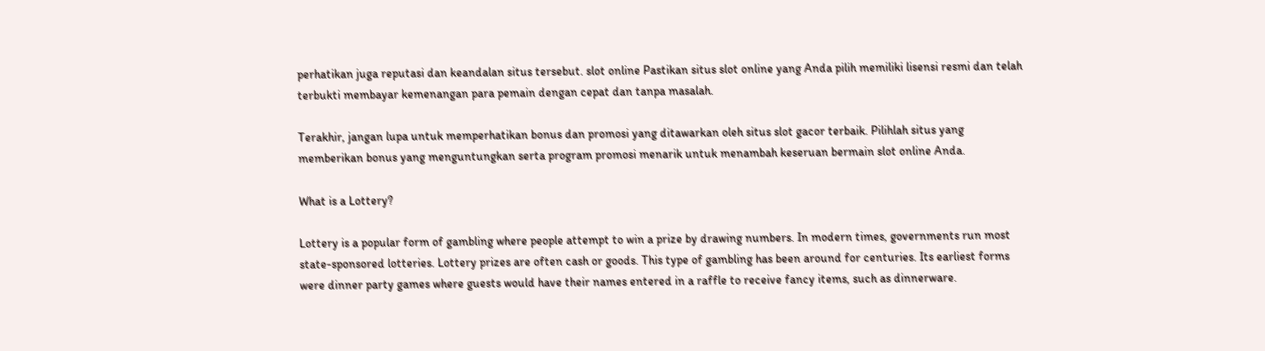perhatikan juga reputasi dan keandalan situs tersebut. slot online Pastikan situs slot online yang Anda pilih memiliki lisensi resmi dan telah terbukti membayar kemenangan para pemain dengan cepat dan tanpa masalah.

Terakhir, jangan lupa untuk memperhatikan bonus dan promosi yang ditawarkan oleh situs slot gacor terbaik. Pilihlah situs yang memberikan bonus yang menguntungkan serta program promosi menarik untuk menambah keseruan bermain slot online Anda.

What is a Lottery?

Lottery is a popular form of gambling where people attempt to win a prize by drawing numbers. In modern times, governments run most state-sponsored lotteries. Lottery prizes are often cash or goods. This type of gambling has been around for centuries. Its earliest forms were dinner party games where guests would have their names entered in a raffle to receive fancy items, such as dinnerware.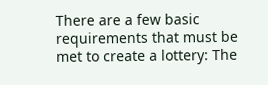There are a few basic requirements that must be met to create a lottery: The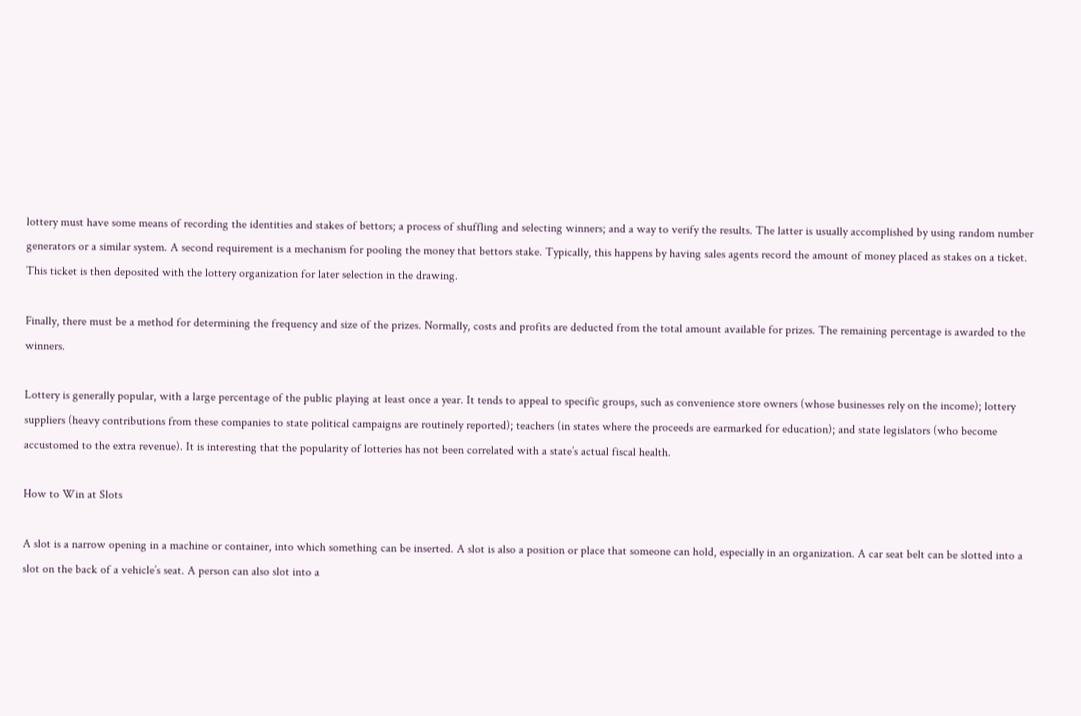lottery must have some means of recording the identities and stakes of bettors; a process of shuffling and selecting winners; and a way to verify the results. The latter is usually accomplished by using random number generators or a similar system. A second requirement is a mechanism for pooling the money that bettors stake. Typically, this happens by having sales agents record the amount of money placed as stakes on a ticket. This ticket is then deposited with the lottery organization for later selection in the drawing.

Finally, there must be a method for determining the frequency and size of the prizes. Normally, costs and profits are deducted from the total amount available for prizes. The remaining percentage is awarded to the winners.

Lottery is generally popular, with a large percentage of the public playing at least once a year. It tends to appeal to specific groups, such as convenience store owners (whose businesses rely on the income); lottery suppliers (heavy contributions from these companies to state political campaigns are routinely reported); teachers (in states where the proceeds are earmarked for education); and state legislators (who become accustomed to the extra revenue). It is interesting that the popularity of lotteries has not been correlated with a state’s actual fiscal health.

How to Win at Slots

A slot is a narrow opening in a machine or container, into which something can be inserted. A slot is also a position or place that someone can hold, especially in an organization. A car seat belt can be slotted into a slot on the back of a vehicle’s seat. A person can also slot into a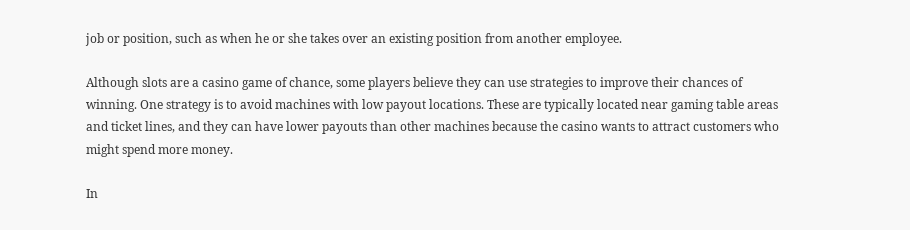job or position, such as when he or she takes over an existing position from another employee.

Although slots are a casino game of chance, some players believe they can use strategies to improve their chances of winning. One strategy is to avoid machines with low payout locations. These are typically located near gaming table areas and ticket lines, and they can have lower payouts than other machines because the casino wants to attract customers who might spend more money.

In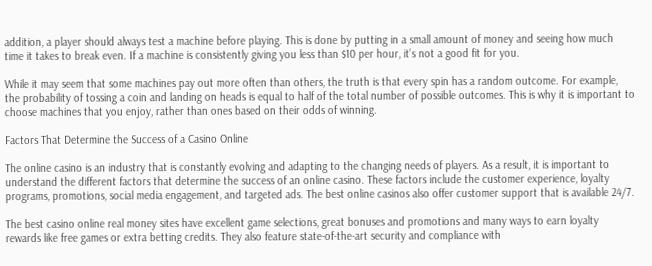addition, a player should always test a machine before playing. This is done by putting in a small amount of money and seeing how much time it takes to break even. If a machine is consistently giving you less than $10 per hour, it’s not a good fit for you.

While it may seem that some machines pay out more often than others, the truth is that every spin has a random outcome. For example, the probability of tossing a coin and landing on heads is equal to half of the total number of possible outcomes. This is why it is important to choose machines that you enjoy, rather than ones based on their odds of winning.

Factors That Determine the Success of a Casino Online

The online casino is an industry that is constantly evolving and adapting to the changing needs of players. As a result, it is important to understand the different factors that determine the success of an online casino. These factors include the customer experience, loyalty programs, promotions, social media engagement, and targeted ads. The best online casinos also offer customer support that is available 24/7.

The best casino online real money sites have excellent game selections, great bonuses and promotions and many ways to earn loyalty rewards like free games or extra betting credits. They also feature state-of-the-art security and compliance with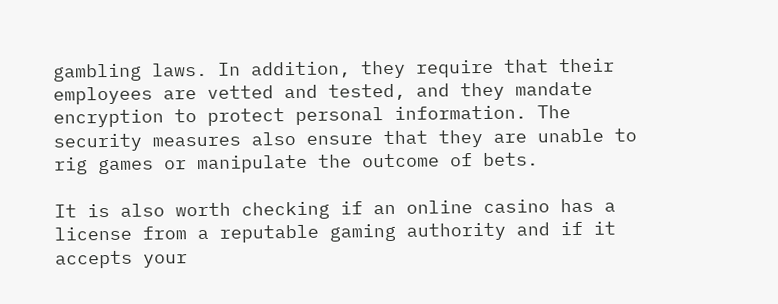gambling laws. In addition, they require that their employees are vetted and tested, and they mandate encryption to protect personal information. The security measures also ensure that they are unable to rig games or manipulate the outcome of bets.

It is also worth checking if an online casino has a license from a reputable gaming authority and if it accepts your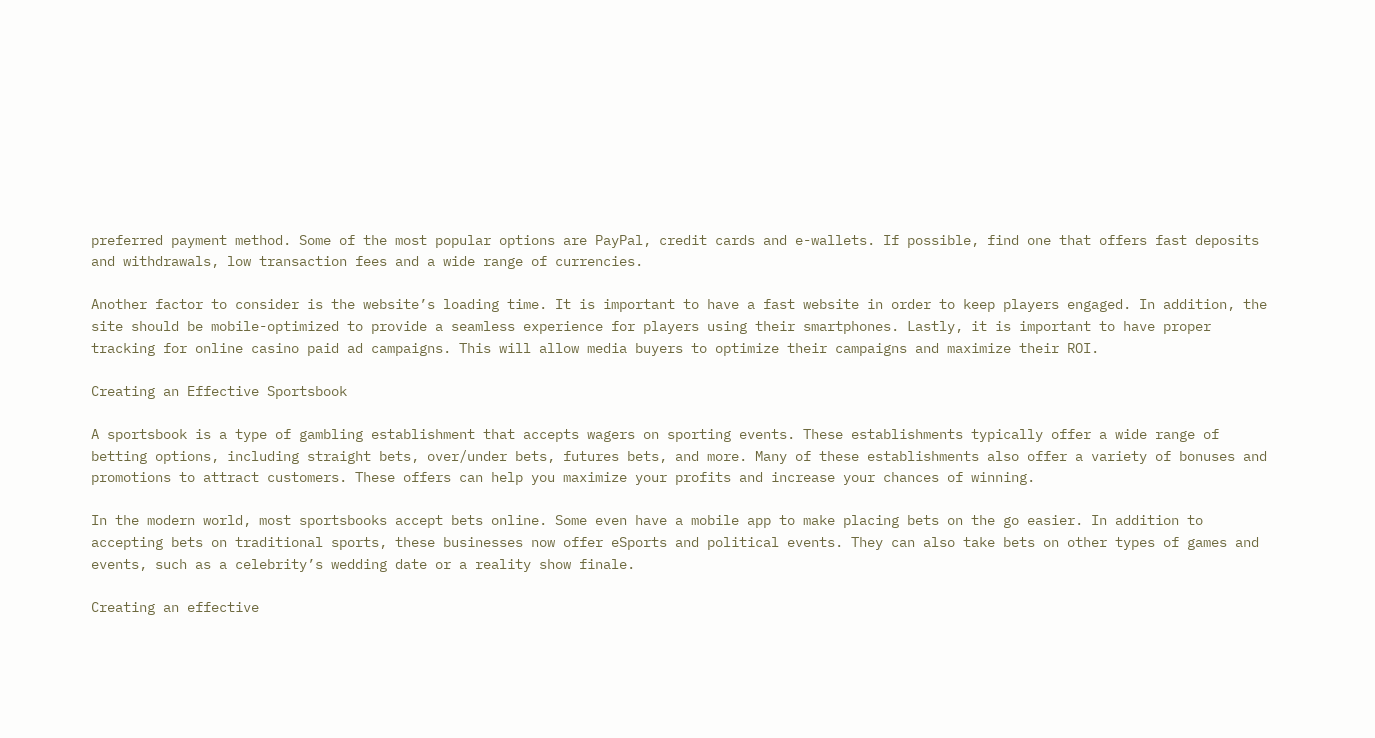preferred payment method. Some of the most popular options are PayPal, credit cards and e-wallets. If possible, find one that offers fast deposits and withdrawals, low transaction fees and a wide range of currencies.

Another factor to consider is the website’s loading time. It is important to have a fast website in order to keep players engaged. In addition, the site should be mobile-optimized to provide a seamless experience for players using their smartphones. Lastly, it is important to have proper tracking for online casino paid ad campaigns. This will allow media buyers to optimize their campaigns and maximize their ROI.

Creating an Effective Sportsbook

A sportsbook is a type of gambling establishment that accepts wagers on sporting events. These establishments typically offer a wide range of betting options, including straight bets, over/under bets, futures bets, and more. Many of these establishments also offer a variety of bonuses and promotions to attract customers. These offers can help you maximize your profits and increase your chances of winning.

In the modern world, most sportsbooks accept bets online. Some even have a mobile app to make placing bets on the go easier. In addition to accepting bets on traditional sports, these businesses now offer eSports and political events. They can also take bets on other types of games and events, such as a celebrity’s wedding date or a reality show finale.

Creating an effective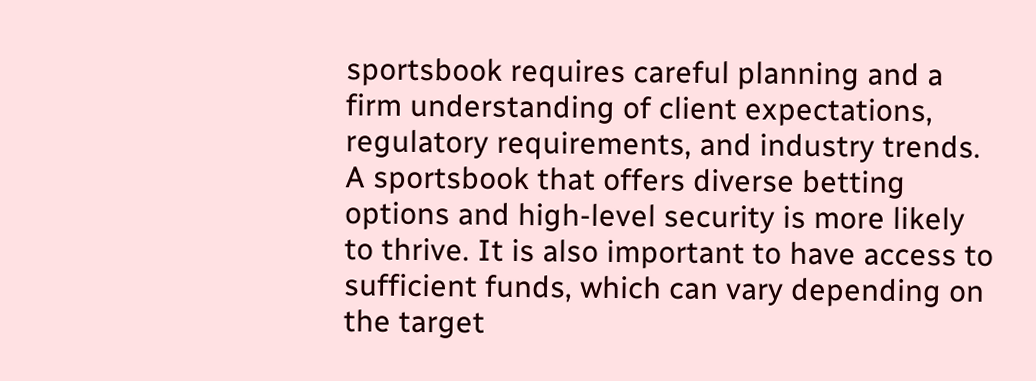sportsbook requires careful planning and a firm understanding of client expectations, regulatory requirements, and industry trends. A sportsbook that offers diverse betting options and high-level security is more likely to thrive. It is also important to have access to sufficient funds, which can vary depending on the target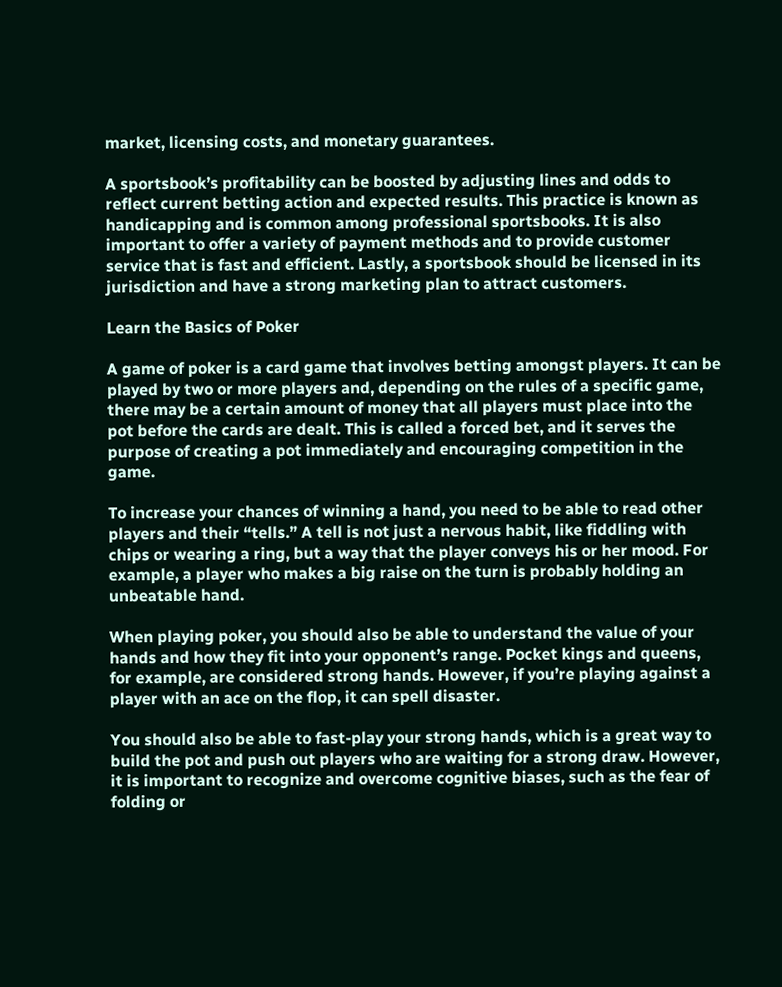market, licensing costs, and monetary guarantees.

A sportsbook’s profitability can be boosted by adjusting lines and odds to reflect current betting action and expected results. This practice is known as handicapping and is common among professional sportsbooks. It is also important to offer a variety of payment methods and to provide customer service that is fast and efficient. Lastly, a sportsbook should be licensed in its jurisdiction and have a strong marketing plan to attract customers.

Learn the Basics of Poker

A game of poker is a card game that involves betting amongst players. It can be played by two or more players and, depending on the rules of a specific game, there may be a certain amount of money that all players must place into the pot before the cards are dealt. This is called a forced bet, and it serves the purpose of creating a pot immediately and encouraging competition in the game.

To increase your chances of winning a hand, you need to be able to read other players and their “tells.” A tell is not just a nervous habit, like fiddling with chips or wearing a ring, but a way that the player conveys his or her mood. For example, a player who makes a big raise on the turn is probably holding an unbeatable hand.

When playing poker, you should also be able to understand the value of your hands and how they fit into your opponent’s range. Pocket kings and queens, for example, are considered strong hands. However, if you’re playing against a player with an ace on the flop, it can spell disaster.

You should also be able to fast-play your strong hands, which is a great way to build the pot and push out players who are waiting for a strong draw. However, it is important to recognize and overcome cognitive biases, such as the fear of folding or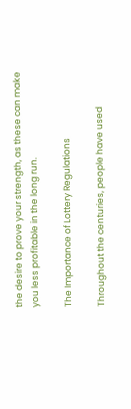the desire to prove your strength, as these can make you less profitable in the long run.

The Importance of Lottery Regulations

Throughout the centuries, people have used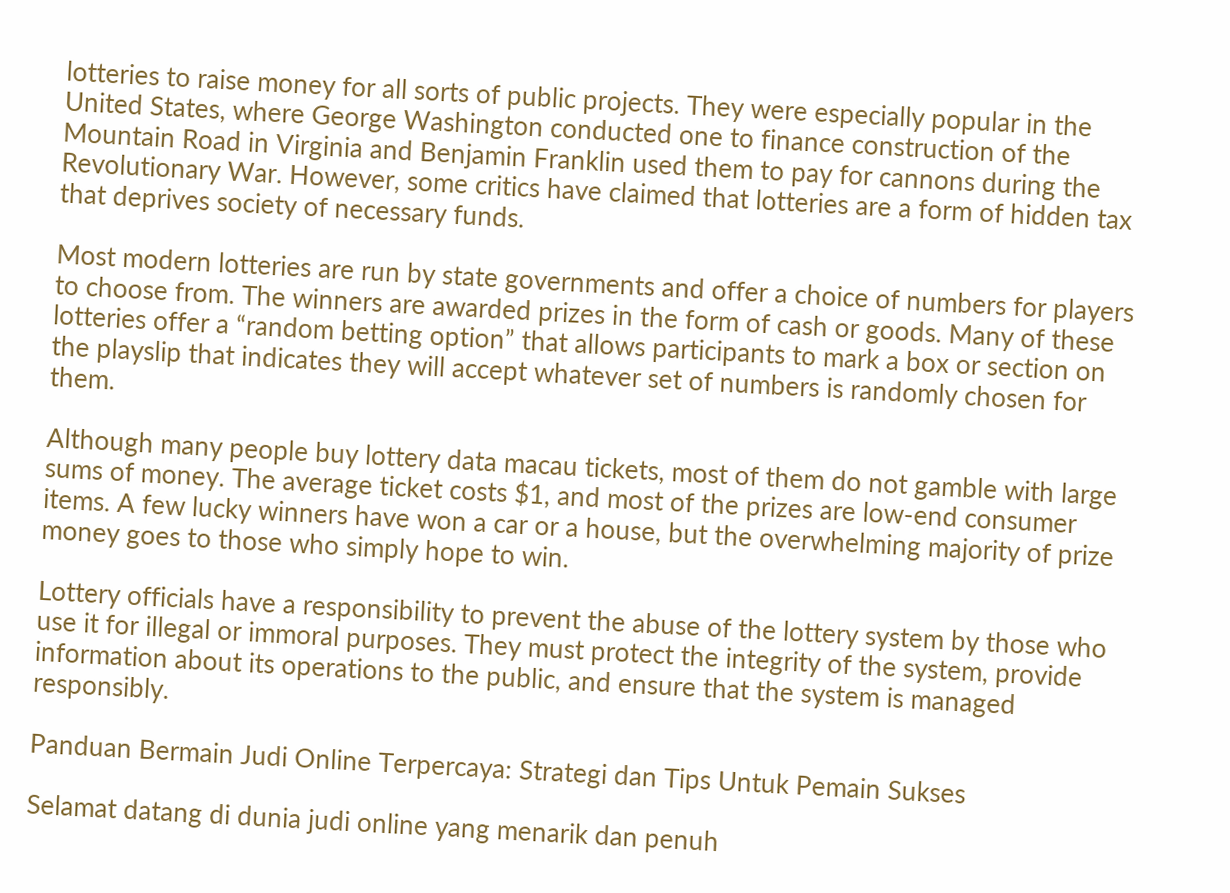lotteries to raise money for all sorts of public projects. They were especially popular in the United States, where George Washington conducted one to finance construction of the Mountain Road in Virginia and Benjamin Franklin used them to pay for cannons during the Revolutionary War. However, some critics have claimed that lotteries are a form of hidden tax that deprives society of necessary funds.

Most modern lotteries are run by state governments and offer a choice of numbers for players to choose from. The winners are awarded prizes in the form of cash or goods. Many of these lotteries offer a “random betting option” that allows participants to mark a box or section on the playslip that indicates they will accept whatever set of numbers is randomly chosen for them.

Although many people buy lottery data macau tickets, most of them do not gamble with large sums of money. The average ticket costs $1, and most of the prizes are low-end consumer items. A few lucky winners have won a car or a house, but the overwhelming majority of prize money goes to those who simply hope to win.

Lottery officials have a responsibility to prevent the abuse of the lottery system by those who use it for illegal or immoral purposes. They must protect the integrity of the system, provide information about its operations to the public, and ensure that the system is managed responsibly.

Panduan Bermain Judi Online Terpercaya: Strategi dan Tips Untuk Pemain Sukses

Selamat datang di dunia judi online yang menarik dan penuh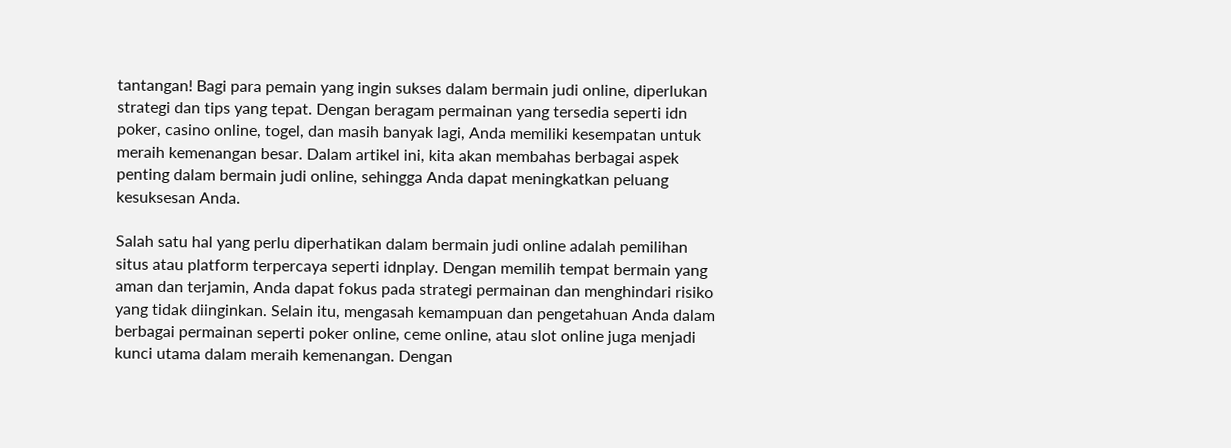tantangan! Bagi para pemain yang ingin sukses dalam bermain judi online, diperlukan strategi dan tips yang tepat. Dengan beragam permainan yang tersedia seperti idn poker, casino online, togel, dan masih banyak lagi, Anda memiliki kesempatan untuk meraih kemenangan besar. Dalam artikel ini, kita akan membahas berbagai aspek penting dalam bermain judi online, sehingga Anda dapat meningkatkan peluang kesuksesan Anda.

Salah satu hal yang perlu diperhatikan dalam bermain judi online adalah pemilihan situs atau platform terpercaya seperti idnplay. Dengan memilih tempat bermain yang aman dan terjamin, Anda dapat fokus pada strategi permainan dan menghindari risiko yang tidak diinginkan. Selain itu, mengasah kemampuan dan pengetahuan Anda dalam berbagai permainan seperti poker online, ceme online, atau slot online juga menjadi kunci utama dalam meraih kemenangan. Dengan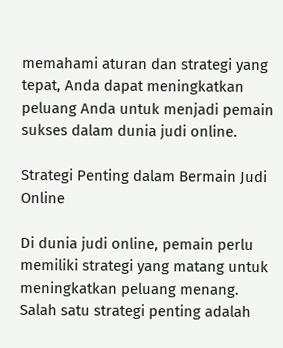memahami aturan dan strategi yang tepat, Anda dapat meningkatkan peluang Anda untuk menjadi pemain sukses dalam dunia judi online.

Strategi Penting dalam Bermain Judi Online

Di dunia judi online, pemain perlu memiliki strategi yang matang untuk meningkatkan peluang menang. Salah satu strategi penting adalah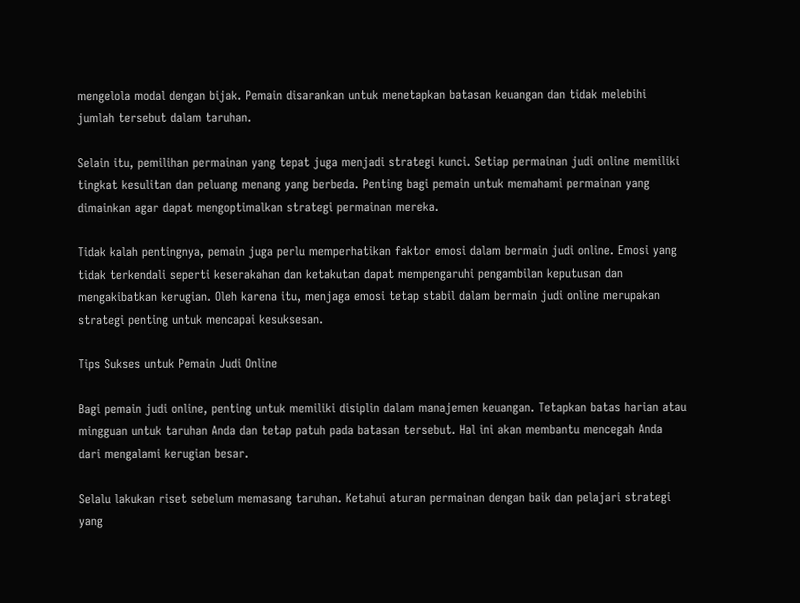mengelola modal dengan bijak. Pemain disarankan untuk menetapkan batasan keuangan dan tidak melebihi jumlah tersebut dalam taruhan.

Selain itu, pemilihan permainan yang tepat juga menjadi strategi kunci. Setiap permainan judi online memiliki tingkat kesulitan dan peluang menang yang berbeda. Penting bagi pemain untuk memahami permainan yang dimainkan agar dapat mengoptimalkan strategi permainan mereka.

Tidak kalah pentingnya, pemain juga perlu memperhatikan faktor emosi dalam bermain judi online. Emosi yang tidak terkendali seperti keserakahan dan ketakutan dapat mempengaruhi pengambilan keputusan dan mengakibatkan kerugian. Oleh karena itu, menjaga emosi tetap stabil dalam bermain judi online merupakan strategi penting untuk mencapai kesuksesan.

Tips Sukses untuk Pemain Judi Online

Bagi pemain judi online, penting untuk memiliki disiplin dalam manajemen keuangan. Tetapkan batas harian atau mingguan untuk taruhan Anda dan tetap patuh pada batasan tersebut. Hal ini akan membantu mencegah Anda dari mengalami kerugian besar.

Selalu lakukan riset sebelum memasang taruhan. Ketahui aturan permainan dengan baik dan pelajari strategi yang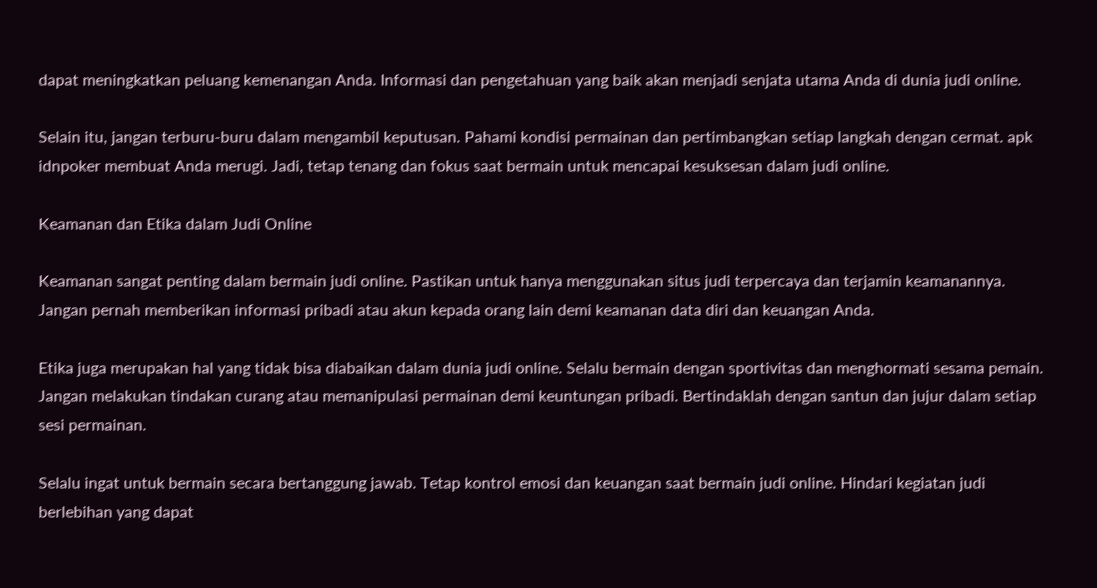dapat meningkatkan peluang kemenangan Anda. Informasi dan pengetahuan yang baik akan menjadi senjata utama Anda di dunia judi online.

Selain itu, jangan terburu-buru dalam mengambil keputusan. Pahami kondisi permainan dan pertimbangkan setiap langkah dengan cermat. apk idnpoker membuat Anda merugi. Jadi, tetap tenang dan fokus saat bermain untuk mencapai kesuksesan dalam judi online.

Keamanan dan Etika dalam Judi Online

Keamanan sangat penting dalam bermain judi online. Pastikan untuk hanya menggunakan situs judi terpercaya dan terjamin keamanannya. Jangan pernah memberikan informasi pribadi atau akun kepada orang lain demi keamanan data diri dan keuangan Anda.

Etika juga merupakan hal yang tidak bisa diabaikan dalam dunia judi online. Selalu bermain dengan sportivitas dan menghormati sesama pemain. Jangan melakukan tindakan curang atau memanipulasi permainan demi keuntungan pribadi. Bertindaklah dengan santun dan jujur dalam setiap sesi permainan.

Selalu ingat untuk bermain secara bertanggung jawab. Tetap kontrol emosi dan keuangan saat bermain judi online. Hindari kegiatan judi berlebihan yang dapat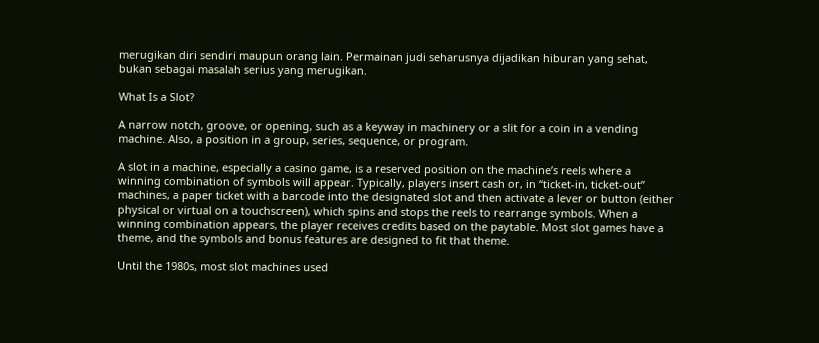merugikan diri sendiri maupun orang lain. Permainan judi seharusnya dijadikan hiburan yang sehat, bukan sebagai masalah serius yang merugikan.

What Is a Slot?

A narrow notch, groove, or opening, such as a keyway in machinery or a slit for a coin in a vending machine. Also, a position in a group, series, sequence, or program.

A slot in a machine, especially a casino game, is a reserved position on the machine’s reels where a winning combination of symbols will appear. Typically, players insert cash or, in “ticket-in, ticket-out” machines, a paper ticket with a barcode into the designated slot and then activate a lever or button (either physical or virtual on a touchscreen), which spins and stops the reels to rearrange symbols. When a winning combination appears, the player receives credits based on the paytable. Most slot games have a theme, and the symbols and bonus features are designed to fit that theme.

Until the 1980s, most slot machines used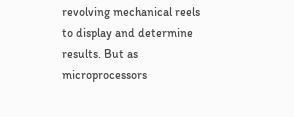revolving mechanical reels to display and determine results. But as microprocessors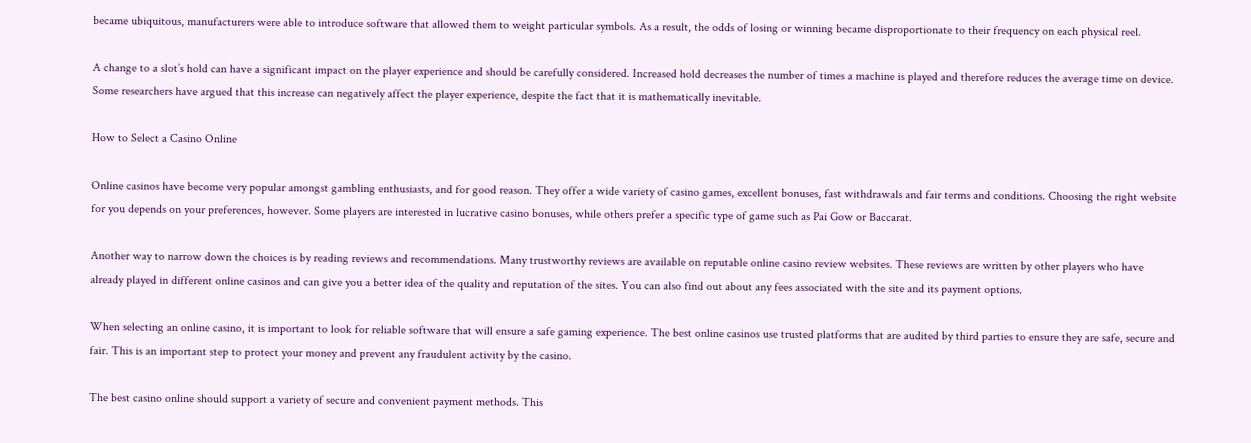became ubiquitous, manufacturers were able to introduce software that allowed them to weight particular symbols. As a result, the odds of losing or winning became disproportionate to their frequency on each physical reel.

A change to a slot’s hold can have a significant impact on the player experience and should be carefully considered. Increased hold decreases the number of times a machine is played and therefore reduces the average time on device. Some researchers have argued that this increase can negatively affect the player experience, despite the fact that it is mathematically inevitable.

How to Select a Casino Online

Online casinos have become very popular amongst gambling enthusiasts, and for good reason. They offer a wide variety of casino games, excellent bonuses, fast withdrawals and fair terms and conditions. Choosing the right website for you depends on your preferences, however. Some players are interested in lucrative casino bonuses, while others prefer a specific type of game such as Pai Gow or Baccarat.

Another way to narrow down the choices is by reading reviews and recommendations. Many trustworthy reviews are available on reputable online casino review websites. These reviews are written by other players who have already played in different online casinos and can give you a better idea of the quality and reputation of the sites. You can also find out about any fees associated with the site and its payment options.

When selecting an online casino, it is important to look for reliable software that will ensure a safe gaming experience. The best online casinos use trusted platforms that are audited by third parties to ensure they are safe, secure and fair. This is an important step to protect your money and prevent any fraudulent activity by the casino.

The best casino online should support a variety of secure and convenient payment methods. This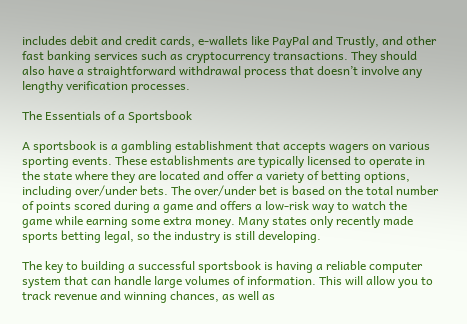includes debit and credit cards, e-wallets like PayPal and Trustly, and other fast banking services such as cryptocurrency transactions. They should also have a straightforward withdrawal process that doesn’t involve any lengthy verification processes.

The Essentials of a Sportsbook

A sportsbook is a gambling establishment that accepts wagers on various sporting events. These establishments are typically licensed to operate in the state where they are located and offer a variety of betting options, including over/under bets. The over/under bet is based on the total number of points scored during a game and offers a low-risk way to watch the game while earning some extra money. Many states only recently made sports betting legal, so the industry is still developing.

The key to building a successful sportsbook is having a reliable computer system that can handle large volumes of information. This will allow you to track revenue and winning chances, as well as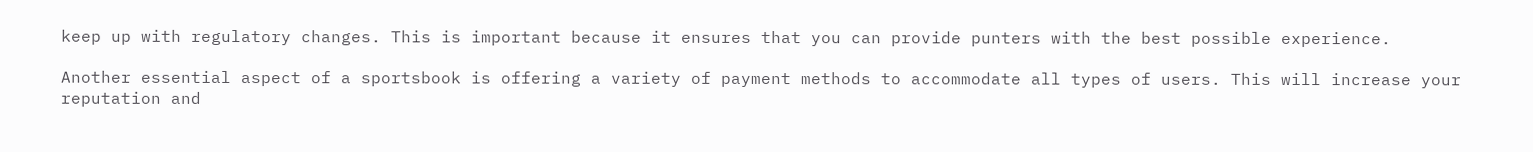keep up with regulatory changes. This is important because it ensures that you can provide punters with the best possible experience.

Another essential aspect of a sportsbook is offering a variety of payment methods to accommodate all types of users. This will increase your reputation and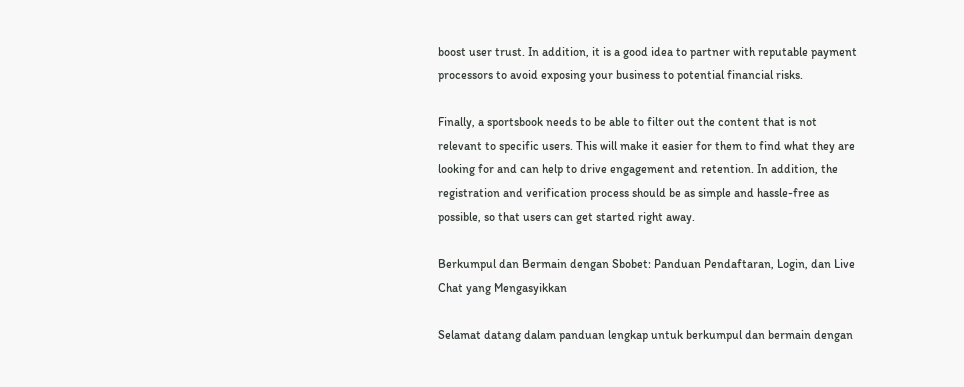boost user trust. In addition, it is a good idea to partner with reputable payment processors to avoid exposing your business to potential financial risks.

Finally, a sportsbook needs to be able to filter out the content that is not relevant to specific users. This will make it easier for them to find what they are looking for and can help to drive engagement and retention. In addition, the registration and verification process should be as simple and hassle-free as possible, so that users can get started right away.

Berkumpul dan Bermain dengan Sbobet: Panduan Pendaftaran, Login, dan Live Chat yang Mengasyikkan

Selamat datang dalam panduan lengkap untuk berkumpul dan bermain dengan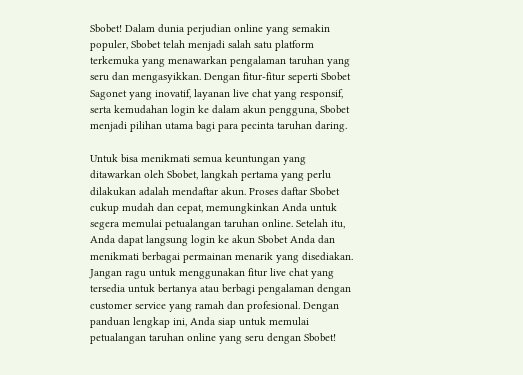Sbobet! Dalam dunia perjudian online yang semakin populer, Sbobet telah menjadi salah satu platform terkemuka yang menawarkan pengalaman taruhan yang seru dan mengasyikkan. Dengan fitur-fitur seperti Sbobet Sagonet yang inovatif, layanan live chat yang responsif, serta kemudahan login ke dalam akun pengguna, Sbobet menjadi pilihan utama bagi para pecinta taruhan daring.

Untuk bisa menikmati semua keuntungan yang ditawarkan oleh Sbobet, langkah pertama yang perlu dilakukan adalah mendaftar akun. Proses daftar Sbobet cukup mudah dan cepat, memungkinkan Anda untuk segera memulai petualangan taruhan online. Setelah itu, Anda dapat langsung login ke akun Sbobet Anda dan menikmati berbagai permainan menarik yang disediakan. Jangan ragu untuk menggunakan fitur live chat yang tersedia untuk bertanya atau berbagi pengalaman dengan customer service yang ramah dan profesional. Dengan panduan lengkap ini, Anda siap untuk memulai petualangan taruhan online yang seru dengan Sbobet!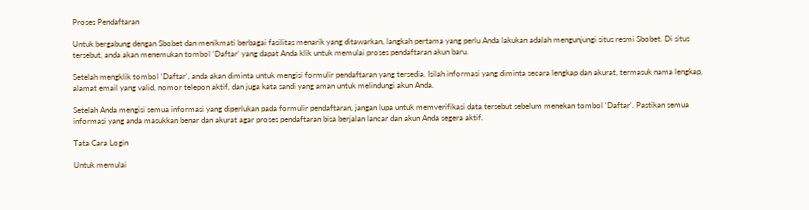Proses Pendaftaran

Untuk bergabung dengan Sbobet dan menikmati berbagai fasilitas menarik yang ditawarkan, langkah pertama yang perlu Anda lakukan adalah mengunjungi situs resmi Sbobet. Di situs tersebut, anda akan menemukan tombol ‘Daftar’ yang dapat Anda klik untuk memulai proses pendaftaran akun baru.

Setelah mengklik tombol ‘Daftar’, anda akan diminta untuk mengisi formulir pendaftaran yang tersedia. Isilah informasi yang diminta secara lengkap dan akurat, termasuk nama lengkap, alamat email yang valid, nomor telepon aktif, dan juga kata sandi yang aman untuk melindungi akun Anda.

Setelah Anda mengisi semua informasi yang diperlukan pada formulir pendaftaran, jangan lupa untuk memverifikasi data tersebut sebelum menekan tombol ‘Daftar’. Pastikan semua informasi yang anda masukkan benar dan akurat agar proses pendaftaran bisa berjalan lancar dan akun Anda segera aktif.

Tata Cara Login

Untuk memulai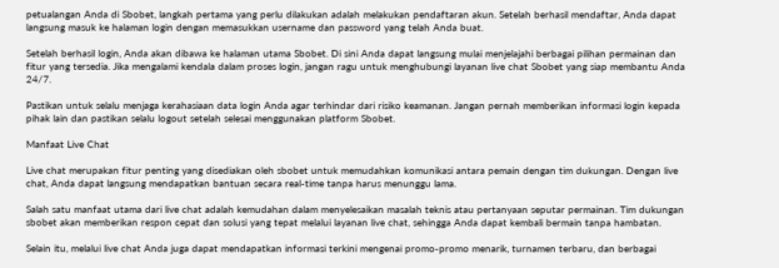petualangan Anda di Sbobet, langkah pertama yang perlu dilakukan adalah melakukan pendaftaran akun. Setelah berhasil mendaftar, Anda dapat langsung masuk ke halaman login dengan memasukkan username dan password yang telah Anda buat.

Setelah berhasil login, Anda akan dibawa ke halaman utama Sbobet. Di sini Anda dapat langsung mulai menjelajahi berbagai pilihan permainan dan fitur yang tersedia. Jika mengalami kendala dalam proses login, jangan ragu untuk menghubungi layanan live chat Sbobet yang siap membantu Anda 24/7.

Pastikan untuk selalu menjaga kerahasiaan data login Anda agar terhindar dari risiko keamanan. Jangan pernah memberikan informasi login kepada pihak lain dan pastikan selalu logout setelah selesai menggunakan platform Sbobet.

Manfaat Live Chat

Live chat merupakan fitur penting yang disediakan oleh sbobet untuk memudahkan komunikasi antara pemain dengan tim dukungan. Dengan live chat, Anda dapat langsung mendapatkan bantuan secara real-time tanpa harus menunggu lama.

Salah satu manfaat utama dari live chat adalah kemudahan dalam menyelesaikan masalah teknis atau pertanyaan seputar permainan. Tim dukungan sbobet akan memberikan respon cepat dan solusi yang tepat melalui layanan live chat, sehingga Anda dapat kembali bermain tanpa hambatan.

Selain itu, melalui live chat Anda juga dapat mendapatkan informasi terkini mengenai promo-promo menarik, turnamen terbaru, dan berbagai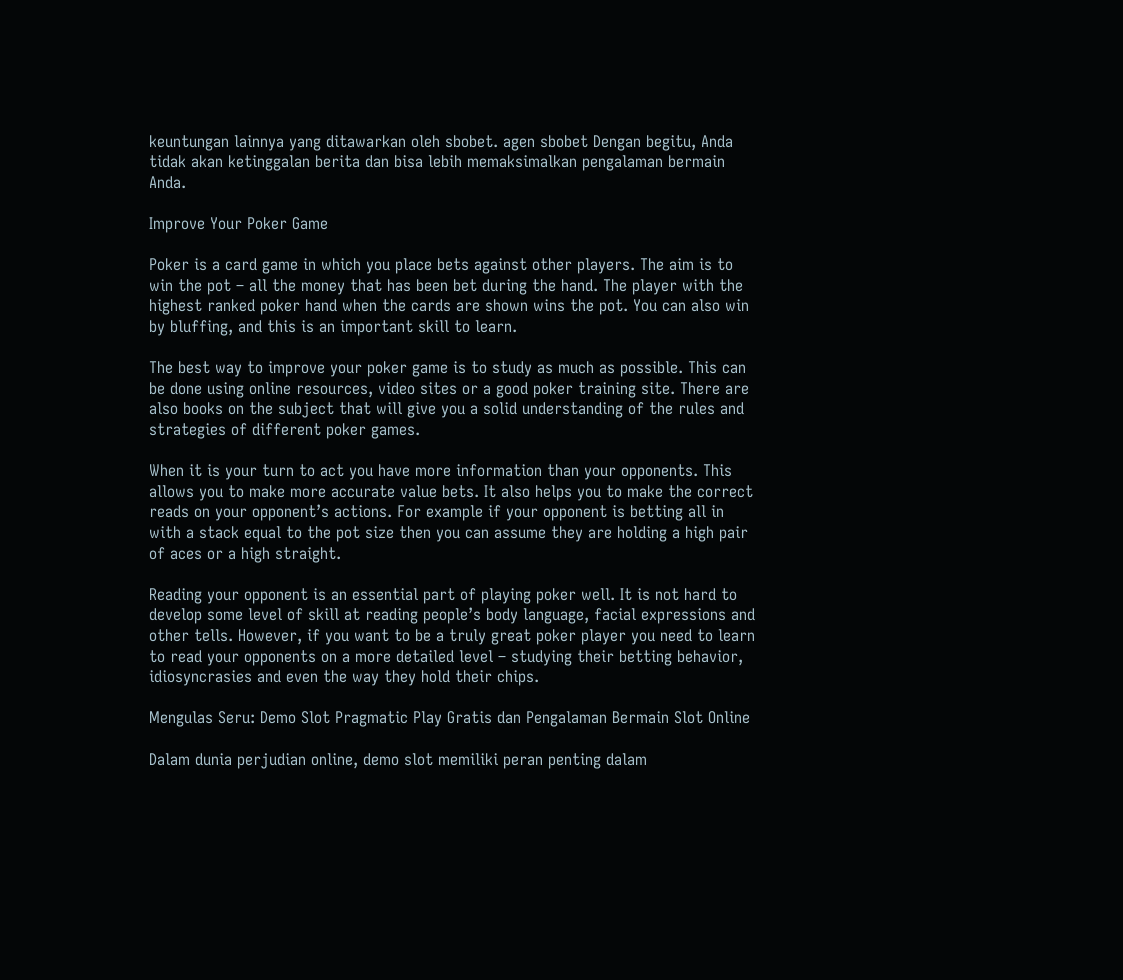keuntungan lainnya yang ditawarkan oleh sbobet. agen sbobet Dengan begitu, Anda tidak akan ketinggalan berita dan bisa lebih memaksimalkan pengalaman bermain Anda.

Improve Your Poker Game

Poker is a card game in which you place bets against other players. The aim is to win the pot – all the money that has been bet during the hand. The player with the highest ranked poker hand when the cards are shown wins the pot. You can also win by bluffing, and this is an important skill to learn.

The best way to improve your poker game is to study as much as possible. This can be done using online resources, video sites or a good poker training site. There are also books on the subject that will give you a solid understanding of the rules and strategies of different poker games.

When it is your turn to act you have more information than your opponents. This allows you to make more accurate value bets. It also helps you to make the correct reads on your opponent’s actions. For example if your opponent is betting all in with a stack equal to the pot size then you can assume they are holding a high pair of aces or a high straight.

Reading your opponent is an essential part of playing poker well. It is not hard to develop some level of skill at reading people’s body language, facial expressions and other tells. However, if you want to be a truly great poker player you need to learn to read your opponents on a more detailed level – studying their betting behavior, idiosyncrasies and even the way they hold their chips.

Mengulas Seru: Demo Slot Pragmatic Play Gratis dan Pengalaman Bermain Slot Online

Dalam dunia perjudian online, demo slot memiliki peran penting dalam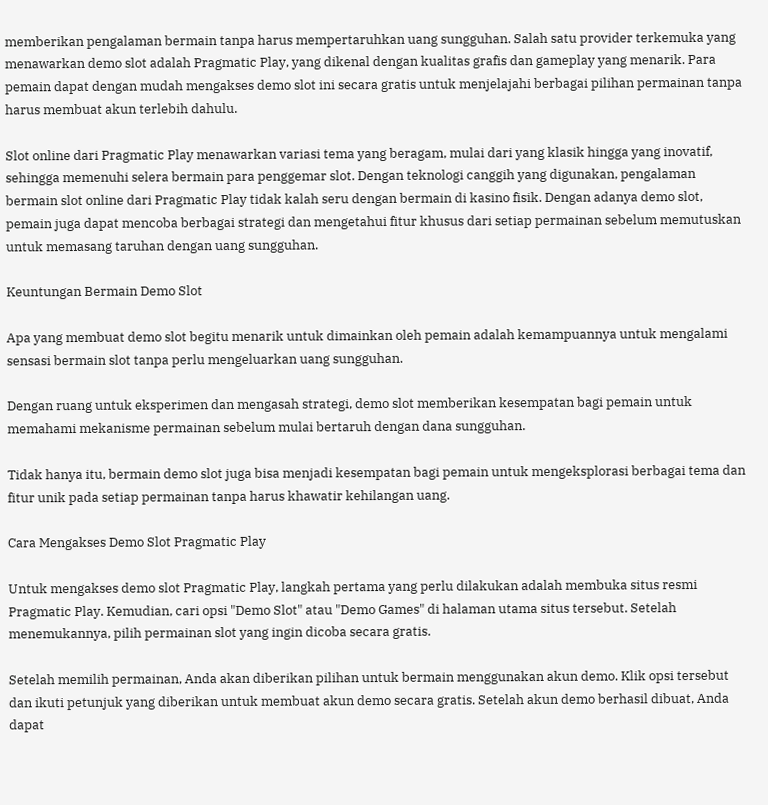memberikan pengalaman bermain tanpa harus mempertaruhkan uang sungguhan. Salah satu provider terkemuka yang menawarkan demo slot adalah Pragmatic Play, yang dikenal dengan kualitas grafis dan gameplay yang menarik. Para pemain dapat dengan mudah mengakses demo slot ini secara gratis untuk menjelajahi berbagai pilihan permainan tanpa harus membuat akun terlebih dahulu.

Slot online dari Pragmatic Play menawarkan variasi tema yang beragam, mulai dari yang klasik hingga yang inovatif, sehingga memenuhi selera bermain para penggemar slot. Dengan teknologi canggih yang digunakan, pengalaman bermain slot online dari Pragmatic Play tidak kalah seru dengan bermain di kasino fisik. Dengan adanya demo slot, pemain juga dapat mencoba berbagai strategi dan mengetahui fitur khusus dari setiap permainan sebelum memutuskan untuk memasang taruhan dengan uang sungguhan.

Keuntungan Bermain Demo Slot

Apa yang membuat demo slot begitu menarik untuk dimainkan oleh pemain adalah kemampuannya untuk mengalami sensasi bermain slot tanpa perlu mengeluarkan uang sungguhan.

Dengan ruang untuk eksperimen dan mengasah strategi, demo slot memberikan kesempatan bagi pemain untuk memahami mekanisme permainan sebelum mulai bertaruh dengan dana sungguhan.

Tidak hanya itu, bermain demo slot juga bisa menjadi kesempatan bagi pemain untuk mengeksplorasi berbagai tema dan fitur unik pada setiap permainan tanpa harus khawatir kehilangan uang.

Cara Mengakses Demo Slot Pragmatic Play

Untuk mengakses demo slot Pragmatic Play, langkah pertama yang perlu dilakukan adalah membuka situs resmi Pragmatic Play. Kemudian, cari opsi "Demo Slot" atau "Demo Games" di halaman utama situs tersebut. Setelah menemukannya, pilih permainan slot yang ingin dicoba secara gratis.

Setelah memilih permainan, Anda akan diberikan pilihan untuk bermain menggunakan akun demo. Klik opsi tersebut dan ikuti petunjuk yang diberikan untuk membuat akun demo secara gratis. Setelah akun demo berhasil dibuat, Anda dapat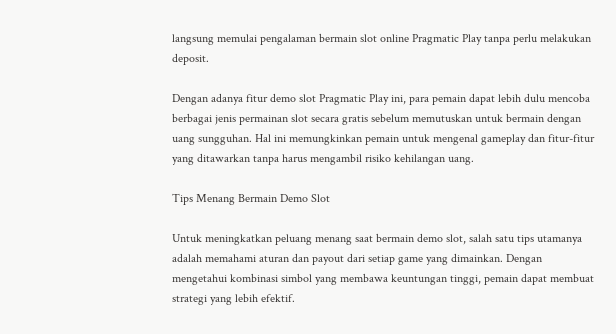langsung memulai pengalaman bermain slot online Pragmatic Play tanpa perlu melakukan deposit.

Dengan adanya fitur demo slot Pragmatic Play ini, para pemain dapat lebih dulu mencoba berbagai jenis permainan slot secara gratis sebelum memutuskan untuk bermain dengan uang sungguhan. Hal ini memungkinkan pemain untuk mengenal gameplay dan fitur-fitur yang ditawarkan tanpa harus mengambil risiko kehilangan uang.

Tips Menang Bermain Demo Slot

Untuk meningkatkan peluang menang saat bermain demo slot, salah satu tips utamanya adalah memahami aturan dan payout dari setiap game yang dimainkan. Dengan mengetahui kombinasi simbol yang membawa keuntungan tinggi, pemain dapat membuat strategi yang lebih efektif.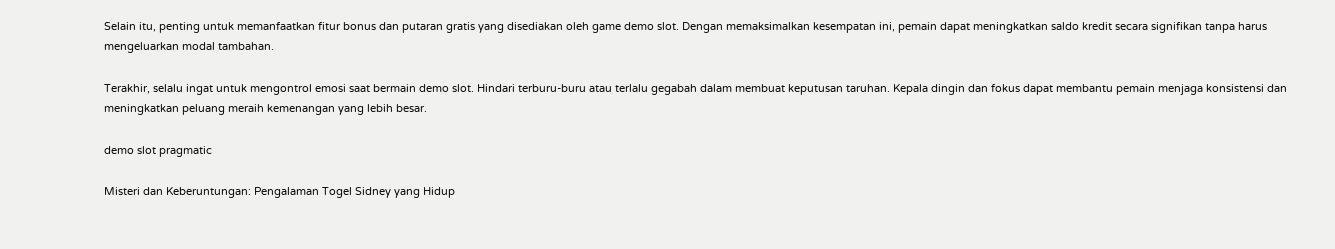Selain itu, penting untuk memanfaatkan fitur bonus dan putaran gratis yang disediakan oleh game demo slot. Dengan memaksimalkan kesempatan ini, pemain dapat meningkatkan saldo kredit secara signifikan tanpa harus mengeluarkan modal tambahan.

Terakhir, selalu ingat untuk mengontrol emosi saat bermain demo slot. Hindari terburu-buru atau terlalu gegabah dalam membuat keputusan taruhan. Kepala dingin dan fokus dapat membantu pemain menjaga konsistensi dan meningkatkan peluang meraih kemenangan yang lebih besar.

demo slot pragmatic

Misteri dan Keberuntungan: Pengalaman Togel Sidney yang Hidup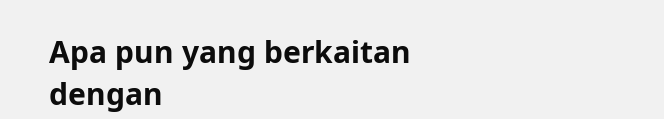Apa pun yang berkaitan dengan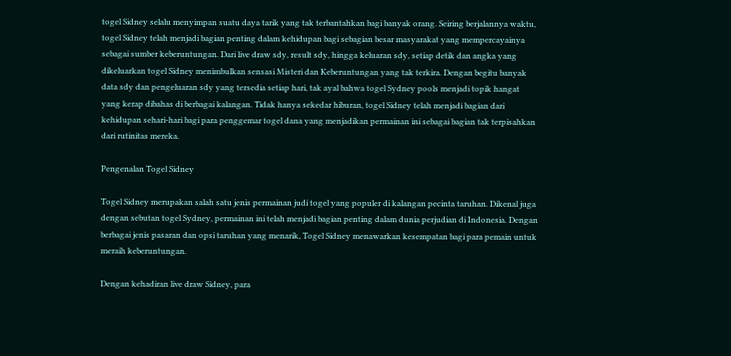togel Sidney selalu menyimpan suatu daya tarik yang tak terbantahkan bagi banyak orang. Seiring berjalannya waktu, togel Sidney telah menjadi bagian penting dalam kehidupan bagi sebagian besar masyarakat yang mempercayainya sebagai sumber keberuntungan. Dari live draw sdy, result sdy, hingga keluaran sdy, setiap detik dan angka yang dikeluarkan togel Sidney menimbulkan sensasi Misteri dan Keberuntungan yang tak terkira. Dengan begitu banyak data sdy dan pengeluaran sdy yang tersedia setiap hari, tak ayal bahwa togel Sydney pools menjadi topik hangat yang kerap dibahas di berbagai kalangan. Tidak hanya sekedar hiburan, togel Sidney telah menjadi bagian dari kehidupan sehari-hari bagi para penggemar togel dana yang menjadikan permainan ini sebagai bagian tak terpisahkan dari rutinitas mereka.

Pengenalan Togel Sidney

Togel Sidney merupakan salah satu jenis permainan judi togel yang populer di kalangan pecinta taruhan. Dikenal juga dengan sebutan togel Sydney, permainan ini telah menjadi bagian penting dalam dunia perjudian di Indonesia. Dengan berbagai jenis pasaran dan opsi taruhan yang menarik, Togel Sidney menawarkan kesempatan bagi para pemain untuk meraih keberuntungan.

Dengan kehadiran live draw Sidney, para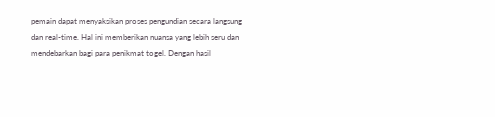pemain dapat menyaksikan proses pengundian secara langsung dan real-time. Hal ini memberikan nuansa yang lebih seru dan mendebarkan bagi para penikmat togel. Dengan hasil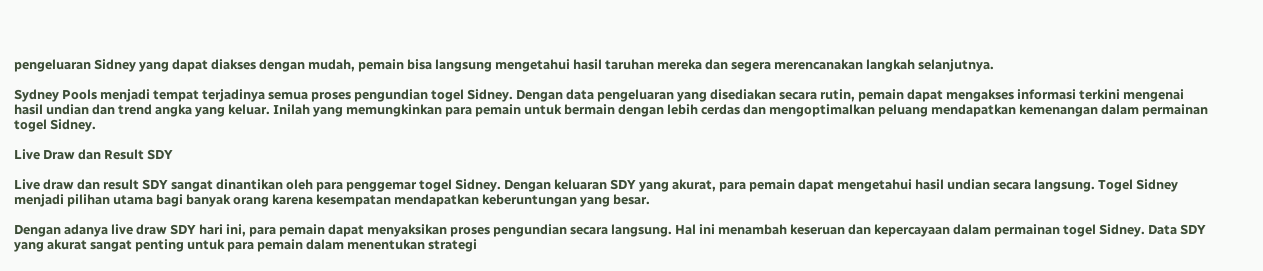pengeluaran Sidney yang dapat diakses dengan mudah, pemain bisa langsung mengetahui hasil taruhan mereka dan segera merencanakan langkah selanjutnya.

Sydney Pools menjadi tempat terjadinya semua proses pengundian togel Sidney. Dengan data pengeluaran yang disediakan secara rutin, pemain dapat mengakses informasi terkini mengenai hasil undian dan trend angka yang keluar. Inilah yang memungkinkan para pemain untuk bermain dengan lebih cerdas dan mengoptimalkan peluang mendapatkan kemenangan dalam permainan togel Sidney.

Live Draw dan Result SDY

Live draw dan result SDY sangat dinantikan oleh para penggemar togel Sidney. Dengan keluaran SDY yang akurat, para pemain dapat mengetahui hasil undian secara langsung. Togel Sidney menjadi pilihan utama bagi banyak orang karena kesempatan mendapatkan keberuntungan yang besar.

Dengan adanya live draw SDY hari ini, para pemain dapat menyaksikan proses pengundian secara langsung. Hal ini menambah keseruan dan kepercayaan dalam permainan togel Sidney. Data SDY yang akurat sangat penting untuk para pemain dalam menentukan strategi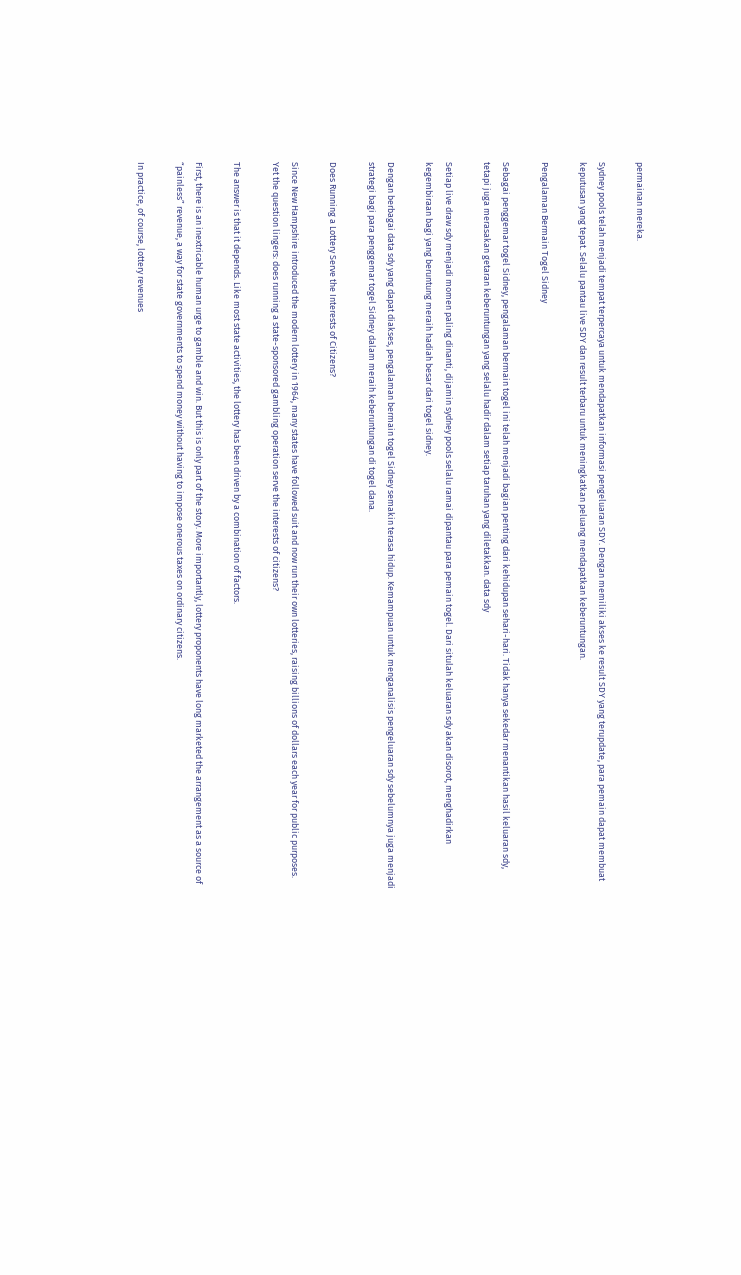permainan mereka.

Sydney pools telah menjadi tempat terpercaya untuk mendapatkan informasi pengeluaran SDY. Dengan memiliki akses ke result SDY yang terupdate, para pemain dapat membuat keputusan yang tepat. Selalu pantau live SDY dan result terbaru untuk meningkatkan peluang mendapatkan keberuntungan.

Pengalaman Bermain Togel Sidney

Sebagai penggemar togel Sidney, pengalaman bermain togel ini telah menjadi bagian penting dari kehidupan sehari-hari. Tidak hanya sekedar menantikan hasil keluaran sdy, tetapi juga merasakan getaran keberuntungan yang selalu hadir dalam setiap taruhan yang diletakkan. data sdy

Setiap live draw sdy menjadi momen paling dinanti, dijamin sydney pools selalu ramai dipantau para pemain togel. Dari situlah keluaran sdy akan disorot, menghadirkan kegembiraan bagi yang beruntung meraih hadiah besar dari togel sidney.

Dengan berbagai data sdy yang dapat diakses, pengalaman bermain togel Sidney semakin terasa hidup. Kemampuan untuk menganalisis pengeluaran sdy sebelumnya juga menjadi strategi bagi para penggemar togel Sidney dalam meraih keberuntungan di togel dana.

Does Running a Lottery Serve the Interests of Citizens?

Since New Hampshire introduced the modern lottery in 1964, many states have followed suit and now run their own lotteries, raising billions of dollars each year for public purposes. Yet the question lingers: does running a state-sponsored gambling operation serve the interests of citizens?

The answer is that it depends. Like most state activities, the lottery has been driven by a combination of factors.

First, there is an inextricable human urge to gamble and win. But this is only part of the story. More importantly, lottery proponents have long marketed the arrangement as a source of “painless” revenue, a way for state governments to spend money without having to impose onerous taxes on ordinary citizens.

In practice, of course, lottery revenues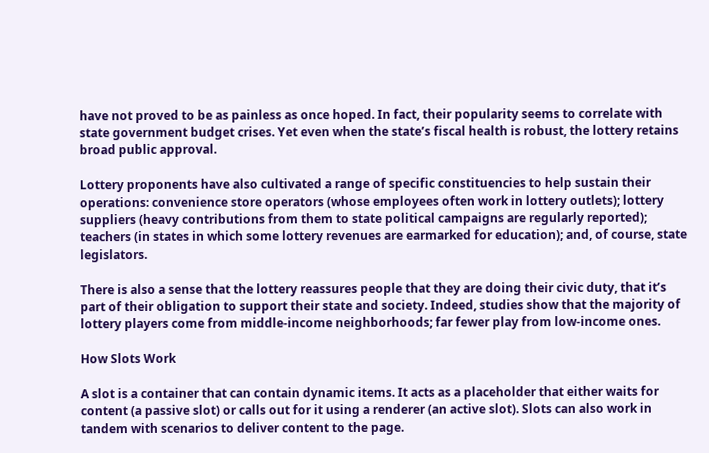have not proved to be as painless as once hoped. In fact, their popularity seems to correlate with state government budget crises. Yet even when the state’s fiscal health is robust, the lottery retains broad public approval.

Lottery proponents have also cultivated a range of specific constituencies to help sustain their operations: convenience store operators (whose employees often work in lottery outlets); lottery suppliers (heavy contributions from them to state political campaigns are regularly reported); teachers (in states in which some lottery revenues are earmarked for education); and, of course, state legislators.

There is also a sense that the lottery reassures people that they are doing their civic duty, that it’s part of their obligation to support their state and society. Indeed, studies show that the majority of lottery players come from middle-income neighborhoods; far fewer play from low-income ones.

How Slots Work

A slot is a container that can contain dynamic items. It acts as a placeholder that either waits for content (a passive slot) or calls out for it using a renderer (an active slot). Slots can also work in tandem with scenarios to deliver content to the page.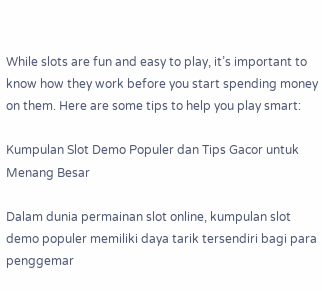While slots are fun and easy to play, it’s important to know how they work before you start spending money on them. Here are some tips to help you play smart:

Kumpulan Slot Demo Populer dan Tips Gacor untuk Menang Besar

Dalam dunia permainan slot online, kumpulan slot demo populer memiliki daya tarik tersendiri bagi para penggemar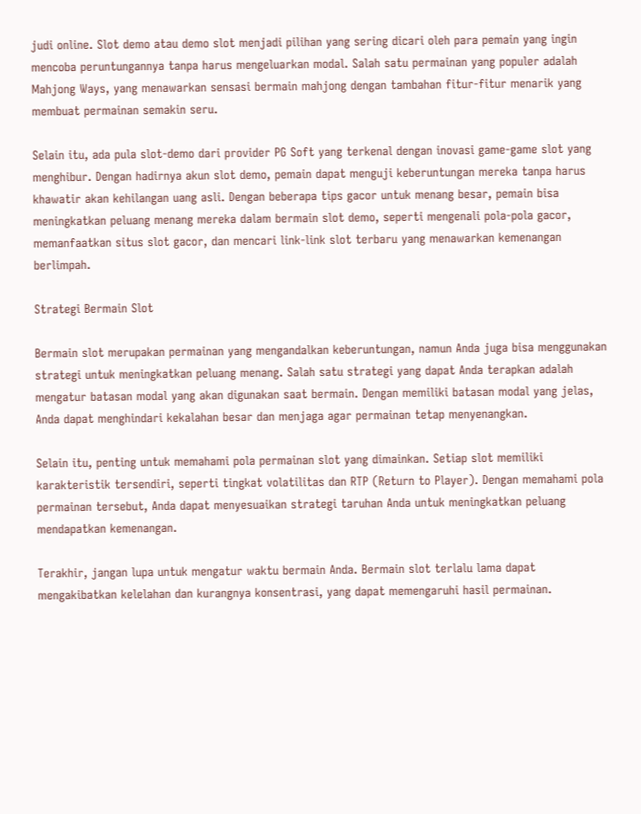judi online. Slot demo atau demo slot menjadi pilihan yang sering dicari oleh para pemain yang ingin mencoba peruntungannya tanpa harus mengeluarkan modal. Salah satu permainan yang populer adalah Mahjong Ways, yang menawarkan sensasi bermain mahjong dengan tambahan fitur-fitur menarik yang membuat permainan semakin seru.

Selain itu, ada pula slot-demo dari provider PG Soft yang terkenal dengan inovasi game-game slot yang menghibur. Dengan hadirnya akun slot demo, pemain dapat menguji keberuntungan mereka tanpa harus khawatir akan kehilangan uang asli. Dengan beberapa tips gacor untuk menang besar, pemain bisa meningkatkan peluang menang mereka dalam bermain slot demo, seperti mengenali pola-pola gacor, memanfaatkan situs slot gacor, dan mencari link-link slot terbaru yang menawarkan kemenangan berlimpah.

Strategi Bermain Slot

Bermain slot merupakan permainan yang mengandalkan keberuntungan, namun Anda juga bisa menggunakan strategi untuk meningkatkan peluang menang. Salah satu strategi yang dapat Anda terapkan adalah mengatur batasan modal yang akan digunakan saat bermain. Dengan memiliki batasan modal yang jelas, Anda dapat menghindari kekalahan besar dan menjaga agar permainan tetap menyenangkan.

Selain itu, penting untuk memahami pola permainan slot yang dimainkan. Setiap slot memiliki karakteristik tersendiri, seperti tingkat volatilitas dan RTP (Return to Player). Dengan memahami pola permainan tersebut, Anda dapat menyesuaikan strategi taruhan Anda untuk meningkatkan peluang mendapatkan kemenangan.

Terakhir, jangan lupa untuk mengatur waktu bermain Anda. Bermain slot terlalu lama dapat mengakibatkan kelelahan dan kurangnya konsentrasi, yang dapat memengaruhi hasil permainan.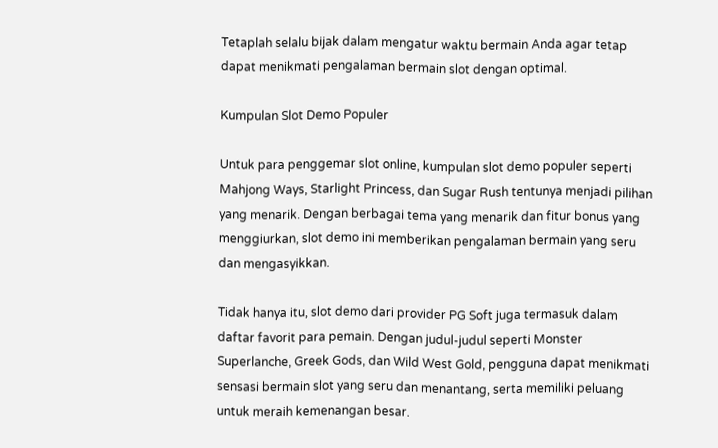Tetaplah selalu bijak dalam mengatur waktu bermain Anda agar tetap dapat menikmati pengalaman bermain slot dengan optimal.

Kumpulan Slot Demo Populer

Untuk para penggemar slot online, kumpulan slot demo populer seperti Mahjong Ways, Starlight Princess, dan Sugar Rush tentunya menjadi pilihan yang menarik. Dengan berbagai tema yang menarik dan fitur bonus yang menggiurkan, slot demo ini memberikan pengalaman bermain yang seru dan mengasyikkan.

Tidak hanya itu, slot demo dari provider PG Soft juga termasuk dalam daftar favorit para pemain. Dengan judul-judul seperti Monster Superlanche, Greek Gods, dan Wild West Gold, pengguna dapat menikmati sensasi bermain slot yang seru dan menantang, serta memiliki peluang untuk meraih kemenangan besar.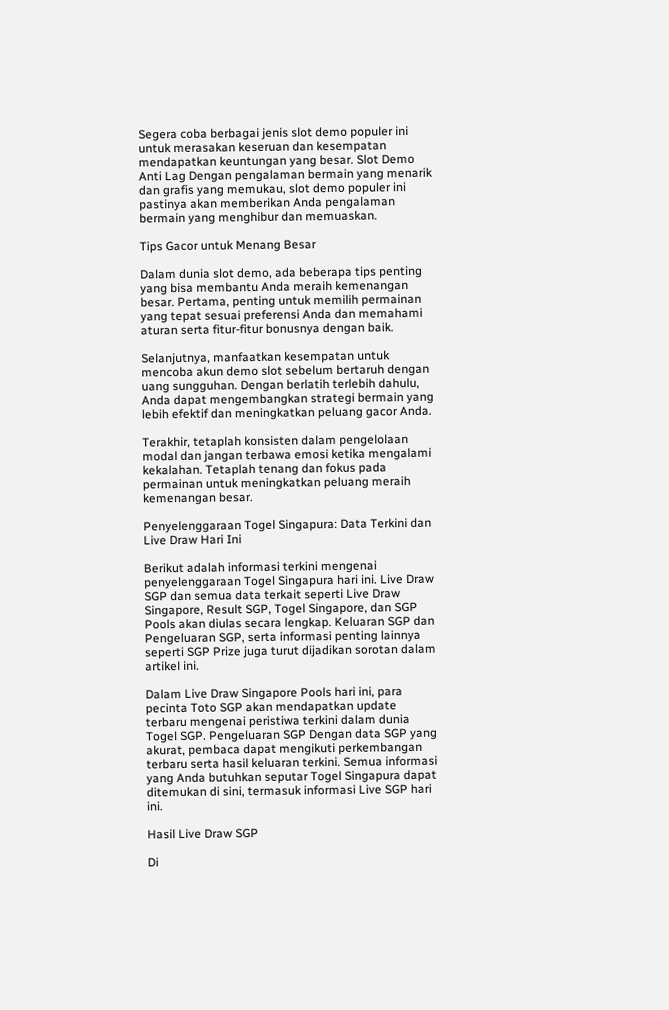Segera coba berbagai jenis slot demo populer ini untuk merasakan keseruan dan kesempatan mendapatkan keuntungan yang besar. Slot Demo Anti Lag Dengan pengalaman bermain yang menarik dan grafis yang memukau, slot demo populer ini pastinya akan memberikan Anda pengalaman bermain yang menghibur dan memuaskan.

Tips Gacor untuk Menang Besar

Dalam dunia slot demo, ada beberapa tips penting yang bisa membantu Anda meraih kemenangan besar. Pertama, penting untuk memilih permainan yang tepat sesuai preferensi Anda dan memahami aturan serta fitur-fitur bonusnya dengan baik.

Selanjutnya, manfaatkan kesempatan untuk mencoba akun demo slot sebelum bertaruh dengan uang sungguhan. Dengan berlatih terlebih dahulu, Anda dapat mengembangkan strategi bermain yang lebih efektif dan meningkatkan peluang gacor Anda.

Terakhir, tetaplah konsisten dalam pengelolaan modal dan jangan terbawa emosi ketika mengalami kekalahan. Tetaplah tenang dan fokus pada permainan untuk meningkatkan peluang meraih kemenangan besar.

Penyelenggaraan Togel Singapura: Data Terkini dan Live Draw Hari Ini

Berikut adalah informasi terkini mengenai penyelenggaraan Togel Singapura hari ini. Live Draw SGP dan semua data terkait seperti Live Draw Singapore, Result SGP, Togel Singapore, dan SGP Pools akan diulas secara lengkap. Keluaran SGP dan Pengeluaran SGP, serta informasi penting lainnya seperti SGP Prize juga turut dijadikan sorotan dalam artikel ini.

Dalam Live Draw Singapore Pools hari ini, para pecinta Toto SGP akan mendapatkan update terbaru mengenai peristiwa terkini dalam dunia Togel SGP. Pengeluaran SGP Dengan data SGP yang akurat, pembaca dapat mengikuti perkembangan terbaru serta hasil keluaran terkini. Semua informasi yang Anda butuhkan seputar Togel Singapura dapat ditemukan di sini, termasuk informasi Live SGP hari ini.

Hasil Live Draw SGP

Di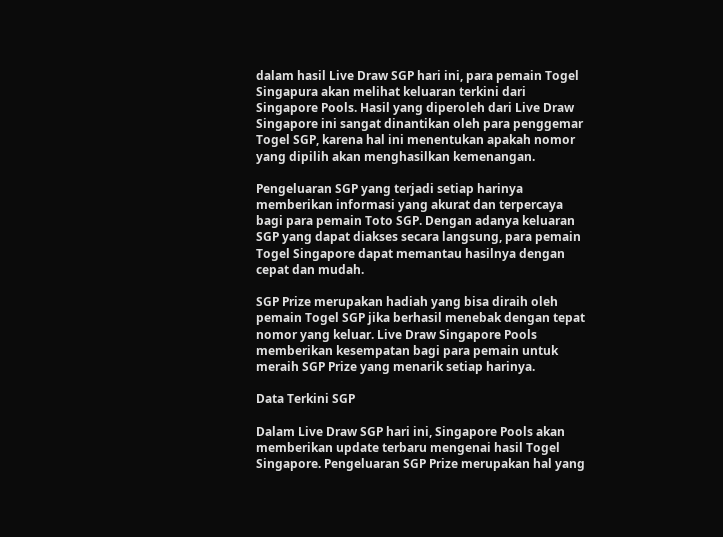dalam hasil Live Draw SGP hari ini, para pemain Togel Singapura akan melihat keluaran terkini dari Singapore Pools. Hasil yang diperoleh dari Live Draw Singapore ini sangat dinantikan oleh para penggemar Togel SGP, karena hal ini menentukan apakah nomor yang dipilih akan menghasilkan kemenangan.

Pengeluaran SGP yang terjadi setiap harinya memberikan informasi yang akurat dan terpercaya bagi para pemain Toto SGP. Dengan adanya keluaran SGP yang dapat diakses secara langsung, para pemain Togel Singapore dapat memantau hasilnya dengan cepat dan mudah.

SGP Prize merupakan hadiah yang bisa diraih oleh pemain Togel SGP jika berhasil menebak dengan tepat nomor yang keluar. Live Draw Singapore Pools memberikan kesempatan bagi para pemain untuk meraih SGP Prize yang menarik setiap harinya.

Data Terkini SGP

Dalam Live Draw SGP hari ini, Singapore Pools akan memberikan update terbaru mengenai hasil Togel Singapore. Pengeluaran SGP Prize merupakan hal yang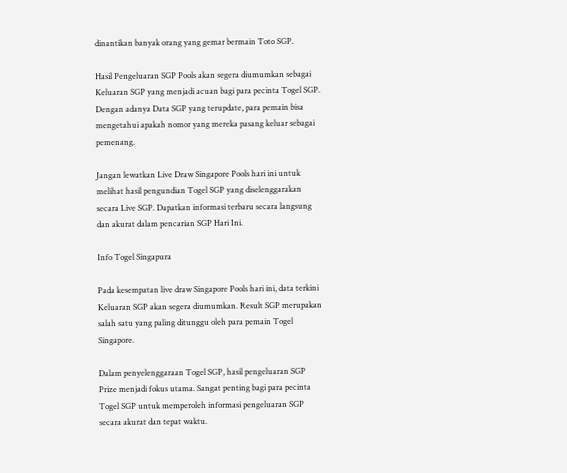dinantikan banyak orang yang gemar bermain Toto SGP.

Hasil Pengeluaran SGP Pools akan segera diumumkan sebagai Keluaran SGP yang menjadi acuan bagi para pecinta Togel SGP. Dengan adanya Data SGP yang terupdate, para pemain bisa mengetahui apakah nomor yang mereka pasang keluar sebagai pemenang.

Jangan lewatkan Live Draw Singapore Pools hari ini untuk melihat hasil pengundian Togel SGP yang diselenggarakan secara Live SGP. Dapatkan informasi terbaru secara langsung dan akurat dalam pencarian SGP Hari Ini.

Info Togel Singapura

Pada kesempatan live draw Singapore Pools hari ini, data terkini Keluaran SGP akan segera diumumkan. Result SGP merupakan salah satu yang paling ditunggu oleh para pemain Togel Singapore.

Dalam penyelenggaraan Togel SGP, hasil pengeluaran SGP Prize menjadi fokus utama. Sangat penting bagi para pecinta Togel SGP untuk memperoleh informasi pengeluaran SGP secara akurat dan tepat waktu.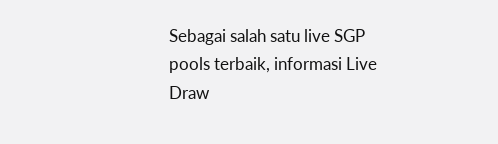Sebagai salah satu live SGP pools terbaik, informasi Live Draw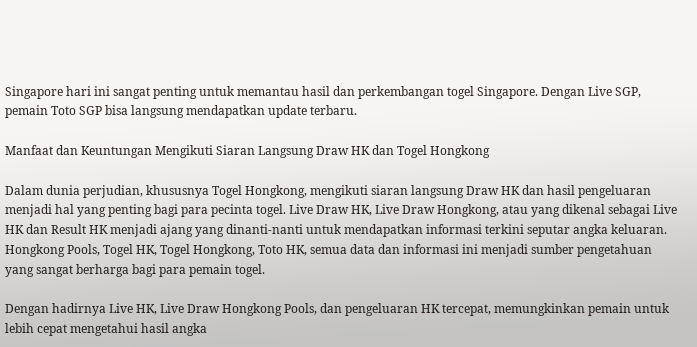Singapore hari ini sangat penting untuk memantau hasil dan perkembangan togel Singapore. Dengan Live SGP, pemain Toto SGP bisa langsung mendapatkan update terbaru.

Manfaat dan Keuntungan Mengikuti Siaran Langsung Draw HK dan Togel Hongkong

Dalam dunia perjudian, khususnya Togel Hongkong, mengikuti siaran langsung Draw HK dan hasil pengeluaran menjadi hal yang penting bagi para pecinta togel. Live Draw HK, Live Draw Hongkong, atau yang dikenal sebagai Live HK dan Result HK menjadi ajang yang dinanti-nanti untuk mendapatkan informasi terkini seputar angka keluaran. Hongkong Pools, Togel HK, Togel Hongkong, Toto HK, semua data dan informasi ini menjadi sumber pengetahuan yang sangat berharga bagi para pemain togel.

Dengan hadirnya Live HK, Live Draw Hongkong Pools, dan pengeluaran HK tercepat, memungkinkan pemain untuk lebih cepat mengetahui hasil angka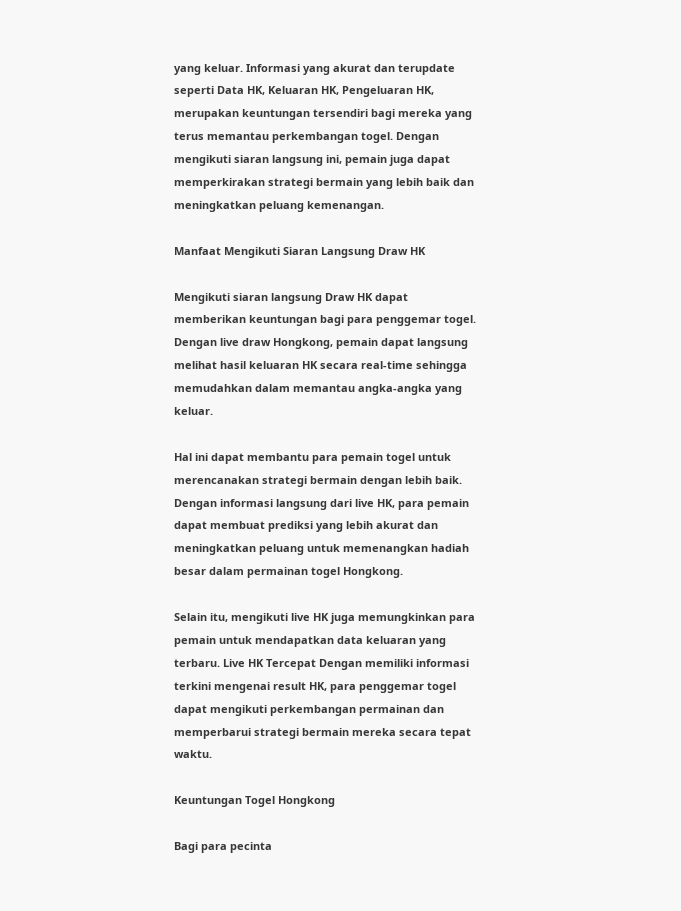yang keluar. Informasi yang akurat dan terupdate seperti Data HK, Keluaran HK, Pengeluaran HK, merupakan keuntungan tersendiri bagi mereka yang terus memantau perkembangan togel. Dengan mengikuti siaran langsung ini, pemain juga dapat memperkirakan strategi bermain yang lebih baik dan meningkatkan peluang kemenangan.

Manfaat Mengikuti Siaran Langsung Draw HK

Mengikuti siaran langsung Draw HK dapat memberikan keuntungan bagi para penggemar togel. Dengan live draw Hongkong, pemain dapat langsung melihat hasil keluaran HK secara real-time sehingga memudahkan dalam memantau angka-angka yang keluar.

Hal ini dapat membantu para pemain togel untuk merencanakan strategi bermain dengan lebih baik. Dengan informasi langsung dari live HK, para pemain dapat membuat prediksi yang lebih akurat dan meningkatkan peluang untuk memenangkan hadiah besar dalam permainan togel Hongkong.

Selain itu, mengikuti live HK juga memungkinkan para pemain untuk mendapatkan data keluaran yang terbaru. Live HK Tercepat Dengan memiliki informasi terkini mengenai result HK, para penggemar togel dapat mengikuti perkembangan permainan dan memperbarui strategi bermain mereka secara tepat waktu.

Keuntungan Togel Hongkong

Bagi para pecinta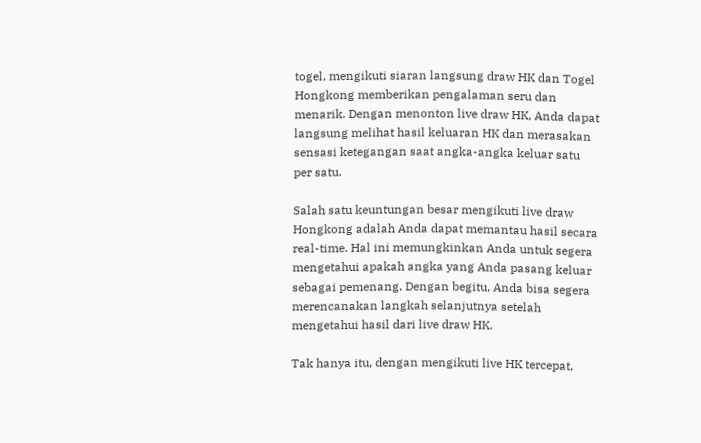togel, mengikuti siaran langsung draw HK dan Togel Hongkong memberikan pengalaman seru dan menarik. Dengan menonton live draw HK, Anda dapat langsung melihat hasil keluaran HK dan merasakan sensasi ketegangan saat angka-angka keluar satu per satu.

Salah satu keuntungan besar mengikuti live draw Hongkong adalah Anda dapat memantau hasil secara real-time. Hal ini memungkinkan Anda untuk segera mengetahui apakah angka yang Anda pasang keluar sebagai pemenang. Dengan begitu, Anda bisa segera merencanakan langkah selanjutnya setelah mengetahui hasil dari live draw HK.

Tak hanya itu, dengan mengikuti live HK tercepat,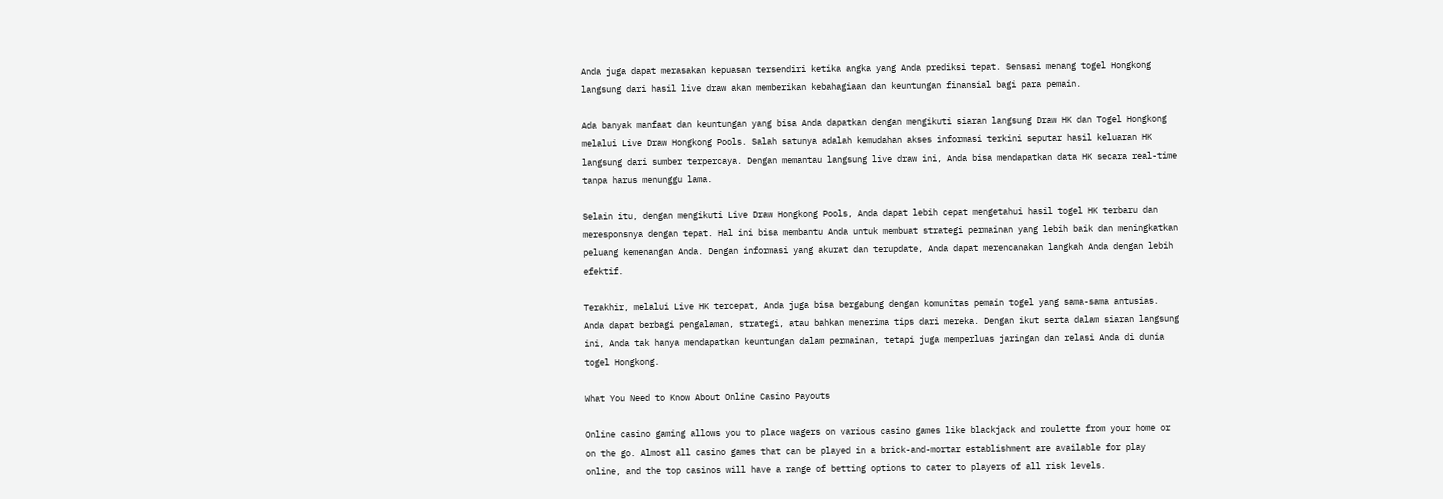Anda juga dapat merasakan kepuasan tersendiri ketika angka yang Anda prediksi tepat. Sensasi menang togel Hongkong langsung dari hasil live draw akan memberikan kebahagiaan dan keuntungan finansial bagi para pemain.

Ada banyak manfaat dan keuntungan yang bisa Anda dapatkan dengan mengikuti siaran langsung Draw HK dan Togel Hongkong melalui Live Draw Hongkong Pools. Salah satunya adalah kemudahan akses informasi terkini seputar hasil keluaran HK langsung dari sumber terpercaya. Dengan memantau langsung live draw ini, Anda bisa mendapatkan data HK secara real-time tanpa harus menunggu lama.

Selain itu, dengan mengikuti Live Draw Hongkong Pools, Anda dapat lebih cepat mengetahui hasil togel HK terbaru dan meresponsnya dengan tepat. Hal ini bisa membantu Anda untuk membuat strategi permainan yang lebih baik dan meningkatkan peluang kemenangan Anda. Dengan informasi yang akurat dan terupdate, Anda dapat merencanakan langkah Anda dengan lebih efektif.

Terakhir, melalui Live HK tercepat, Anda juga bisa bergabung dengan komunitas pemain togel yang sama-sama antusias. Anda dapat berbagi pengalaman, strategi, atau bahkan menerima tips dari mereka. Dengan ikut serta dalam siaran langsung ini, Anda tak hanya mendapatkan keuntungan dalam permainan, tetapi juga memperluas jaringan dan relasi Anda di dunia togel Hongkong.

What You Need to Know About Online Casino Payouts

Online casino gaming allows you to place wagers on various casino games like blackjack and roulette from your home or on the go. Almost all casino games that can be played in a brick-and-mortar establishment are available for play online, and the top casinos will have a range of betting options to cater to players of all risk levels.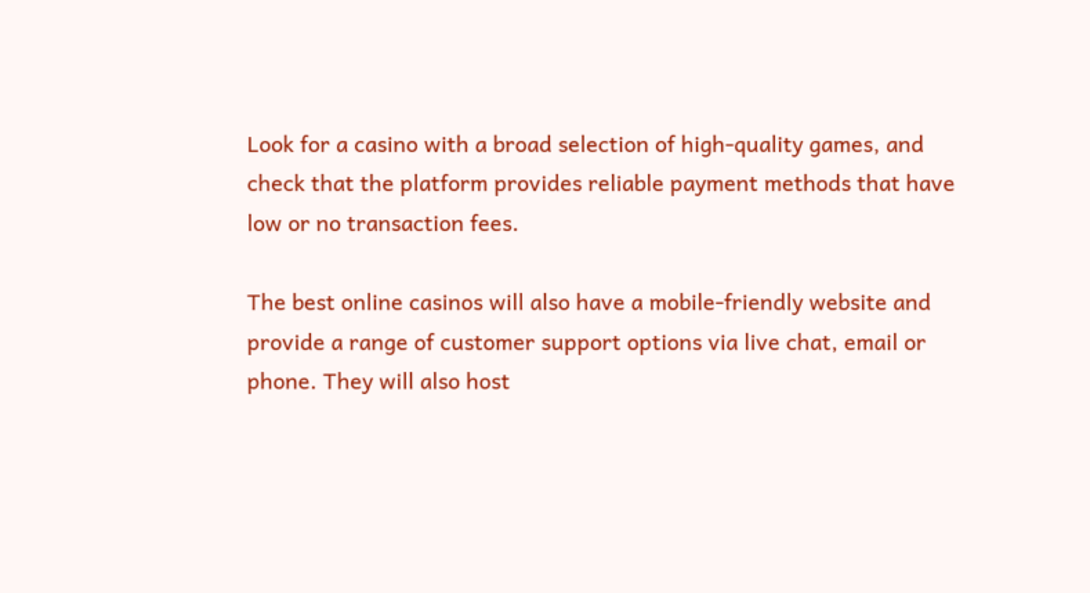Look for a casino with a broad selection of high-quality games, and check that the platform provides reliable payment methods that have low or no transaction fees.

The best online casinos will also have a mobile-friendly website and provide a range of customer support options via live chat, email or phone. They will also host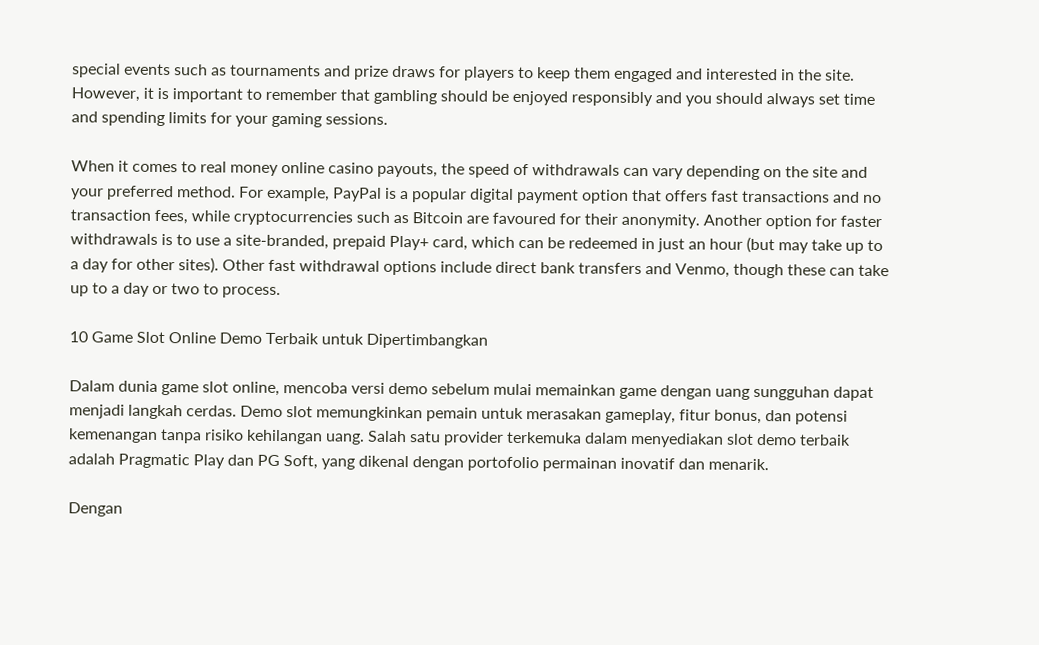special events such as tournaments and prize draws for players to keep them engaged and interested in the site. However, it is important to remember that gambling should be enjoyed responsibly and you should always set time and spending limits for your gaming sessions.

When it comes to real money online casino payouts, the speed of withdrawals can vary depending on the site and your preferred method. For example, PayPal is a popular digital payment option that offers fast transactions and no transaction fees, while cryptocurrencies such as Bitcoin are favoured for their anonymity. Another option for faster withdrawals is to use a site-branded, prepaid Play+ card, which can be redeemed in just an hour (but may take up to a day for other sites). Other fast withdrawal options include direct bank transfers and Venmo, though these can take up to a day or two to process.

10 Game Slot Online Demo Terbaik untuk Dipertimbangkan

Dalam dunia game slot online, mencoba versi demo sebelum mulai memainkan game dengan uang sungguhan dapat menjadi langkah cerdas. Demo slot memungkinkan pemain untuk merasakan gameplay, fitur bonus, dan potensi kemenangan tanpa risiko kehilangan uang. Salah satu provider terkemuka dalam menyediakan slot demo terbaik adalah Pragmatic Play dan PG Soft, yang dikenal dengan portofolio permainan inovatif dan menarik.

Dengan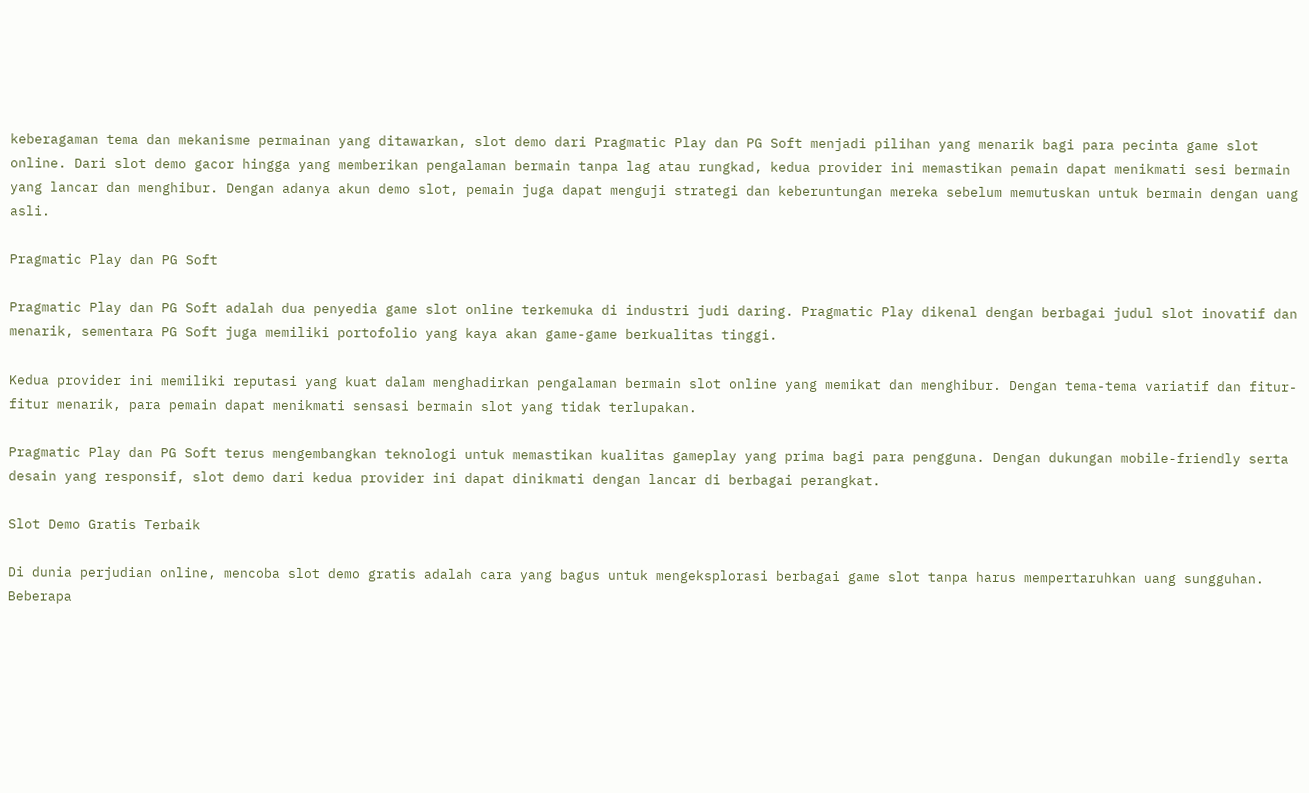keberagaman tema dan mekanisme permainan yang ditawarkan, slot demo dari Pragmatic Play dan PG Soft menjadi pilihan yang menarik bagi para pecinta game slot online. Dari slot demo gacor hingga yang memberikan pengalaman bermain tanpa lag atau rungkad, kedua provider ini memastikan pemain dapat menikmati sesi bermain yang lancar dan menghibur. Dengan adanya akun demo slot, pemain juga dapat menguji strategi dan keberuntungan mereka sebelum memutuskan untuk bermain dengan uang asli.

Pragmatic Play dan PG Soft

Pragmatic Play dan PG Soft adalah dua penyedia game slot online terkemuka di industri judi daring. Pragmatic Play dikenal dengan berbagai judul slot inovatif dan menarik, sementara PG Soft juga memiliki portofolio yang kaya akan game-game berkualitas tinggi.

Kedua provider ini memiliki reputasi yang kuat dalam menghadirkan pengalaman bermain slot online yang memikat dan menghibur. Dengan tema-tema variatif dan fitur-fitur menarik, para pemain dapat menikmati sensasi bermain slot yang tidak terlupakan.

Pragmatic Play dan PG Soft terus mengembangkan teknologi untuk memastikan kualitas gameplay yang prima bagi para pengguna. Dengan dukungan mobile-friendly serta desain yang responsif, slot demo dari kedua provider ini dapat dinikmati dengan lancar di berbagai perangkat.

Slot Demo Gratis Terbaik

Di dunia perjudian online, mencoba slot demo gratis adalah cara yang bagus untuk mengeksplorasi berbagai game slot tanpa harus mempertaruhkan uang sungguhan. Beberapa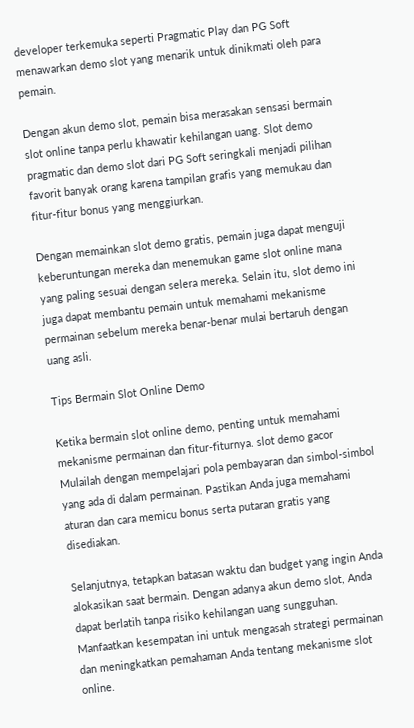developer terkemuka seperti Pragmatic Play dan PG Soft menawarkan demo slot yang menarik untuk dinikmati oleh para pemain.

Dengan akun demo slot, pemain bisa merasakan sensasi bermain slot online tanpa perlu khawatir kehilangan uang. Slot demo pragmatic dan demo slot dari PG Soft seringkali menjadi pilihan favorit banyak orang karena tampilan grafis yang memukau dan fitur-fitur bonus yang menggiurkan.

Dengan memainkan slot demo gratis, pemain juga dapat menguji keberuntungan mereka dan menemukan game slot online mana yang paling sesuai dengan selera mereka. Selain itu, slot demo ini juga dapat membantu pemain untuk memahami mekanisme permainan sebelum mereka benar-benar mulai bertaruh dengan uang asli.

Tips Bermain Slot Online Demo

Ketika bermain slot online demo, penting untuk memahami mekanisme permainan dan fitur-fiturnya. slot demo gacor Mulailah dengan mempelajari pola pembayaran dan simbol-simbol yang ada di dalam permainan. Pastikan Anda juga memahami aturan dan cara memicu bonus serta putaran gratis yang disediakan.

Selanjutnya, tetapkan batasan waktu dan budget yang ingin Anda alokasikan saat bermain. Dengan adanya akun demo slot, Anda dapat berlatih tanpa risiko kehilangan uang sungguhan. Manfaatkan kesempatan ini untuk mengasah strategi permainan dan meningkatkan pemahaman Anda tentang mekanisme slot online.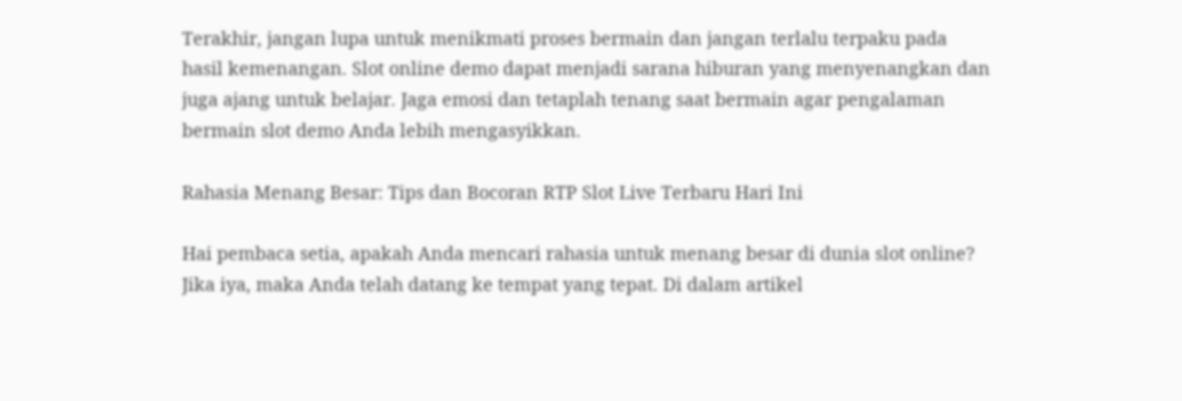Terakhir, jangan lupa untuk menikmati proses bermain dan jangan terlalu terpaku pada hasil kemenangan. Slot online demo dapat menjadi sarana hiburan yang menyenangkan dan juga ajang untuk belajar. Jaga emosi dan tetaplah tenang saat bermain agar pengalaman bermain slot demo Anda lebih mengasyikkan.

Rahasia Menang Besar: Tips dan Bocoran RTP Slot Live Terbaru Hari Ini

Hai pembaca setia, apakah Anda mencari rahasia untuk menang besar di dunia slot online? Jika iya, maka Anda telah datang ke tempat yang tepat. Di dalam artikel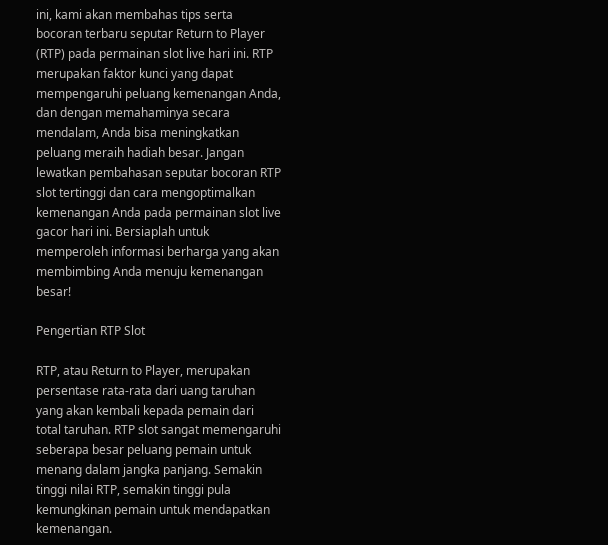ini, kami akan membahas tips serta bocoran terbaru seputar Return to Player (RTP) pada permainan slot live hari ini. RTP merupakan faktor kunci yang dapat mempengaruhi peluang kemenangan Anda, dan dengan memahaminya secara mendalam, Anda bisa meningkatkan peluang meraih hadiah besar. Jangan lewatkan pembahasan seputar bocoran RTP slot tertinggi dan cara mengoptimalkan kemenangan Anda pada permainan slot live gacor hari ini. Bersiaplah untuk memperoleh informasi berharga yang akan membimbing Anda menuju kemenangan besar!

Pengertian RTP Slot

RTP, atau Return to Player, merupakan persentase rata-rata dari uang taruhan yang akan kembali kepada pemain dari total taruhan. RTP slot sangat memengaruhi seberapa besar peluang pemain untuk menang dalam jangka panjang. Semakin tinggi nilai RTP, semakin tinggi pula kemungkinan pemain untuk mendapatkan kemenangan.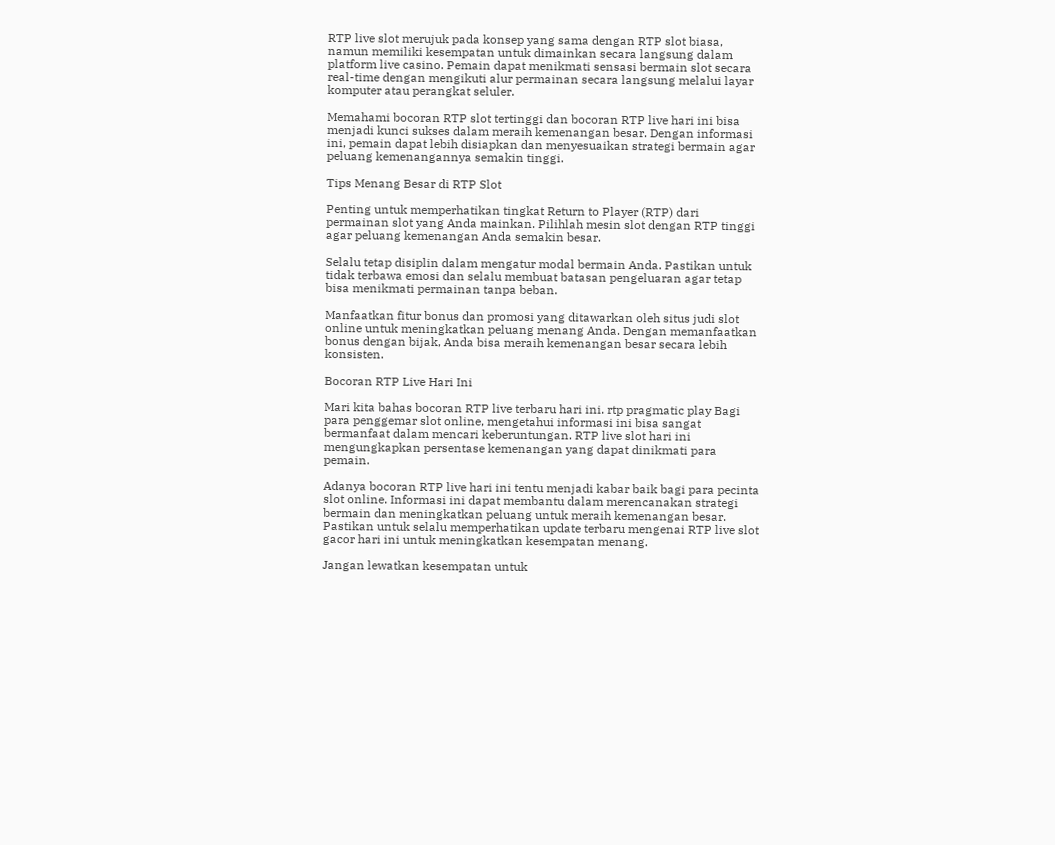RTP live slot merujuk pada konsep yang sama dengan RTP slot biasa, namun memiliki kesempatan untuk dimainkan secara langsung dalam platform live casino. Pemain dapat menikmati sensasi bermain slot secara real-time dengan mengikuti alur permainan secara langsung melalui layar komputer atau perangkat seluler.

Memahami bocoran RTP slot tertinggi dan bocoran RTP live hari ini bisa menjadi kunci sukses dalam meraih kemenangan besar. Dengan informasi ini, pemain dapat lebih disiapkan dan menyesuaikan strategi bermain agar peluang kemenangannya semakin tinggi.

Tips Menang Besar di RTP Slot

Penting untuk memperhatikan tingkat Return to Player (RTP) dari permainan slot yang Anda mainkan. Pilihlah mesin slot dengan RTP tinggi agar peluang kemenangan Anda semakin besar.

Selalu tetap disiplin dalam mengatur modal bermain Anda. Pastikan untuk tidak terbawa emosi dan selalu membuat batasan pengeluaran agar tetap bisa menikmati permainan tanpa beban.

Manfaatkan fitur bonus dan promosi yang ditawarkan oleh situs judi slot online untuk meningkatkan peluang menang Anda. Dengan memanfaatkan bonus dengan bijak, Anda bisa meraih kemenangan besar secara lebih konsisten.

Bocoran RTP Live Hari Ini

Mari kita bahas bocoran RTP live terbaru hari ini. rtp pragmatic play Bagi para penggemar slot online, mengetahui informasi ini bisa sangat bermanfaat dalam mencari keberuntungan. RTP live slot hari ini mengungkapkan persentase kemenangan yang dapat dinikmati para pemain.

Adanya bocoran RTP live hari ini tentu menjadi kabar baik bagi para pecinta slot online. Informasi ini dapat membantu dalam merencanakan strategi bermain dan meningkatkan peluang untuk meraih kemenangan besar. Pastikan untuk selalu memperhatikan update terbaru mengenai RTP live slot gacor hari ini untuk meningkatkan kesempatan menang.

Jangan lewatkan kesempatan untuk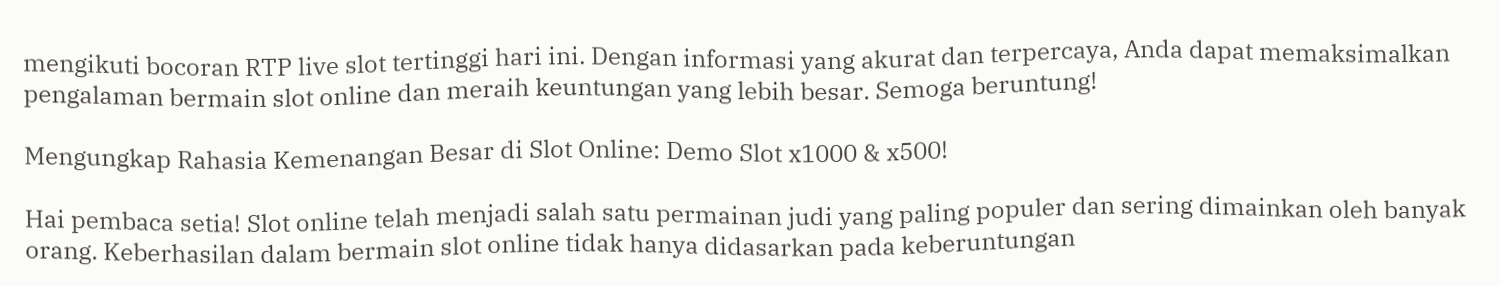mengikuti bocoran RTP live slot tertinggi hari ini. Dengan informasi yang akurat dan terpercaya, Anda dapat memaksimalkan pengalaman bermain slot online dan meraih keuntungan yang lebih besar. Semoga beruntung!

Mengungkap Rahasia Kemenangan Besar di Slot Online: Demo Slot x1000 & x500!

Hai pembaca setia! Slot online telah menjadi salah satu permainan judi yang paling populer dan sering dimainkan oleh banyak orang. Keberhasilan dalam bermain slot online tidak hanya didasarkan pada keberuntungan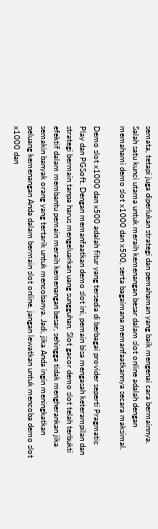semata, tetapi juga diperlukan strategi dan pemahaman yang baik mengenai cara bermainnya. Salah satu kunci utama untuk meraih kemenangan besar dalam slot online adalah dengan memahami demo slot x1000 dan x500, serta bagaimana memanfaatkannya secara maksimal.

Demo slot x1000 dan x500 adalah fitur yang tersedia di berbagai provider seperti Pragmatic Play dan PGSoft. Dengan memanfaatkan demo slot ini, pemain bisa mengasah keterampilan dan strategi bermain tanpa harus mengeluarkan uang sungguhan. Slot gacor demo slot telah terbukti efektif dalam membantu pemain meraih kemenangan besar, sehingga tidak mengherankan jika semakin banyak orang yang tertarik untuk mencobanya. Jadi, jika Anda ingin meningkatkan peluang kemenangan Anda dalam bermain slot online, jangan lewatkan untuk mencoba demo slot x1000 dan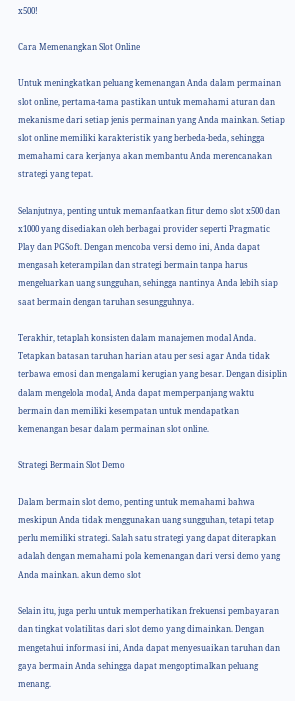x500!

Cara Memenangkan Slot Online

Untuk meningkatkan peluang kemenangan Anda dalam permainan slot online, pertama-tama pastikan untuk memahami aturan dan mekanisme dari setiap jenis permainan yang Anda mainkan. Setiap slot online memiliki karakteristik yang berbeda-beda, sehingga memahami cara kerjanya akan membantu Anda merencanakan strategi yang tepat.

Selanjutnya, penting untuk memanfaatkan fitur demo slot x500 dan x1000 yang disediakan oleh berbagai provider seperti Pragmatic Play dan PGSoft. Dengan mencoba versi demo ini, Anda dapat mengasah keterampilan dan strategi bermain tanpa harus mengeluarkan uang sungguhan, sehingga nantinya Anda lebih siap saat bermain dengan taruhan sesungguhnya.

Terakhir, tetaplah konsisten dalam manajemen modal Anda. Tetapkan batasan taruhan harian atau per sesi agar Anda tidak terbawa emosi dan mengalami kerugian yang besar. Dengan disiplin dalam mengelola modal, Anda dapat memperpanjang waktu bermain dan memiliki kesempatan untuk mendapatkan kemenangan besar dalam permainan slot online.

Strategi Bermain Slot Demo

Dalam bermain slot demo, penting untuk memahami bahwa meskipun Anda tidak menggunakan uang sungguhan, tetapi tetap perlu memiliki strategi. Salah satu strategi yang dapat diterapkan adalah dengan memahami pola kemenangan dari versi demo yang Anda mainkan. akun demo slot

Selain itu, juga perlu untuk memperhatikan frekuensi pembayaran dan tingkat volatilitas dari slot demo yang dimainkan. Dengan mengetahui informasi ini, Anda dapat menyesuaikan taruhan dan gaya bermain Anda sehingga dapat mengoptimalkan peluang menang.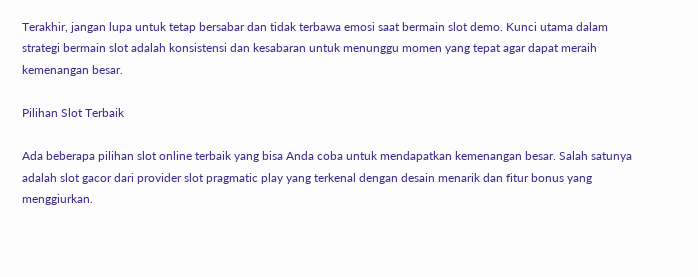Terakhir, jangan lupa untuk tetap bersabar dan tidak terbawa emosi saat bermain slot demo. Kunci utama dalam strategi bermain slot adalah konsistensi dan kesabaran untuk menunggu momen yang tepat agar dapat meraih kemenangan besar.

Pilihan Slot Terbaik

Ada beberapa pilihan slot online terbaik yang bisa Anda coba untuk mendapatkan kemenangan besar. Salah satunya adalah slot gacor dari provider slot pragmatic play yang terkenal dengan desain menarik dan fitur bonus yang menggiurkan.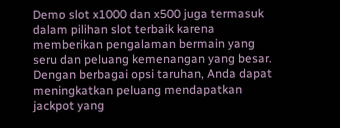Demo slot x1000 dan x500 juga termasuk dalam pilihan slot terbaik karena memberikan pengalaman bermain yang seru dan peluang kemenangan yang besar. Dengan berbagai opsi taruhan, Anda dapat meningkatkan peluang mendapatkan jackpot yang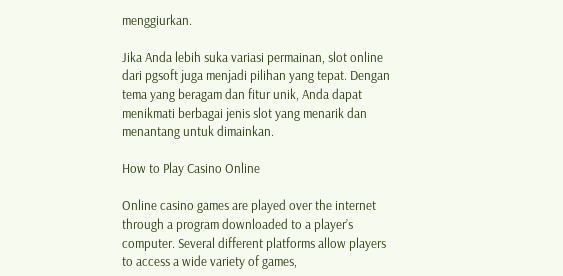menggiurkan.

Jika Anda lebih suka variasi permainan, slot online dari pgsoft juga menjadi pilihan yang tepat. Dengan tema yang beragam dan fitur unik, Anda dapat menikmati berbagai jenis slot yang menarik dan menantang untuk dimainkan.

How to Play Casino Online

Online casino games are played over the internet through a program downloaded to a player’s computer. Several different platforms allow players to access a wide variety of games,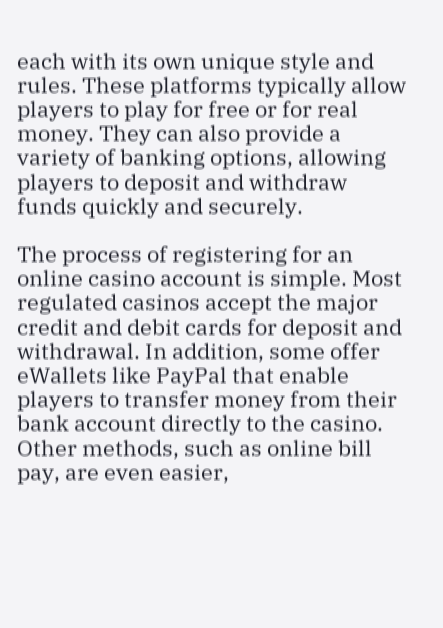each with its own unique style and rules. These platforms typically allow players to play for free or for real money. They can also provide a variety of banking options, allowing players to deposit and withdraw funds quickly and securely.

The process of registering for an online casino account is simple. Most regulated casinos accept the major credit and debit cards for deposit and withdrawal. In addition, some offer eWallets like PayPal that enable players to transfer money from their bank account directly to the casino. Other methods, such as online bill pay, are even easier,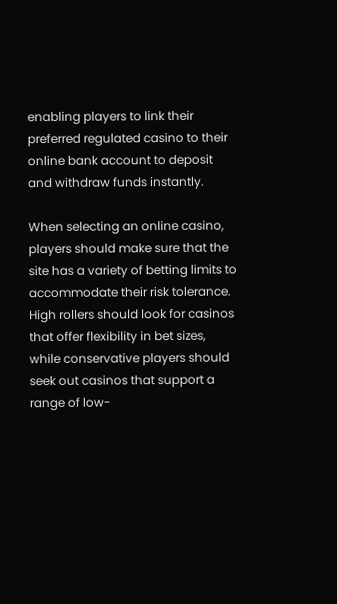enabling players to link their preferred regulated casino to their online bank account to deposit and withdraw funds instantly.

When selecting an online casino, players should make sure that the site has a variety of betting limits to accommodate their risk tolerance. High rollers should look for casinos that offer flexibility in bet sizes, while conservative players should seek out casinos that support a range of low-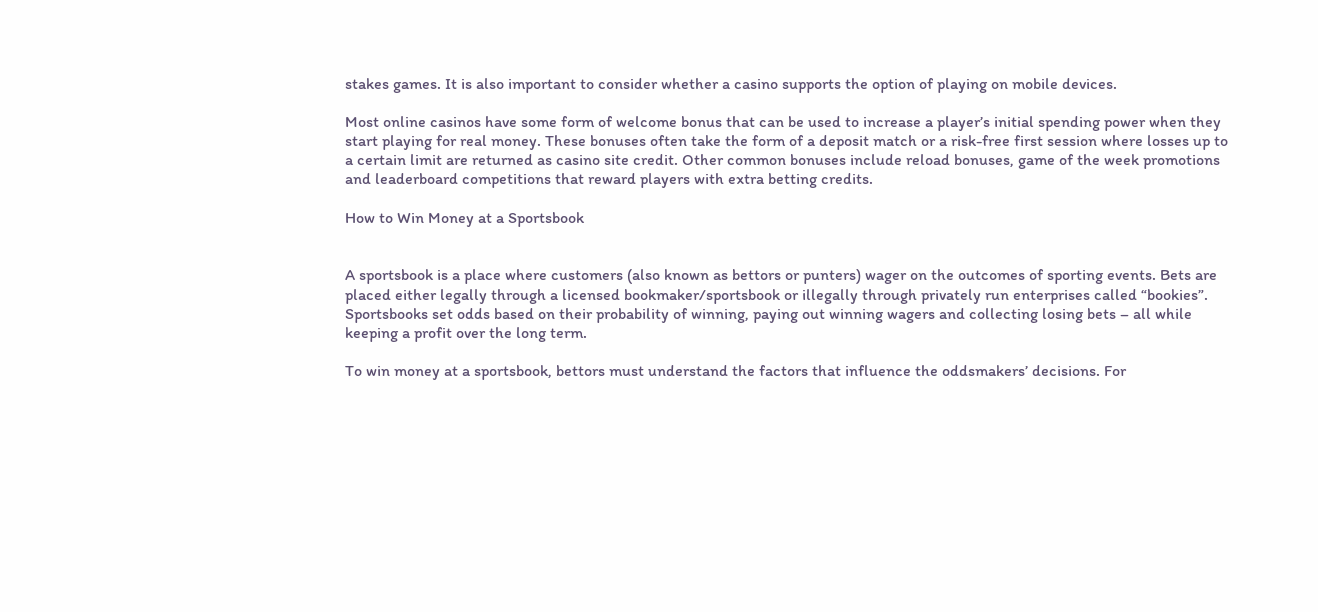stakes games. It is also important to consider whether a casino supports the option of playing on mobile devices.

Most online casinos have some form of welcome bonus that can be used to increase a player’s initial spending power when they start playing for real money. These bonuses often take the form of a deposit match or a risk-free first session where losses up to a certain limit are returned as casino site credit. Other common bonuses include reload bonuses, game of the week promotions and leaderboard competitions that reward players with extra betting credits.

How to Win Money at a Sportsbook


A sportsbook is a place where customers (also known as bettors or punters) wager on the outcomes of sporting events. Bets are placed either legally through a licensed bookmaker/sportsbook or illegally through privately run enterprises called “bookies”. Sportsbooks set odds based on their probability of winning, paying out winning wagers and collecting losing bets – all while keeping a profit over the long term.

To win money at a sportsbook, bettors must understand the factors that influence the oddsmakers’ decisions. For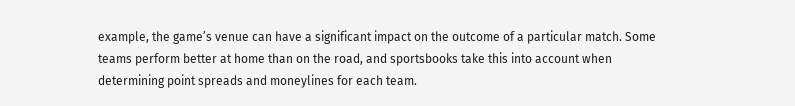example, the game’s venue can have a significant impact on the outcome of a particular match. Some teams perform better at home than on the road, and sportsbooks take this into account when determining point spreads and moneylines for each team.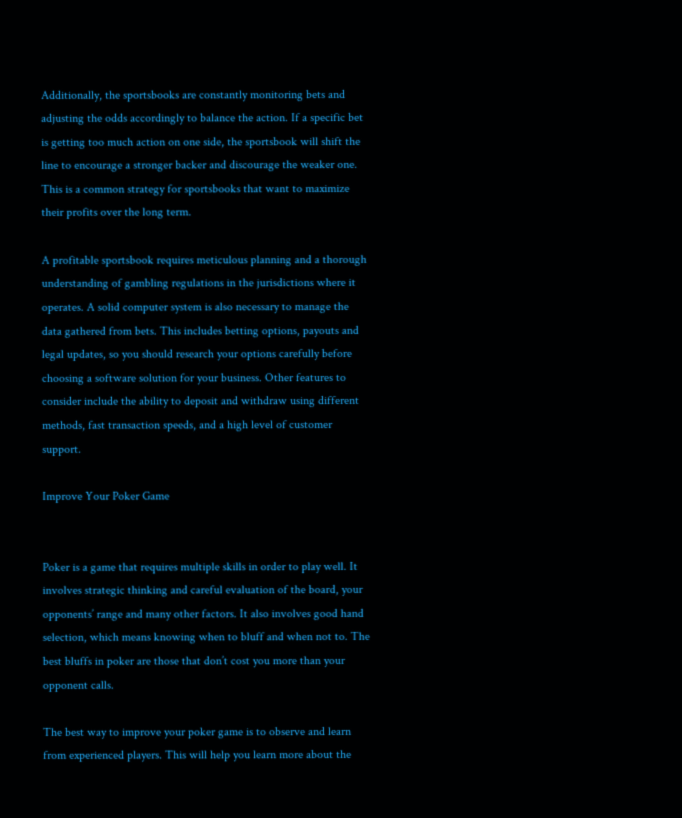Additionally, the sportsbooks are constantly monitoring bets and adjusting the odds accordingly to balance the action. If a specific bet is getting too much action on one side, the sportsbook will shift the line to encourage a stronger backer and discourage the weaker one. This is a common strategy for sportsbooks that want to maximize their profits over the long term.

A profitable sportsbook requires meticulous planning and a thorough understanding of gambling regulations in the jurisdictions where it operates. A solid computer system is also necessary to manage the data gathered from bets. This includes betting options, payouts and legal updates, so you should research your options carefully before choosing a software solution for your business. Other features to consider include the ability to deposit and withdraw using different methods, fast transaction speeds, and a high level of customer support.

Improve Your Poker Game


Poker is a game that requires multiple skills in order to play well. It involves strategic thinking and careful evaluation of the board, your opponents’ range and many other factors. It also involves good hand selection, which means knowing when to bluff and when not to. The best bluffs in poker are those that don’t cost you more than your opponent calls.

The best way to improve your poker game is to observe and learn from experienced players. This will help you learn more about the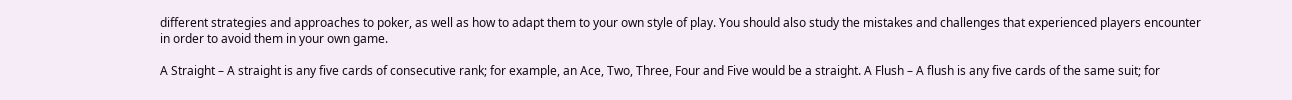different strategies and approaches to poker, as well as how to adapt them to your own style of play. You should also study the mistakes and challenges that experienced players encounter in order to avoid them in your own game.

A Straight – A straight is any five cards of consecutive rank; for example, an Ace, Two, Three, Four and Five would be a straight. A Flush – A flush is any five cards of the same suit; for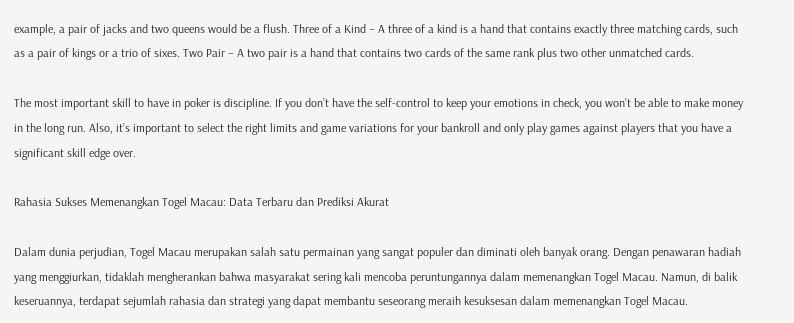example, a pair of jacks and two queens would be a flush. Three of a Kind – A three of a kind is a hand that contains exactly three matching cards, such as a pair of kings or a trio of sixes. Two Pair – A two pair is a hand that contains two cards of the same rank plus two other unmatched cards.

The most important skill to have in poker is discipline. If you don’t have the self-control to keep your emotions in check, you won’t be able to make money in the long run. Also, it’s important to select the right limits and game variations for your bankroll and only play games against players that you have a significant skill edge over.

Rahasia Sukses Memenangkan Togel Macau: Data Terbaru dan Prediksi Akurat

Dalam dunia perjudian, Togel Macau merupakan salah satu permainan yang sangat populer dan diminati oleh banyak orang. Dengan penawaran hadiah yang menggiurkan, tidaklah mengherankan bahwa masyarakat sering kali mencoba peruntungannya dalam memenangkan Togel Macau. Namun, di balik keseruannya, terdapat sejumlah rahasia dan strategi yang dapat membantu seseorang meraih kesuksesan dalam memenangkan Togel Macau.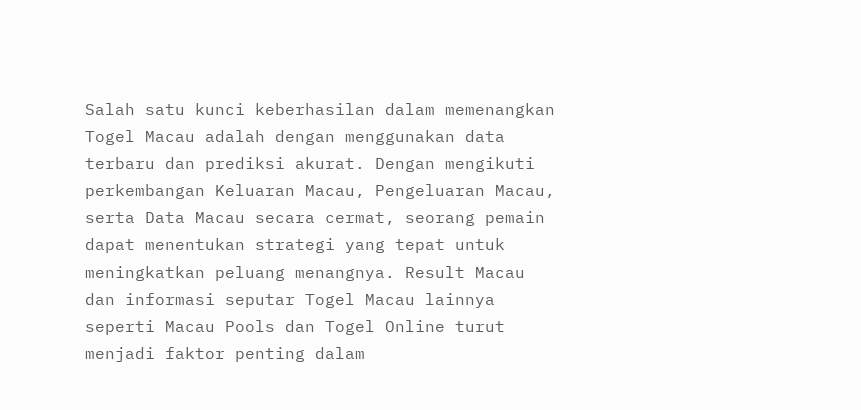Salah satu kunci keberhasilan dalam memenangkan Togel Macau adalah dengan menggunakan data terbaru dan prediksi akurat. Dengan mengikuti perkembangan Keluaran Macau, Pengeluaran Macau, serta Data Macau secara cermat, seorang pemain dapat menentukan strategi yang tepat untuk meningkatkan peluang menangnya. Result Macau dan informasi seputar Togel Macau lainnya seperti Macau Pools dan Togel Online turut menjadi faktor penting dalam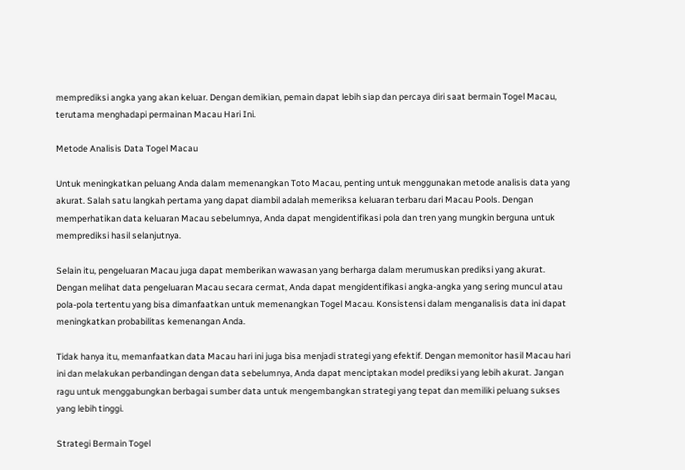memprediksi angka yang akan keluar. Dengan demikian, pemain dapat lebih siap dan percaya diri saat bermain Togel Macau, terutama menghadapi permainan Macau Hari Ini.

Metode Analisis Data Togel Macau

Untuk meningkatkan peluang Anda dalam memenangkan Toto Macau, penting untuk menggunakan metode analisis data yang akurat. Salah satu langkah pertama yang dapat diambil adalah memeriksa keluaran terbaru dari Macau Pools. Dengan memperhatikan data keluaran Macau sebelumnya, Anda dapat mengidentifikasi pola dan tren yang mungkin berguna untuk memprediksi hasil selanjutnya.

Selain itu, pengeluaran Macau juga dapat memberikan wawasan yang berharga dalam merumuskan prediksi yang akurat. Dengan melihat data pengeluaran Macau secara cermat, Anda dapat mengidentifikasi angka-angka yang sering muncul atau pola-pola tertentu yang bisa dimanfaatkan untuk memenangkan Togel Macau. Konsistensi dalam menganalisis data ini dapat meningkatkan probabilitas kemenangan Anda.

Tidak hanya itu, memanfaatkan data Macau hari ini juga bisa menjadi strategi yang efektif. Dengan memonitor hasil Macau hari ini dan melakukan perbandingan dengan data sebelumnya, Anda dapat menciptakan model prediksi yang lebih akurat. Jangan ragu untuk menggabungkan berbagai sumber data untuk mengembangkan strategi yang tepat dan memiliki peluang sukses yang lebih tinggi.

Strategi Bermain Togel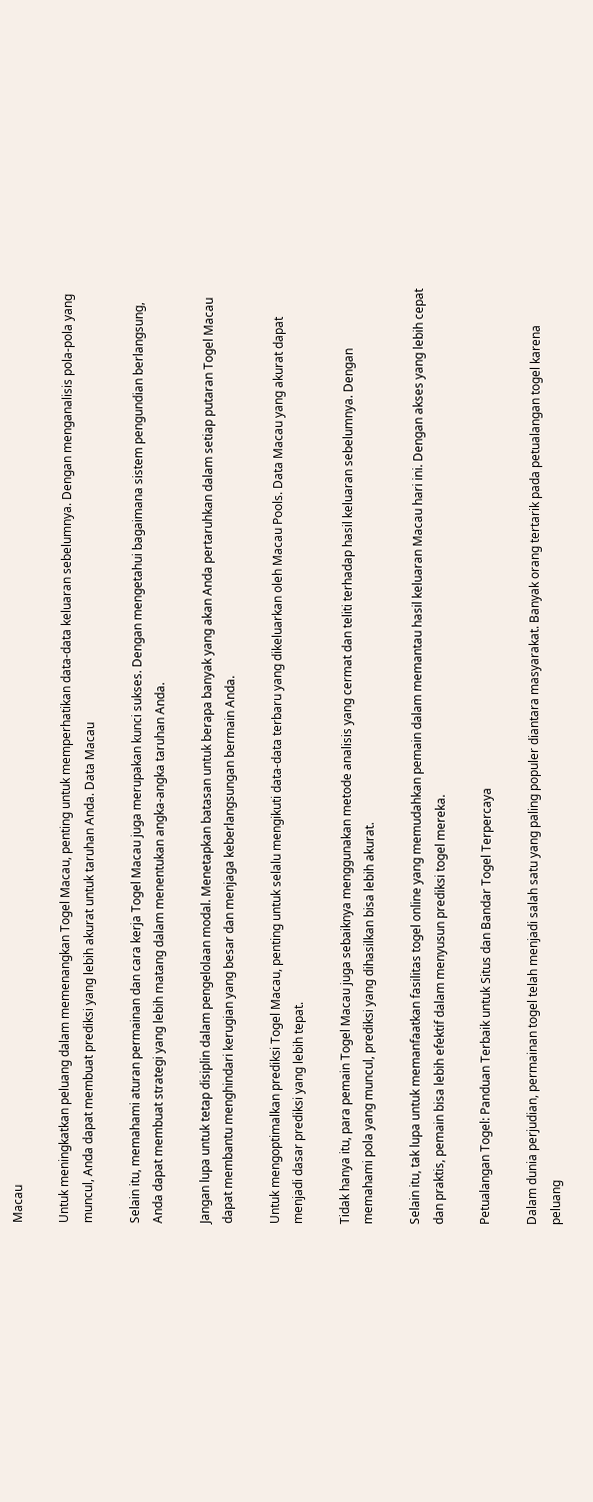Macau

Untuk meningkatkan peluang dalam memenangkan Togel Macau, penting untuk memperhatikan data-data keluaran sebelumnya. Dengan menganalisis pola-pola yang muncul, Anda dapat membuat prediksi yang lebih akurat untuk taruhan Anda. Data Macau

Selain itu, memahami aturan permainan dan cara kerja Togel Macau juga merupakan kunci sukses. Dengan mengetahui bagaimana sistem pengundian berlangsung, Anda dapat membuat strategi yang lebih matang dalam menentukan angka-angka taruhan Anda.

Jangan lupa untuk tetap disiplin dalam pengelolaan modal. Menetapkan batasan untuk berapa banyak yang akan Anda pertaruhkan dalam setiap putaran Togel Macau dapat membantu menghindari kerugian yang besar dan menjaga keberlangsungan bermain Anda.

Untuk mengoptimalkan prediksi Togel Macau, penting untuk selalu mengikuti data-data terbaru yang dikeluarkan oleh Macau Pools. Data Macau yang akurat dapat menjadi dasar prediksi yang lebih tepat.

Tidak hanya itu, para pemain Togel Macau juga sebaiknya menggunakan metode analisis yang cermat dan teliti terhadap hasil keluaran sebelumnya. Dengan memahami pola yang muncul, prediksi yang dihasilkan bisa lebih akurat.

Selain itu, tak lupa untuk memanfaatkan fasilitas togel online yang memudahkan pemain dalam memantau hasil keluaran Macau hari ini. Dengan akses yang lebih cepat dan praktis, pemain bisa lebih efektif dalam menyusun prediksi togel mereka.

Petualangan Togel: Panduan Terbaik untuk Situs dan Bandar Togel Terpercaya

Dalam dunia perjudian, permainan togel telah menjadi salah satu yang paling populer diantara masyarakat. Banyak orang tertarik pada petualangan togel karena peluang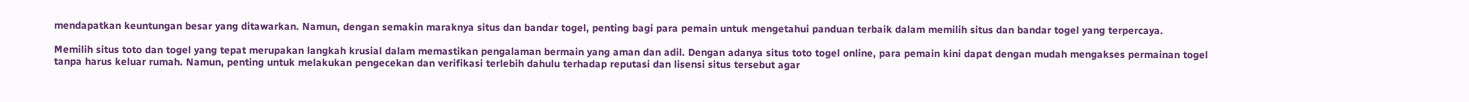mendapatkan keuntungan besar yang ditawarkan. Namun, dengan semakin maraknya situs dan bandar togel, penting bagi para pemain untuk mengetahui panduan terbaik dalam memilih situs dan bandar togel yang terpercaya.

Memilih situs toto dan togel yang tepat merupakan langkah krusial dalam memastikan pengalaman bermain yang aman dan adil. Dengan adanya situs toto togel online, para pemain kini dapat dengan mudah mengakses permainan togel tanpa harus keluar rumah. Namun, penting untuk melakukan pengecekan dan verifikasi terlebih dahulu terhadap reputasi dan lisensi situs tersebut agar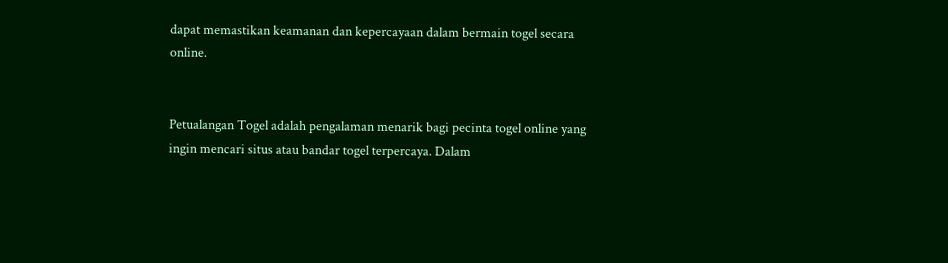dapat memastikan keamanan dan kepercayaan dalam bermain togel secara online.


Petualangan Togel adalah pengalaman menarik bagi pecinta togel online yang ingin mencari situs atau bandar togel terpercaya. Dalam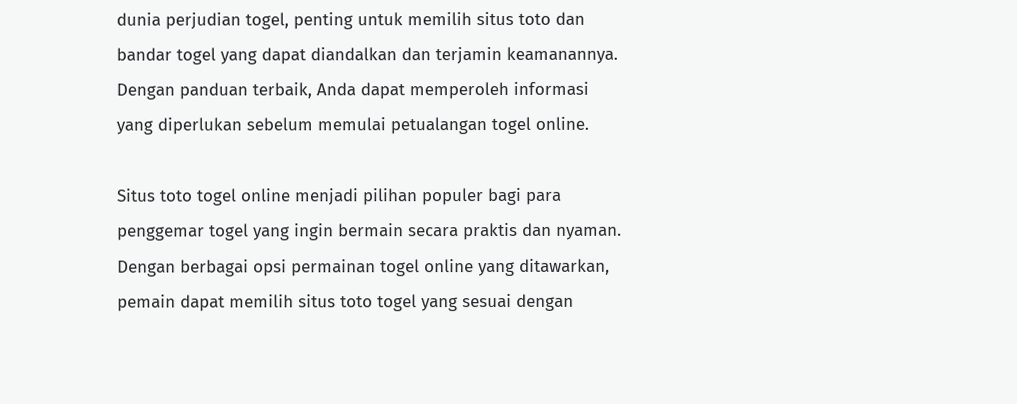dunia perjudian togel, penting untuk memilih situs toto dan bandar togel yang dapat diandalkan dan terjamin keamanannya. Dengan panduan terbaik, Anda dapat memperoleh informasi yang diperlukan sebelum memulai petualangan togel online.

Situs toto togel online menjadi pilihan populer bagi para penggemar togel yang ingin bermain secara praktis dan nyaman. Dengan berbagai opsi permainan togel online yang ditawarkan, pemain dapat memilih situs toto togel yang sesuai dengan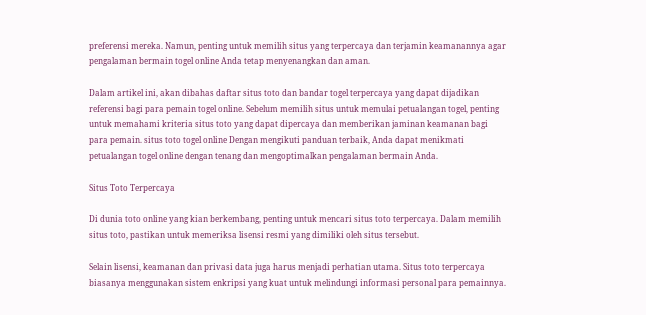preferensi mereka. Namun, penting untuk memilih situs yang terpercaya dan terjamin keamanannya agar pengalaman bermain togel online Anda tetap menyenangkan dan aman.

Dalam artikel ini, akan dibahas daftar situs toto dan bandar togel terpercaya yang dapat dijadikan referensi bagi para pemain togel online. Sebelum memilih situs untuk memulai petualangan togel, penting untuk memahami kriteria situs toto yang dapat dipercaya dan memberikan jaminan keamanan bagi para pemain. situs toto togel online Dengan mengikuti panduan terbaik, Anda dapat menikmati petualangan togel online dengan tenang dan mengoptimalkan pengalaman bermain Anda.

Situs Toto Terpercaya

Di dunia toto online yang kian berkembang, penting untuk mencari situs toto terpercaya. Dalam memilih situs toto, pastikan untuk memeriksa lisensi resmi yang dimiliki oleh situs tersebut.

Selain lisensi, keamanan dan privasi data juga harus menjadi perhatian utama. Situs toto terpercaya biasanya menggunakan sistem enkripsi yang kuat untuk melindungi informasi personal para pemainnya.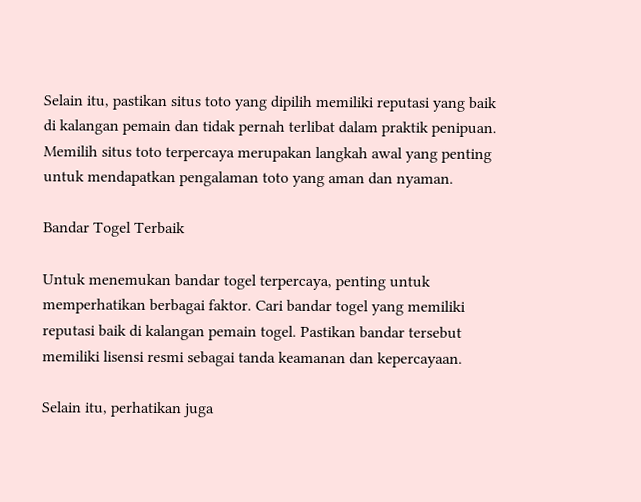Selain itu, pastikan situs toto yang dipilih memiliki reputasi yang baik di kalangan pemain dan tidak pernah terlibat dalam praktik penipuan. Memilih situs toto terpercaya merupakan langkah awal yang penting untuk mendapatkan pengalaman toto yang aman dan nyaman.

Bandar Togel Terbaik

Untuk menemukan bandar togel terpercaya, penting untuk memperhatikan berbagai faktor. Cari bandar togel yang memiliki reputasi baik di kalangan pemain togel. Pastikan bandar tersebut memiliki lisensi resmi sebagai tanda keamanan dan kepercayaan.

Selain itu, perhatikan juga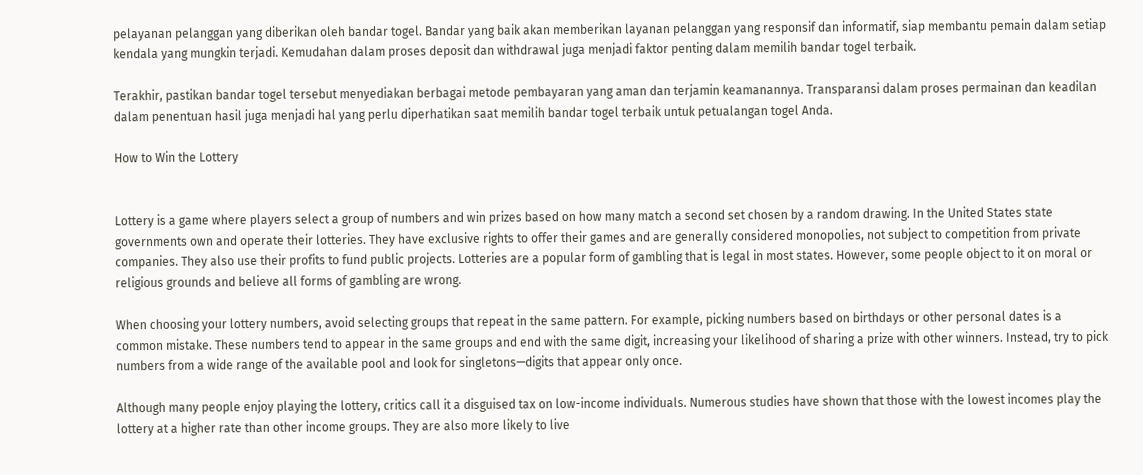pelayanan pelanggan yang diberikan oleh bandar togel. Bandar yang baik akan memberikan layanan pelanggan yang responsif dan informatif, siap membantu pemain dalam setiap kendala yang mungkin terjadi. Kemudahan dalam proses deposit dan withdrawal juga menjadi faktor penting dalam memilih bandar togel terbaik.

Terakhir, pastikan bandar togel tersebut menyediakan berbagai metode pembayaran yang aman dan terjamin keamanannya. Transparansi dalam proses permainan dan keadilan dalam penentuan hasil juga menjadi hal yang perlu diperhatikan saat memilih bandar togel terbaik untuk petualangan togel Anda.

How to Win the Lottery


Lottery is a game where players select a group of numbers and win prizes based on how many match a second set chosen by a random drawing. In the United States state governments own and operate their lotteries. They have exclusive rights to offer their games and are generally considered monopolies, not subject to competition from private companies. They also use their profits to fund public projects. Lotteries are a popular form of gambling that is legal in most states. However, some people object to it on moral or religious grounds and believe all forms of gambling are wrong.

When choosing your lottery numbers, avoid selecting groups that repeat in the same pattern. For example, picking numbers based on birthdays or other personal dates is a common mistake. These numbers tend to appear in the same groups and end with the same digit, increasing your likelihood of sharing a prize with other winners. Instead, try to pick numbers from a wide range of the available pool and look for singletons—digits that appear only once.

Although many people enjoy playing the lottery, critics call it a disguised tax on low-income individuals. Numerous studies have shown that those with the lowest incomes play the lottery at a higher rate than other income groups. They are also more likely to live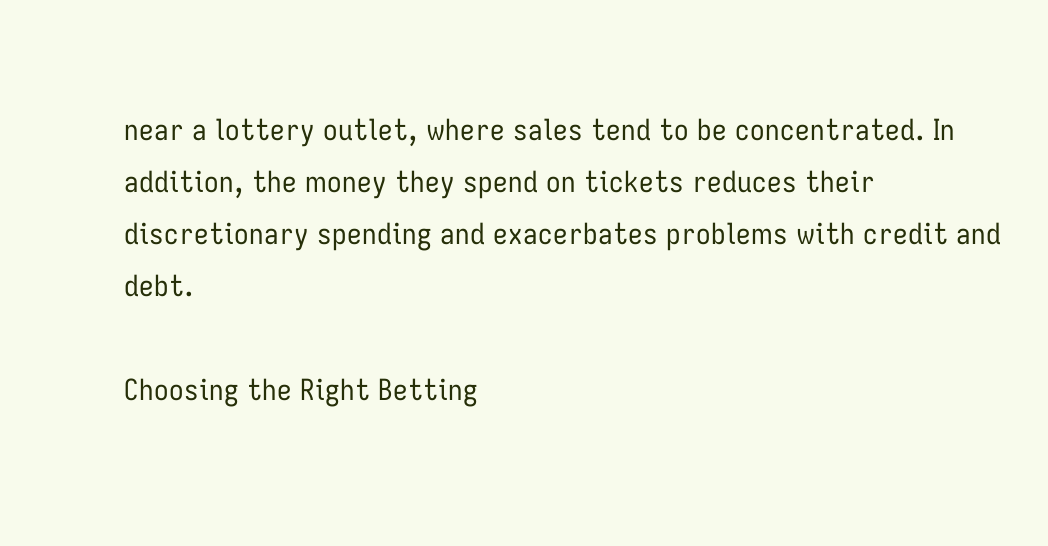near a lottery outlet, where sales tend to be concentrated. In addition, the money they spend on tickets reduces their discretionary spending and exacerbates problems with credit and debt.

Choosing the Right Betting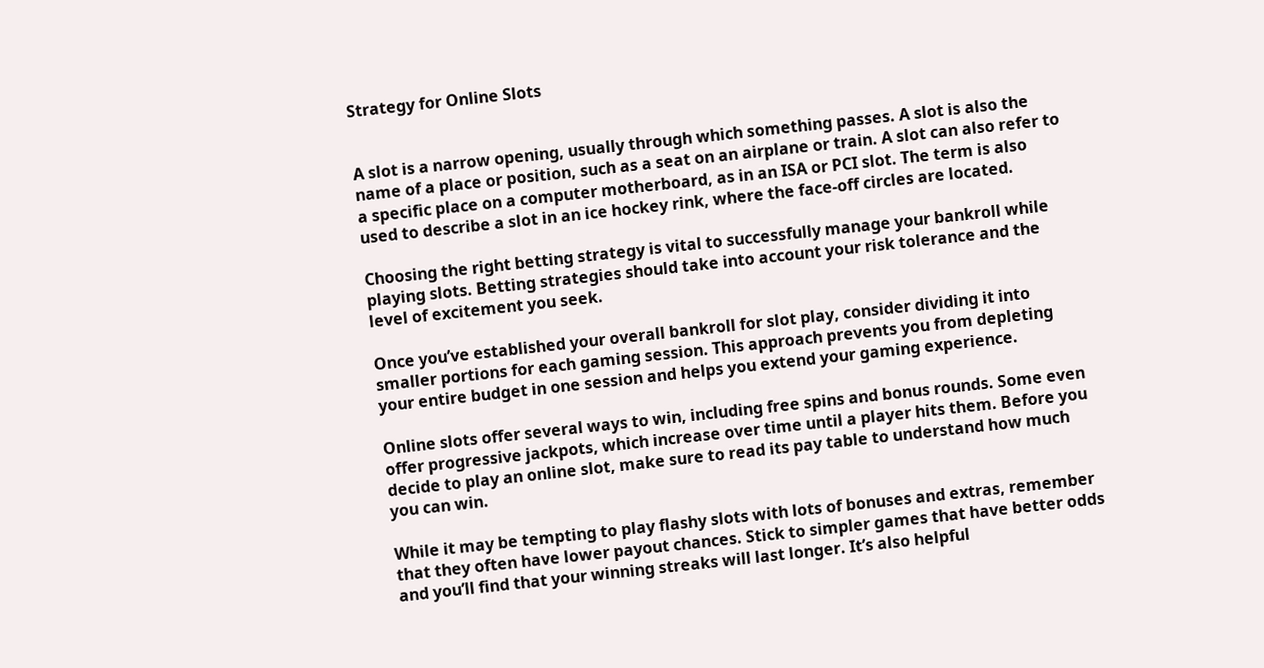Strategy for Online Slots


A slot is a narrow opening, usually through which something passes. A slot is also the name of a place or position, such as a seat on an airplane or train. A slot can also refer to a specific place on a computer motherboard, as in an ISA or PCI slot. The term is also used to describe a slot in an ice hockey rink, where the face-off circles are located.

Choosing the right betting strategy is vital to successfully manage your bankroll while playing slots. Betting strategies should take into account your risk tolerance and the level of excitement you seek.

Once you’ve established your overall bankroll for slot play, consider dividing it into smaller portions for each gaming session. This approach prevents you from depleting your entire budget in one session and helps you extend your gaming experience.

Online slots offer several ways to win, including free spins and bonus rounds. Some even offer progressive jackpots, which increase over time until a player hits them. Before you decide to play an online slot, make sure to read its pay table to understand how much you can win.

While it may be tempting to play flashy slots with lots of bonuses and extras, remember that they often have lower payout chances. Stick to simpler games that have better odds and you’ll find that your winning streaks will last longer. It’s also helpful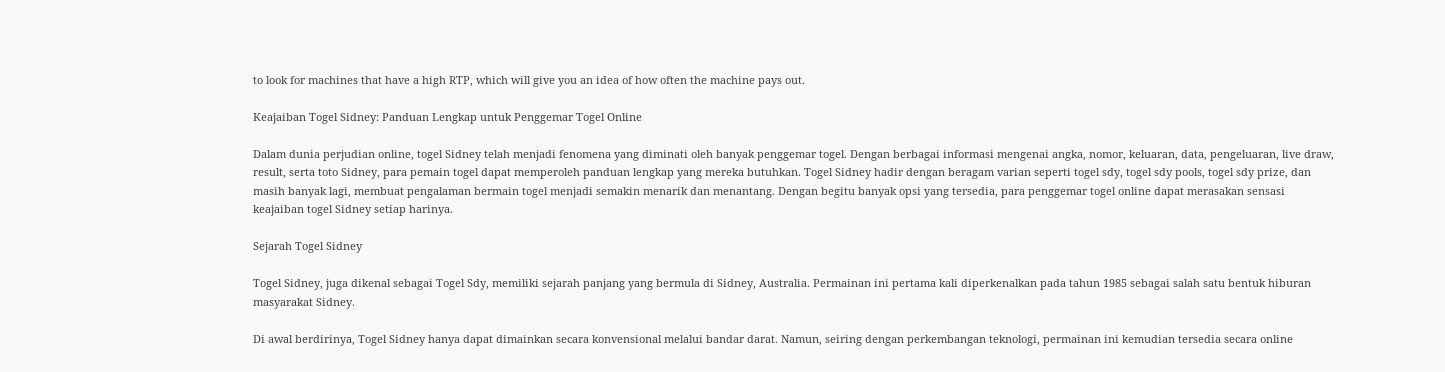to look for machines that have a high RTP, which will give you an idea of how often the machine pays out.

Keajaiban Togel Sidney: Panduan Lengkap untuk Penggemar Togel Online

Dalam dunia perjudian online, togel Sidney telah menjadi fenomena yang diminati oleh banyak penggemar togel. Dengan berbagai informasi mengenai angka, nomor, keluaran, data, pengeluaran, live draw, result, serta toto Sidney, para pemain togel dapat memperoleh panduan lengkap yang mereka butuhkan. Togel Sidney hadir dengan beragam varian seperti togel sdy, togel sdy pools, togel sdy prize, dan masih banyak lagi, membuat pengalaman bermain togel menjadi semakin menarik dan menantang. Dengan begitu banyak opsi yang tersedia, para penggemar togel online dapat merasakan sensasi keajaiban togel Sidney setiap harinya.

Sejarah Togel Sidney

Togel Sidney, juga dikenal sebagai Togel Sdy, memiliki sejarah panjang yang bermula di Sidney, Australia. Permainan ini pertama kali diperkenalkan pada tahun 1985 sebagai salah satu bentuk hiburan masyarakat Sidney.

Di awal berdirinya, Togel Sidney hanya dapat dimainkan secara konvensional melalui bandar darat. Namun, seiring dengan perkembangan teknologi, permainan ini kemudian tersedia secara online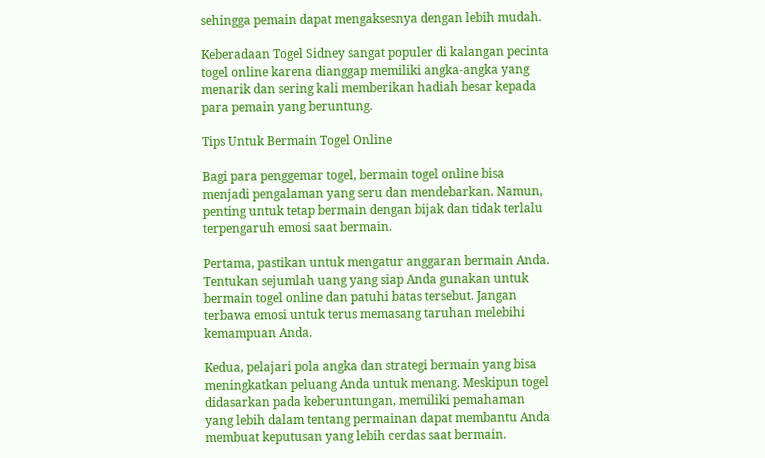sehingga pemain dapat mengaksesnya dengan lebih mudah.

Keberadaan Togel Sidney sangat populer di kalangan pecinta togel online karena dianggap memiliki angka-angka yang menarik dan sering kali memberikan hadiah besar kepada para pemain yang beruntung.

Tips Untuk Bermain Togel Online

Bagi para penggemar togel, bermain togel online bisa menjadi pengalaman yang seru dan mendebarkan. Namun, penting untuk tetap bermain dengan bijak dan tidak terlalu terpengaruh emosi saat bermain.

Pertama, pastikan untuk mengatur anggaran bermain Anda. Tentukan sejumlah uang yang siap Anda gunakan untuk bermain togel online dan patuhi batas tersebut. Jangan terbawa emosi untuk terus memasang taruhan melebihi kemampuan Anda.

Kedua, pelajari pola angka dan strategi bermain yang bisa meningkatkan peluang Anda untuk menang. Meskipun togel didasarkan pada keberuntungan, memiliki pemahaman yang lebih dalam tentang permainan dapat membantu Anda membuat keputusan yang lebih cerdas saat bermain.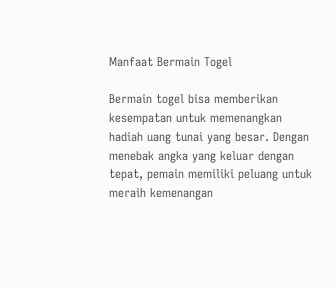Manfaat Bermain Togel

Bermain togel bisa memberikan kesempatan untuk memenangkan hadiah uang tunai yang besar. Dengan menebak angka yang keluar dengan tepat, pemain memiliki peluang untuk meraih kemenangan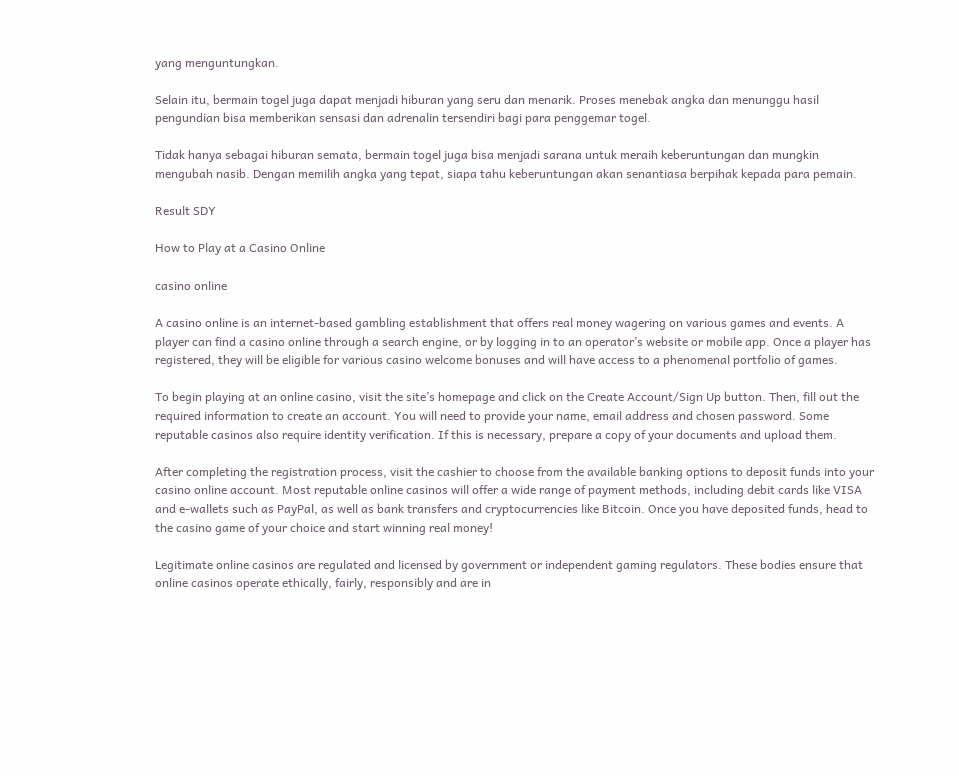yang menguntungkan.

Selain itu, bermain togel juga dapat menjadi hiburan yang seru dan menarik. Proses menebak angka dan menunggu hasil pengundian bisa memberikan sensasi dan adrenalin tersendiri bagi para penggemar togel.

Tidak hanya sebagai hiburan semata, bermain togel juga bisa menjadi sarana untuk meraih keberuntungan dan mungkin mengubah nasib. Dengan memilih angka yang tepat, siapa tahu keberuntungan akan senantiasa berpihak kepada para pemain.

Result SDY

How to Play at a Casino Online

casino online

A casino online is an internet-based gambling establishment that offers real money wagering on various games and events. A player can find a casino online through a search engine, or by logging in to an operator’s website or mobile app. Once a player has registered, they will be eligible for various casino welcome bonuses and will have access to a phenomenal portfolio of games.

To begin playing at an online casino, visit the site’s homepage and click on the Create Account/Sign Up button. Then, fill out the required information to create an account. You will need to provide your name, email address and chosen password. Some reputable casinos also require identity verification. If this is necessary, prepare a copy of your documents and upload them.

After completing the registration process, visit the cashier to choose from the available banking options to deposit funds into your casino online account. Most reputable online casinos will offer a wide range of payment methods, including debit cards like VISA and e-wallets such as PayPal, as well as bank transfers and cryptocurrencies like Bitcoin. Once you have deposited funds, head to the casino game of your choice and start winning real money!

Legitimate online casinos are regulated and licensed by government or independent gaming regulators. These bodies ensure that online casinos operate ethically, fairly, responsibly and are in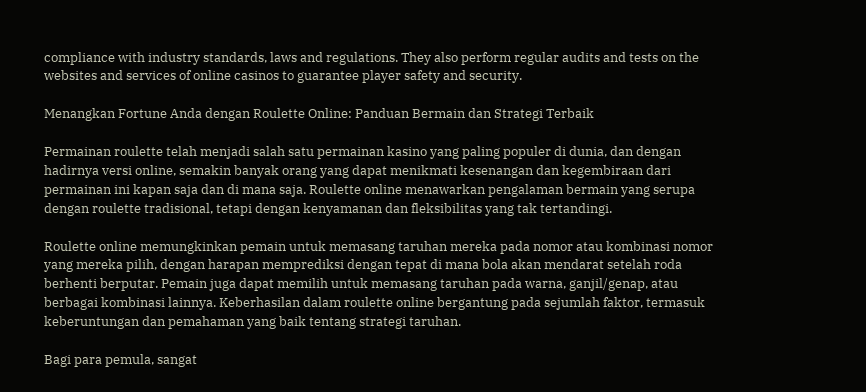compliance with industry standards, laws and regulations. They also perform regular audits and tests on the websites and services of online casinos to guarantee player safety and security.

Menangkan Fortune Anda dengan Roulette Online: Panduan Bermain dan Strategi Terbaik

Permainan roulette telah menjadi salah satu permainan kasino yang paling populer di dunia, dan dengan hadirnya versi online, semakin banyak orang yang dapat menikmati kesenangan dan kegembiraan dari permainan ini kapan saja dan di mana saja. Roulette online menawarkan pengalaman bermain yang serupa dengan roulette tradisional, tetapi dengan kenyamanan dan fleksibilitas yang tak tertandingi.

Roulette online memungkinkan pemain untuk memasang taruhan mereka pada nomor atau kombinasi nomor yang mereka pilih, dengan harapan memprediksi dengan tepat di mana bola akan mendarat setelah roda berhenti berputar. Pemain juga dapat memilih untuk memasang taruhan pada warna, ganjil/genap, atau berbagai kombinasi lainnya. Keberhasilan dalam roulette online bergantung pada sejumlah faktor, termasuk keberuntungan dan pemahaman yang baik tentang strategi taruhan.

Bagi para pemula, sangat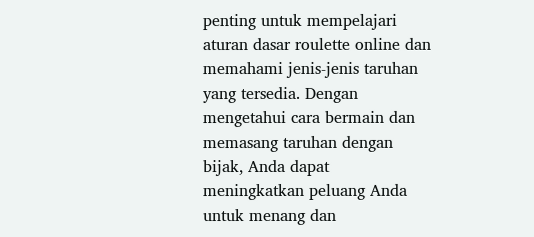penting untuk mempelajari aturan dasar roulette online dan memahami jenis-jenis taruhan yang tersedia. Dengan mengetahui cara bermain dan memasang taruhan dengan bijak, Anda dapat meningkatkan peluang Anda untuk menang dan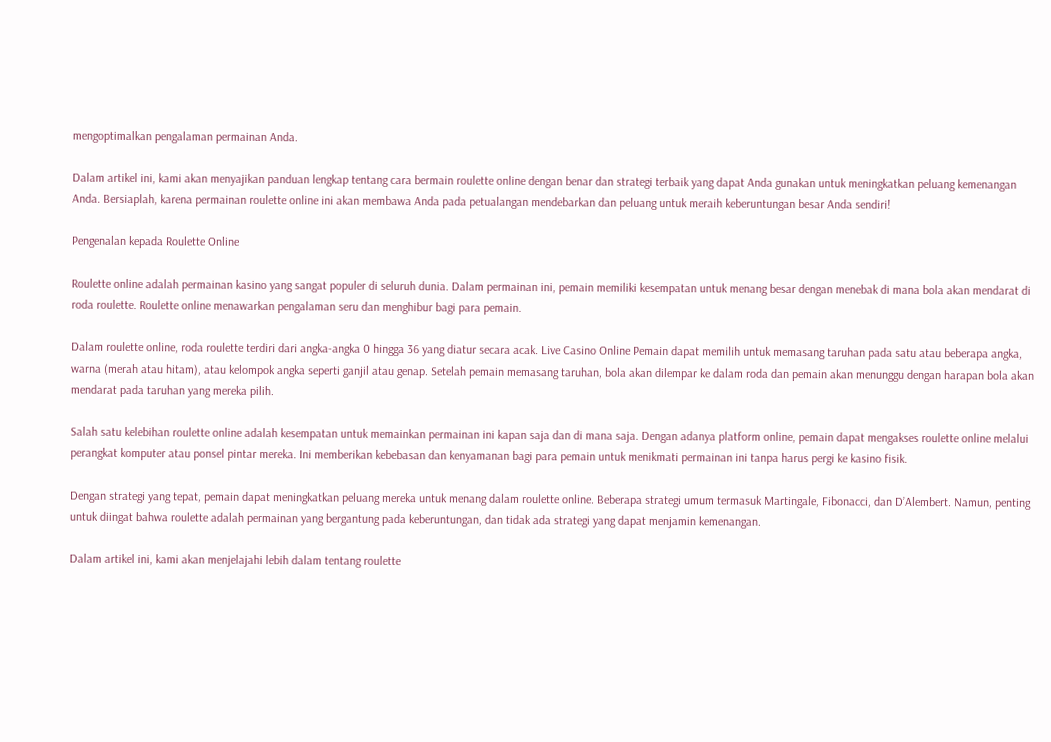mengoptimalkan pengalaman permainan Anda.

Dalam artikel ini, kami akan menyajikan panduan lengkap tentang cara bermain roulette online dengan benar dan strategi terbaik yang dapat Anda gunakan untuk meningkatkan peluang kemenangan Anda. Bersiaplah, karena permainan roulette online ini akan membawa Anda pada petualangan mendebarkan dan peluang untuk meraih keberuntungan besar Anda sendiri!

Pengenalan kepada Roulette Online

Roulette online adalah permainan kasino yang sangat populer di seluruh dunia. Dalam permainan ini, pemain memiliki kesempatan untuk menang besar dengan menebak di mana bola akan mendarat di roda roulette. Roulette online menawarkan pengalaman seru dan menghibur bagi para pemain.

Dalam roulette online, roda roulette terdiri dari angka-angka 0 hingga 36 yang diatur secara acak. Live Casino Online Pemain dapat memilih untuk memasang taruhan pada satu atau beberapa angka, warna (merah atau hitam), atau kelompok angka seperti ganjil atau genap. Setelah pemain memasang taruhan, bola akan dilempar ke dalam roda dan pemain akan menunggu dengan harapan bola akan mendarat pada taruhan yang mereka pilih.

Salah satu kelebihan roulette online adalah kesempatan untuk memainkan permainan ini kapan saja dan di mana saja. Dengan adanya platform online, pemain dapat mengakses roulette online melalui perangkat komputer atau ponsel pintar mereka. Ini memberikan kebebasan dan kenyamanan bagi para pemain untuk menikmati permainan ini tanpa harus pergi ke kasino fisik.

Dengan strategi yang tepat, pemain dapat meningkatkan peluang mereka untuk menang dalam roulette online. Beberapa strategi umum termasuk Martingale, Fibonacci, dan D’Alembert. Namun, penting untuk diingat bahwa roulette adalah permainan yang bergantung pada keberuntungan, dan tidak ada strategi yang dapat menjamin kemenangan.

Dalam artikel ini, kami akan menjelajahi lebih dalam tentang roulette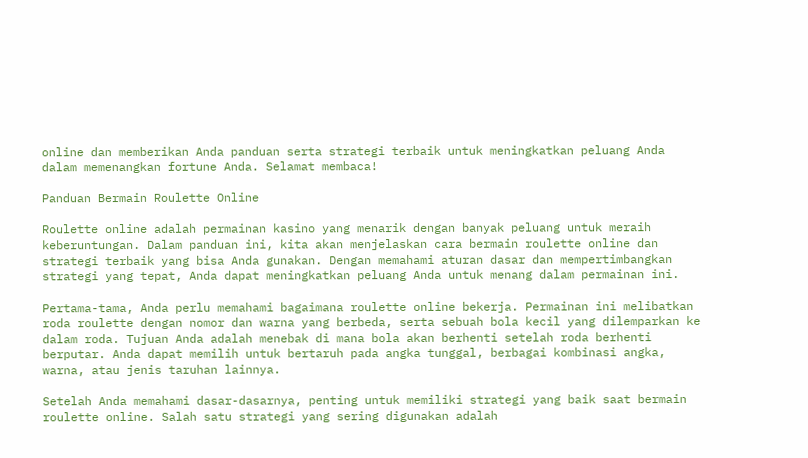online dan memberikan Anda panduan serta strategi terbaik untuk meningkatkan peluang Anda dalam memenangkan fortune Anda. Selamat membaca!

Panduan Bermain Roulette Online

Roulette online adalah permainan kasino yang menarik dengan banyak peluang untuk meraih keberuntungan. Dalam panduan ini, kita akan menjelaskan cara bermain roulette online dan strategi terbaik yang bisa Anda gunakan. Dengan memahami aturan dasar dan mempertimbangkan strategi yang tepat, Anda dapat meningkatkan peluang Anda untuk menang dalam permainan ini.

Pertama-tama, Anda perlu memahami bagaimana roulette online bekerja. Permainan ini melibatkan roda roulette dengan nomor dan warna yang berbeda, serta sebuah bola kecil yang dilemparkan ke dalam roda. Tujuan Anda adalah menebak di mana bola akan berhenti setelah roda berhenti berputar. Anda dapat memilih untuk bertaruh pada angka tunggal, berbagai kombinasi angka, warna, atau jenis taruhan lainnya.

Setelah Anda memahami dasar-dasarnya, penting untuk memiliki strategi yang baik saat bermain roulette online. Salah satu strategi yang sering digunakan adalah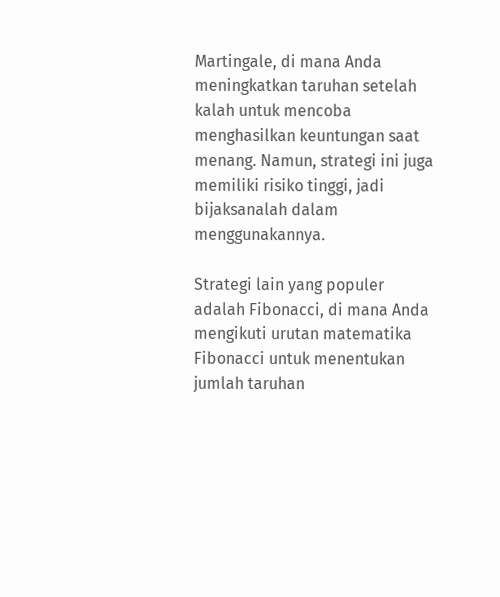Martingale, di mana Anda meningkatkan taruhan setelah kalah untuk mencoba menghasilkan keuntungan saat menang. Namun, strategi ini juga memiliki risiko tinggi, jadi bijaksanalah dalam menggunakannya.

Strategi lain yang populer adalah Fibonacci, di mana Anda mengikuti urutan matematika Fibonacci untuk menentukan jumlah taruhan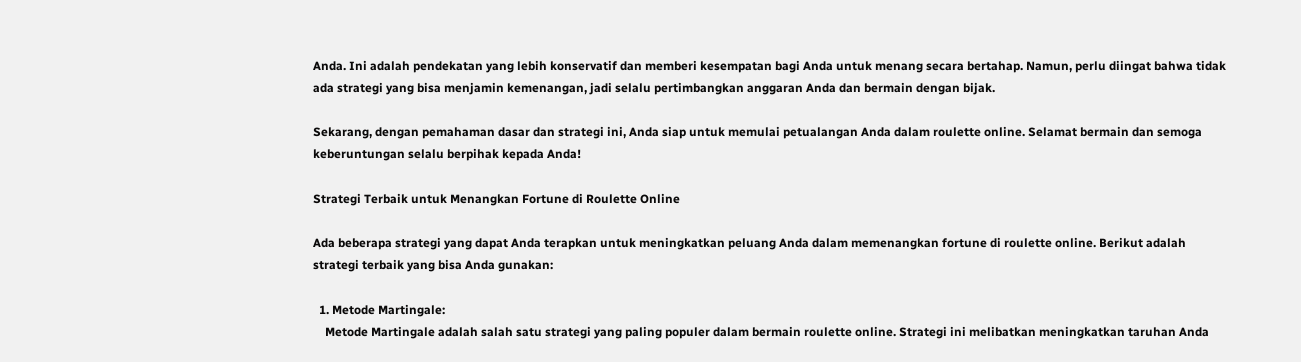Anda. Ini adalah pendekatan yang lebih konservatif dan memberi kesempatan bagi Anda untuk menang secara bertahap. Namun, perlu diingat bahwa tidak ada strategi yang bisa menjamin kemenangan, jadi selalu pertimbangkan anggaran Anda dan bermain dengan bijak.

Sekarang, dengan pemahaman dasar dan strategi ini, Anda siap untuk memulai petualangan Anda dalam roulette online. Selamat bermain dan semoga keberuntungan selalu berpihak kepada Anda!

Strategi Terbaik untuk Menangkan Fortune di Roulette Online

Ada beberapa strategi yang dapat Anda terapkan untuk meningkatkan peluang Anda dalam memenangkan fortune di roulette online. Berikut adalah strategi terbaik yang bisa Anda gunakan:

  1. Metode Martingale:
    Metode Martingale adalah salah satu strategi yang paling populer dalam bermain roulette online. Strategi ini melibatkan meningkatkan taruhan Anda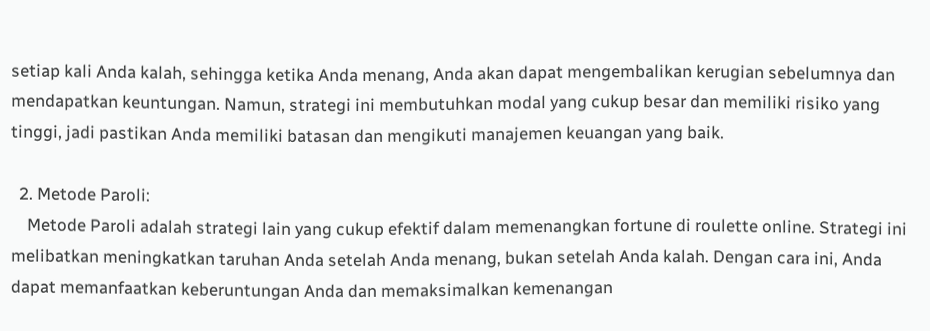setiap kali Anda kalah, sehingga ketika Anda menang, Anda akan dapat mengembalikan kerugian sebelumnya dan mendapatkan keuntungan. Namun, strategi ini membutuhkan modal yang cukup besar dan memiliki risiko yang tinggi, jadi pastikan Anda memiliki batasan dan mengikuti manajemen keuangan yang baik.

  2. Metode Paroli:
    Metode Paroli adalah strategi lain yang cukup efektif dalam memenangkan fortune di roulette online. Strategi ini melibatkan meningkatkan taruhan Anda setelah Anda menang, bukan setelah Anda kalah. Dengan cara ini, Anda dapat memanfaatkan keberuntungan Anda dan memaksimalkan kemenangan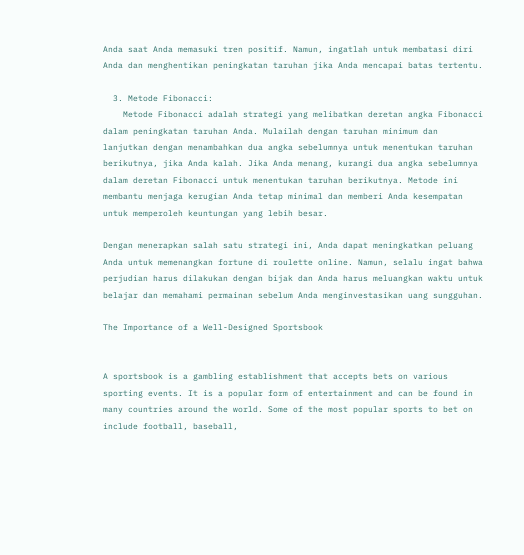Anda saat Anda memasuki tren positif. Namun, ingatlah untuk membatasi diri Anda dan menghentikan peningkatan taruhan jika Anda mencapai batas tertentu.

  3. Metode Fibonacci:
    Metode Fibonacci adalah strategi yang melibatkan deretan angka Fibonacci dalam peningkatan taruhan Anda. Mulailah dengan taruhan minimum dan lanjutkan dengan menambahkan dua angka sebelumnya untuk menentukan taruhan berikutnya, jika Anda kalah. Jika Anda menang, kurangi dua angka sebelumnya dalam deretan Fibonacci untuk menentukan taruhan berikutnya. Metode ini membantu menjaga kerugian Anda tetap minimal dan memberi Anda kesempatan untuk memperoleh keuntungan yang lebih besar.

Dengan menerapkan salah satu strategi ini, Anda dapat meningkatkan peluang Anda untuk memenangkan fortune di roulette online. Namun, selalu ingat bahwa perjudian harus dilakukan dengan bijak dan Anda harus meluangkan waktu untuk belajar dan memahami permainan sebelum Anda menginvestasikan uang sungguhan.

The Importance of a Well-Designed Sportsbook


A sportsbook is a gambling establishment that accepts bets on various sporting events. It is a popular form of entertainment and can be found in many countries around the world. Some of the most popular sports to bet on include football, baseball,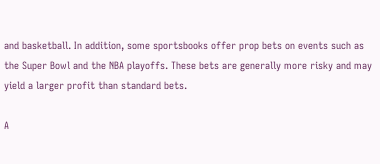and basketball. In addition, some sportsbooks offer prop bets on events such as the Super Bowl and the NBA playoffs. These bets are generally more risky and may yield a larger profit than standard bets.

A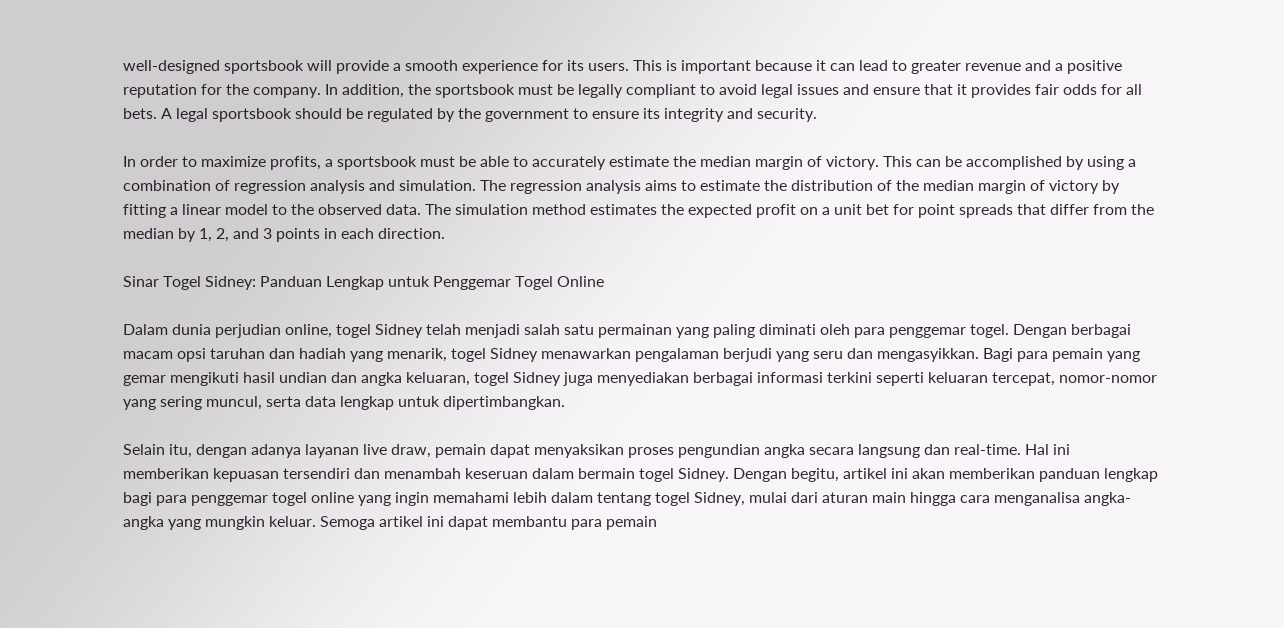well-designed sportsbook will provide a smooth experience for its users. This is important because it can lead to greater revenue and a positive reputation for the company. In addition, the sportsbook must be legally compliant to avoid legal issues and ensure that it provides fair odds for all bets. A legal sportsbook should be regulated by the government to ensure its integrity and security.

In order to maximize profits, a sportsbook must be able to accurately estimate the median margin of victory. This can be accomplished by using a combination of regression analysis and simulation. The regression analysis aims to estimate the distribution of the median margin of victory by fitting a linear model to the observed data. The simulation method estimates the expected profit on a unit bet for point spreads that differ from the median by 1, 2, and 3 points in each direction.

Sinar Togel Sidney: Panduan Lengkap untuk Penggemar Togel Online

Dalam dunia perjudian online, togel Sidney telah menjadi salah satu permainan yang paling diminati oleh para penggemar togel. Dengan berbagai macam opsi taruhan dan hadiah yang menarik, togel Sidney menawarkan pengalaman berjudi yang seru dan mengasyikkan. Bagi para pemain yang gemar mengikuti hasil undian dan angka keluaran, togel Sidney juga menyediakan berbagai informasi terkini seperti keluaran tercepat, nomor-nomor yang sering muncul, serta data lengkap untuk dipertimbangkan.

Selain itu, dengan adanya layanan live draw, pemain dapat menyaksikan proses pengundian angka secara langsung dan real-time. Hal ini memberikan kepuasan tersendiri dan menambah keseruan dalam bermain togel Sidney. Dengan begitu, artikel ini akan memberikan panduan lengkap bagi para penggemar togel online yang ingin memahami lebih dalam tentang togel Sidney, mulai dari aturan main hingga cara menganalisa angka-angka yang mungkin keluar. Semoga artikel ini dapat membantu para pemain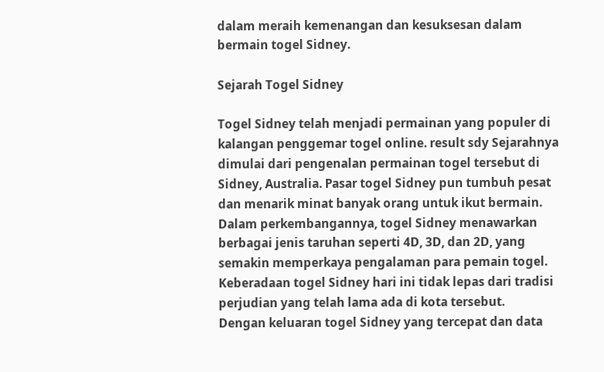dalam meraih kemenangan dan kesuksesan dalam bermain togel Sidney.

Sejarah Togel Sidney

Togel Sidney telah menjadi permainan yang populer di kalangan penggemar togel online. result sdy Sejarahnya dimulai dari pengenalan permainan togel tersebut di Sidney, Australia. Pasar togel Sidney pun tumbuh pesat dan menarik minat banyak orang untuk ikut bermain.
Dalam perkembangannya, togel Sidney menawarkan berbagai jenis taruhan seperti 4D, 3D, dan 2D, yang semakin memperkaya pengalaman para pemain togel. Keberadaan togel Sidney hari ini tidak lepas dari tradisi perjudian yang telah lama ada di kota tersebut.
Dengan keluaran togel Sidney yang tercepat dan data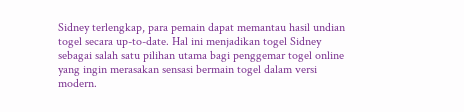Sidney terlengkap, para pemain dapat memantau hasil undian togel secara up-to-date. Hal ini menjadikan togel Sidney sebagai salah satu pilihan utama bagi penggemar togel online yang ingin merasakan sensasi bermain togel dalam versi modern.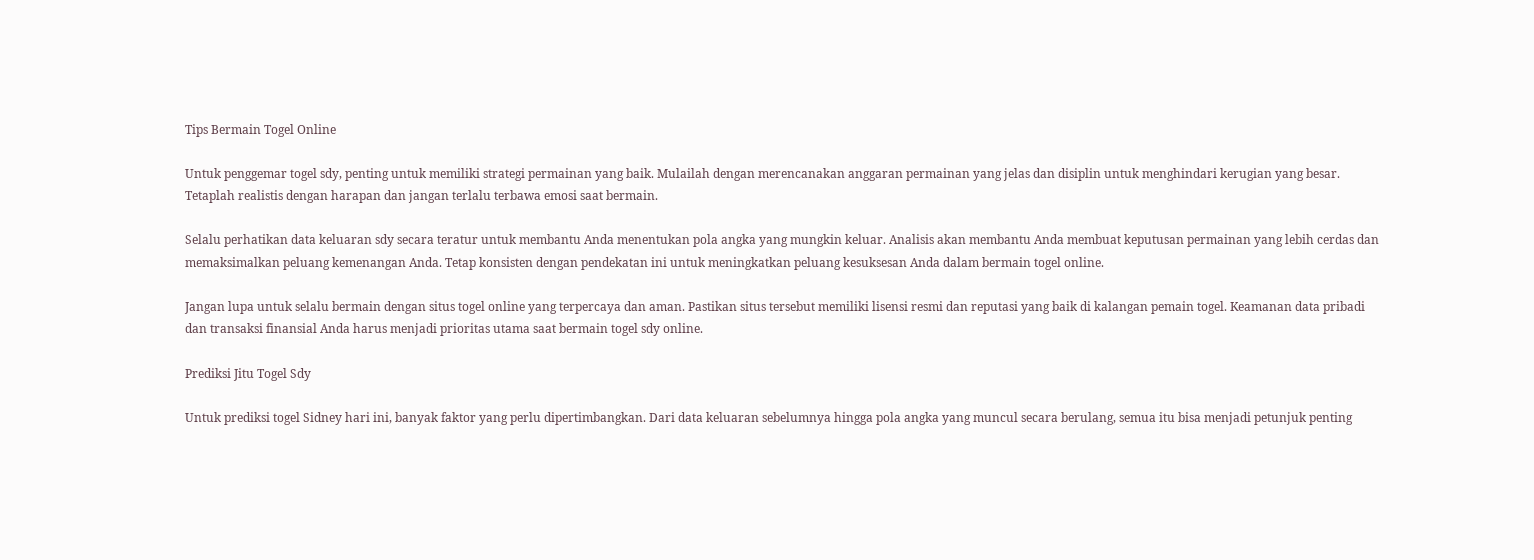Tips Bermain Togel Online

Untuk penggemar togel sdy, penting untuk memiliki strategi permainan yang baik. Mulailah dengan merencanakan anggaran permainan yang jelas dan disiplin untuk menghindari kerugian yang besar. Tetaplah realistis dengan harapan dan jangan terlalu terbawa emosi saat bermain.

Selalu perhatikan data keluaran sdy secara teratur untuk membantu Anda menentukan pola angka yang mungkin keluar. Analisis akan membantu Anda membuat keputusan permainan yang lebih cerdas dan memaksimalkan peluang kemenangan Anda. Tetap konsisten dengan pendekatan ini untuk meningkatkan peluang kesuksesan Anda dalam bermain togel online.

Jangan lupa untuk selalu bermain dengan situs togel online yang terpercaya dan aman. Pastikan situs tersebut memiliki lisensi resmi dan reputasi yang baik di kalangan pemain togel. Keamanan data pribadi dan transaksi finansial Anda harus menjadi prioritas utama saat bermain togel sdy online.

Prediksi Jitu Togel Sdy

Untuk prediksi togel Sidney hari ini, banyak faktor yang perlu dipertimbangkan. Dari data keluaran sebelumnya hingga pola angka yang muncul secara berulang, semua itu bisa menjadi petunjuk penting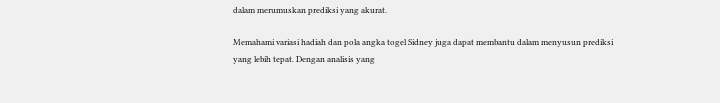dalam merumuskan prediksi yang akurat.

Memahami variasi hadiah dan pola angka togel Sidney juga dapat membantu dalam menyusun prediksi yang lebih tepat. Dengan analisis yang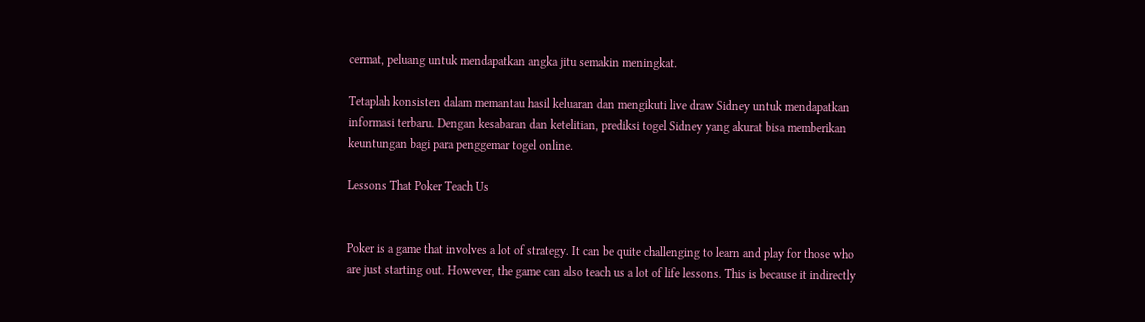cermat, peluang untuk mendapatkan angka jitu semakin meningkat.

Tetaplah konsisten dalam memantau hasil keluaran dan mengikuti live draw Sidney untuk mendapatkan informasi terbaru. Dengan kesabaran dan ketelitian, prediksi togel Sidney yang akurat bisa memberikan keuntungan bagi para penggemar togel online.

Lessons That Poker Teach Us


Poker is a game that involves a lot of strategy. It can be quite challenging to learn and play for those who are just starting out. However, the game can also teach us a lot of life lessons. This is because it indirectly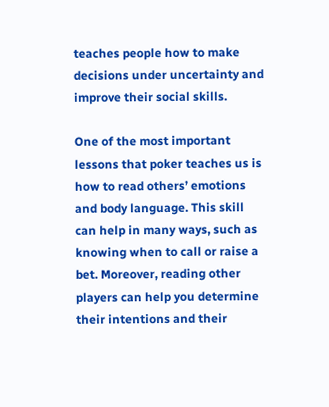teaches people how to make decisions under uncertainty and improve their social skills.

One of the most important lessons that poker teaches us is how to read others’ emotions and body language. This skill can help in many ways, such as knowing when to call or raise a bet. Moreover, reading other players can help you determine their intentions and their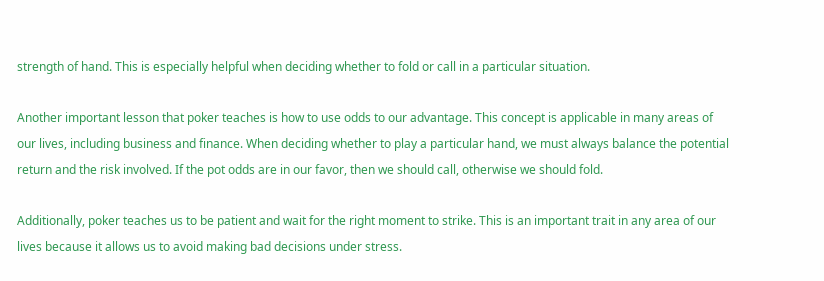strength of hand. This is especially helpful when deciding whether to fold or call in a particular situation.

Another important lesson that poker teaches is how to use odds to our advantage. This concept is applicable in many areas of our lives, including business and finance. When deciding whether to play a particular hand, we must always balance the potential return and the risk involved. If the pot odds are in our favor, then we should call, otherwise we should fold.

Additionally, poker teaches us to be patient and wait for the right moment to strike. This is an important trait in any area of our lives because it allows us to avoid making bad decisions under stress.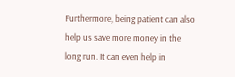Furthermore, being patient can also help us save more money in the long run. It can even help in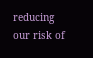reducing our risk of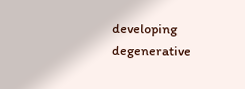developing degenerative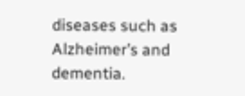diseases such as Alzheimer’s and dementia.